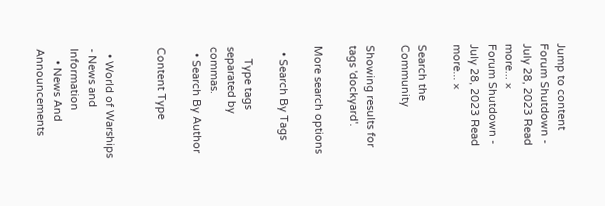Jump to content
Forum Shutdown - July 28, 2023 Read more... ×
Forum Shutdown - July 28, 2023 Read more... ×

Search the Community

Showing results for tags 'dockyard'.

More search options

  • Search By Tags

    Type tags separated by commas.
  • Search By Author

Content Type


  • World of Warships - News and Information
    • News And Announcements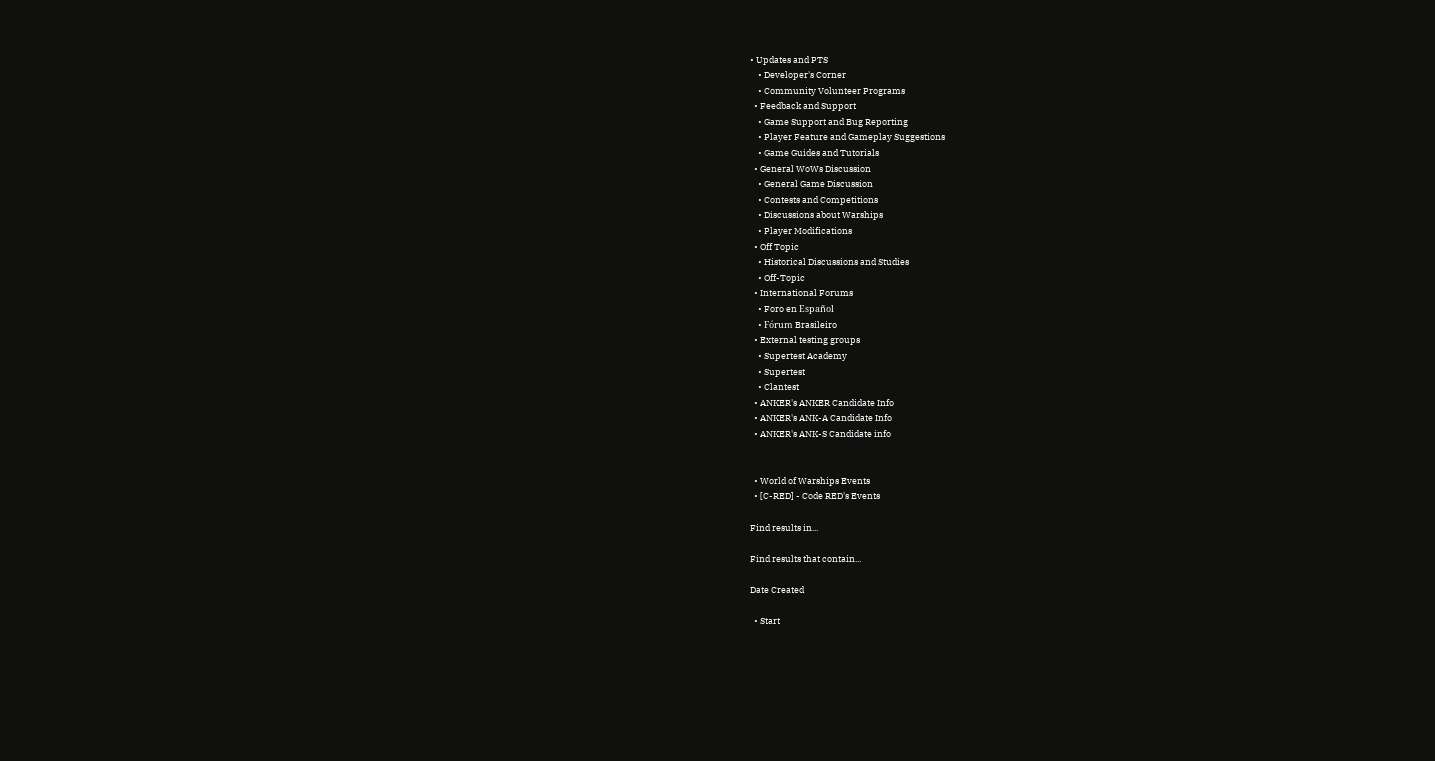• Updates and PTS
    • Developer's Corner
    • Community Volunteer Programs
  • Feedback and Support
    • Game Support and Bug Reporting
    • Player Feature and Gameplay Suggestions
    • Game Guides and Tutorials
  • General WoWs Discussion
    • General Game Discussion
    • Contests and Competitions
    • Discussions about Warships
    • Player Modifications
  • Off Topic
    • Historical Discussions and Studies
    • Off-Topic
  • International Forums
    • Foro en Español
    • Fórum Brasileiro
  • External testing groups
    • Supertest Academy
    • Supertest
    • Clantest
  • ANKER's ANKER Candidate Info
  • ANKER's ANK-A Candidate Info
  • ANKER's ANK-S Candidate info


  • World of Warships Events
  • [C-RED] - Code RED's Events

Find results in...

Find results that contain...

Date Created

  • Start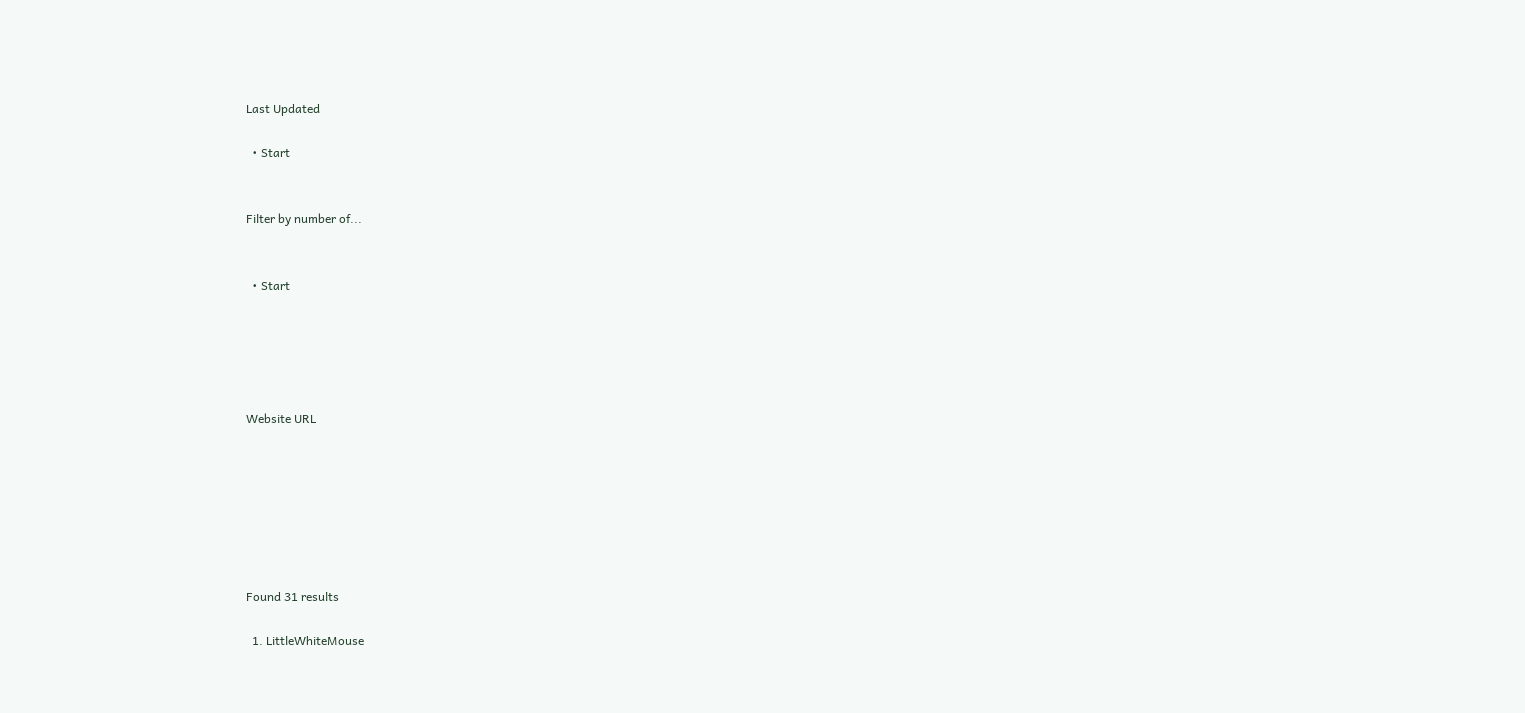Last Updated

  • Start


Filter by number of...


  • Start





Website URL







Found 31 results

  1. LittleWhiteMouse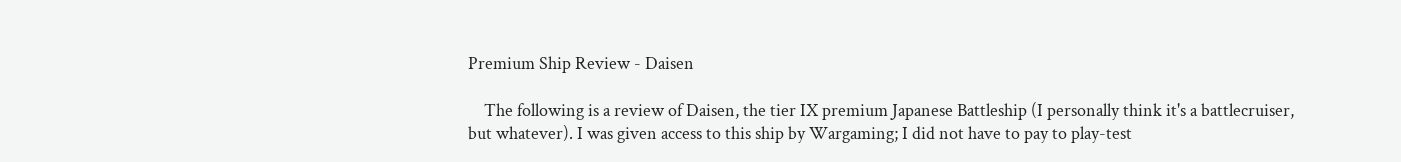Premium Ship Review - Daisen

    The following is a review of Daisen, the tier IX premium Japanese Battleship (I personally think it's a battlecruiser, but whatever). I was given access to this ship by Wargaming; I did not have to pay to play-test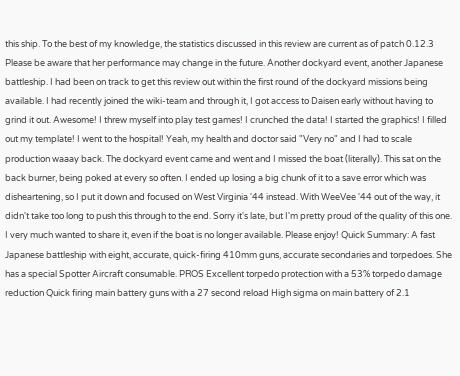this ship. To the best of my knowledge, the statistics discussed in this review are current as of patch 0.12.3 Please be aware that her performance may change in the future. Another dockyard event, another Japanese battleship. I had been on track to get this review out within the first round of the dockyard missions being available. I had recently joined the wiki-team and through it, I got access to Daisen early without having to grind it out. Awesome! I threw myself into play test games! I crunched the data! I started the graphics! I filled out my template! I went to the hospital! Yeah, my health and doctor said "Very no" and I had to scale production waaay back. The dockyard event came and went and I missed the boat (literally). This sat on the back burner, being poked at every so often. I ended up losing a big chunk of it to a save error which was disheartening, so I put it down and focused on West Virginia '44 instead. With WeeVee '44 out of the way, it didn't take too long to push this through to the end. Sorry it's late, but I'm pretty proud of the quality of this one. I very much wanted to share it, even if the boat is no longer available. Please enjoy! Quick Summary: A fast Japanese battleship with eight, accurate, quick-firing 410mm guns, accurate secondaries and torpedoes. She has a special Spotter Aircraft consumable. PROS Excellent torpedo protection with a 53% torpedo damage reduction Quick firing main battery guns with a 27 second reload High sigma on main battery of 2.1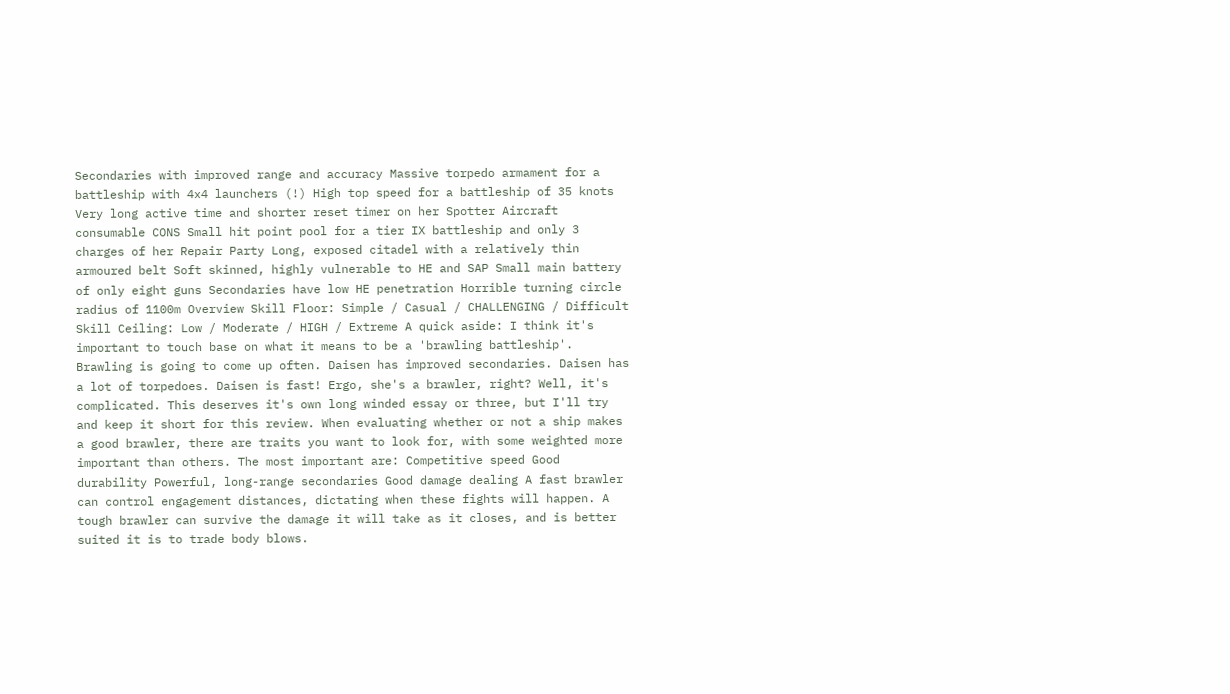Secondaries with improved range and accuracy Massive torpedo armament for a battleship with 4x4 launchers (!) High top speed for a battleship of 35 knots Very long active time and shorter reset timer on her Spotter Aircraft consumable CONS Small hit point pool for a tier IX battleship and only 3 charges of her Repair Party Long, exposed citadel with a relatively thin armoured belt Soft skinned, highly vulnerable to HE and SAP Small main battery of only eight guns Secondaries have low HE penetration Horrible turning circle radius of 1100m Overview Skill Floor: Simple / Casual / CHALLENGING / Difficult Skill Ceiling: Low / Moderate / HIGH / Extreme A quick aside: I think it's important to touch base on what it means to be a 'brawling battleship'. Brawling is going to come up often. Daisen has improved secondaries. Daisen has a lot of torpedoes. Daisen is fast! Ergo, she's a brawler, right? Well, it's complicated. This deserves it's own long winded essay or three, but I'll try and keep it short for this review. When evaluating whether or not a ship makes a good brawler, there are traits you want to look for, with some weighted more important than others. The most important are: Competitive speed Good durability Powerful, long-range secondaries Good damage dealing A fast brawler can control engagement distances, dictating when these fights will happen. A tough brawler can survive the damage it will take as it closes, and is better suited it is to trade body blows.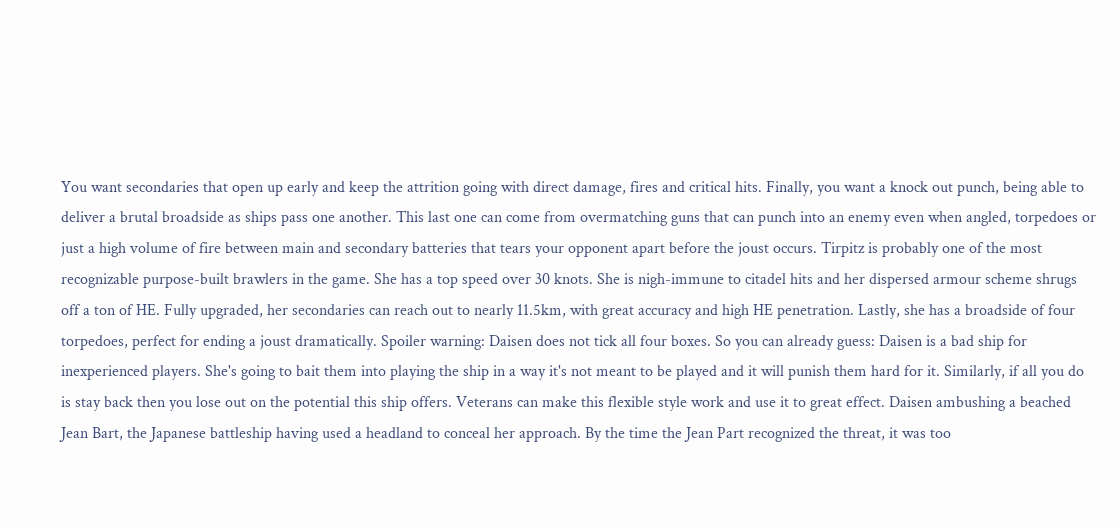You want secondaries that open up early and keep the attrition going with direct damage, fires and critical hits. Finally, you want a knock out punch, being able to deliver a brutal broadside as ships pass one another. This last one can come from overmatching guns that can punch into an enemy even when angled, torpedoes or just a high volume of fire between main and secondary batteries that tears your opponent apart before the joust occurs. Tirpitz is probably one of the most recognizable purpose-built brawlers in the game. She has a top speed over 30 knots. She is nigh-immune to citadel hits and her dispersed armour scheme shrugs off a ton of HE. Fully upgraded, her secondaries can reach out to nearly 11.5km, with great accuracy and high HE penetration. Lastly, she has a broadside of four torpedoes, perfect for ending a joust dramatically. Spoiler warning: Daisen does not tick all four boxes. So you can already guess: Daisen is a bad ship for inexperienced players. She's going to bait them into playing the ship in a way it's not meant to be played and it will punish them hard for it. Similarly, if all you do is stay back then you lose out on the potential this ship offers. Veterans can make this flexible style work and use it to great effect. Daisen ambushing a beached Jean Bart, the Japanese battleship having used a headland to conceal her approach. By the time the Jean Part recognized the threat, it was too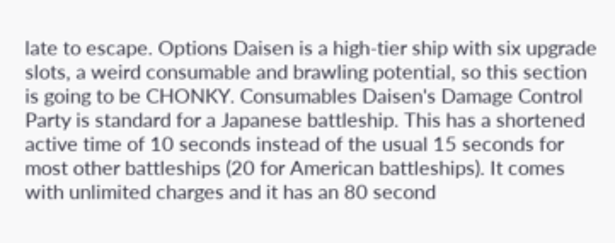late to escape. Options Daisen is a high-tier ship with six upgrade slots, a weird consumable and brawling potential, so this section is going to be CHONKY. Consumables Daisen's Damage Control Party is standard for a Japanese battleship. This has a shortened active time of 10 seconds instead of the usual 15 seconds for most other battleships (20 for American battleships). It comes with unlimited charges and it has an 80 second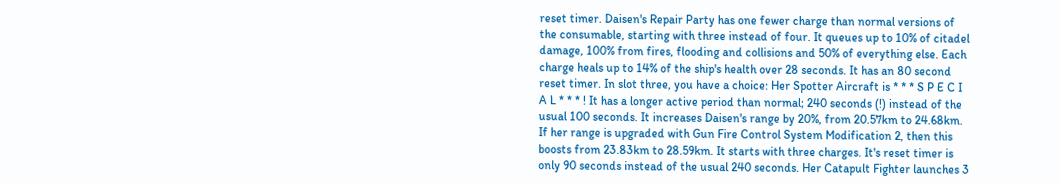reset timer. Daisen's Repair Party has one fewer charge than normal versions of the consumable, starting with three instead of four. It queues up to 10% of citadel damage, 100% from fires, flooding and collisions and 50% of everything else. Each charge heals up to 14% of the ship's health over 28 seconds. It has an 80 second reset timer. In slot three, you have a choice: Her Spotter Aircraft is * * * S P E C I A L * * * ! It has a longer active period than normal; 240 seconds (!) instead of the usual 100 seconds. It increases Daisen's range by 20%, from 20.57km to 24.68km. If her range is upgraded with Gun Fire Control System Modification 2, then this boosts from 23.83km to 28.59km. It starts with three charges. It's reset timer is only 90 seconds instead of the usual 240 seconds. Her Catapult Fighter launches 3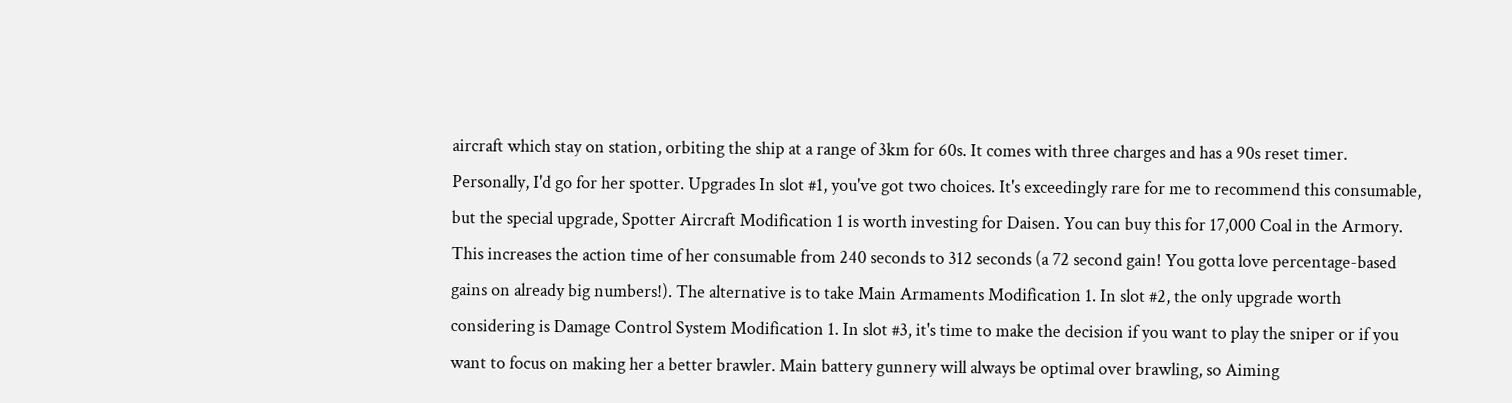aircraft which stay on station, orbiting the ship at a range of 3km for 60s. It comes with three charges and has a 90s reset timer. Personally, I'd go for her spotter. Upgrades In slot #1, you've got two choices. It's exceedingly rare for me to recommend this consumable, but the special upgrade, Spotter Aircraft Modification 1 is worth investing for Daisen. You can buy this for 17,000 Coal in the Armory. This increases the action time of her consumable from 240 seconds to 312 seconds (a 72 second gain! You gotta love percentage-based gains on already big numbers!). The alternative is to take Main Armaments Modification 1. In slot #2, the only upgrade worth considering is Damage Control System Modification 1. In slot #3, it's time to make the decision if you want to play the sniper or if you want to focus on making her a better brawler. Main battery gunnery will always be optimal over brawling, so Aiming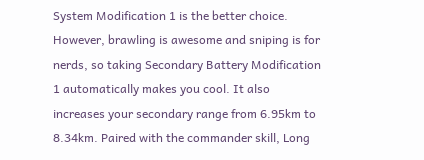System Modification 1 is the better choice. However, brawling is awesome and sniping is for nerds, so taking Secondary Battery Modification 1 automatically makes you cool. It also increases your secondary range from 6.95km to 8.34km. Paired with the commander skill, Long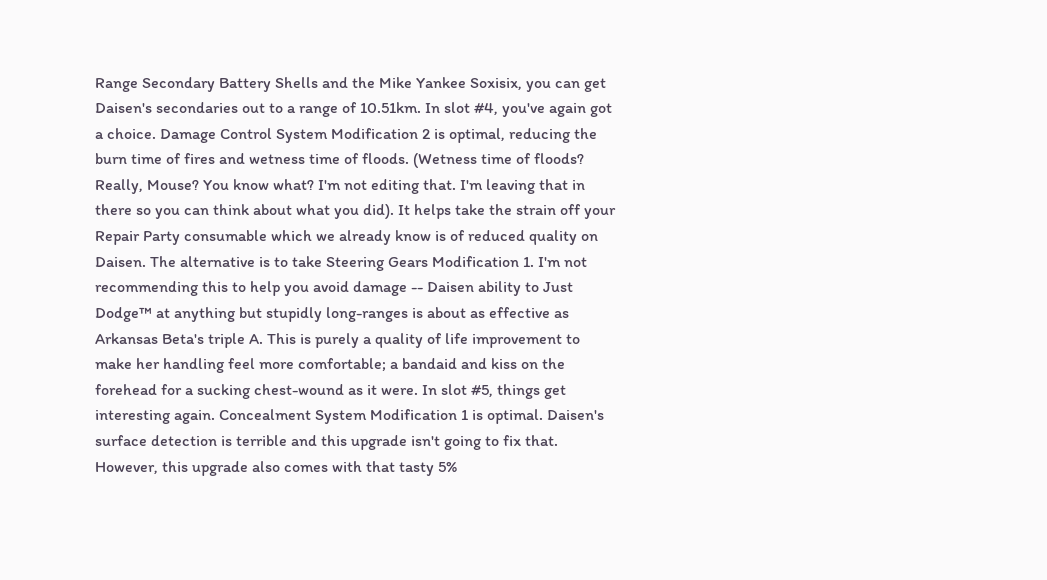Range Secondary Battery Shells and the Mike Yankee Soxisix, you can get Daisen's secondaries out to a range of 10.51km. In slot #4, you've again got a choice. Damage Control System Modification 2 is optimal, reducing the burn time of fires and wetness time of floods. (Wetness time of floods? Really, Mouse? You know what? I'm not editing that. I'm leaving that in there so you can think about what you did). It helps take the strain off your Repair Party consumable which we already know is of reduced quality on Daisen. The alternative is to take Steering Gears Modification 1. I'm not recommending this to help you avoid damage -- Daisen ability to Just Dodge™ at anything but stupidly long-ranges is about as effective as Arkansas Beta's triple A. This is purely a quality of life improvement to make her handling feel more comfortable; a bandaid and kiss on the forehead for a sucking chest-wound as it were. In slot #5, things get interesting again. Concealment System Modification 1 is optimal. Daisen's surface detection is terrible and this upgrade isn't going to fix that. However, this upgrade also comes with that tasty 5%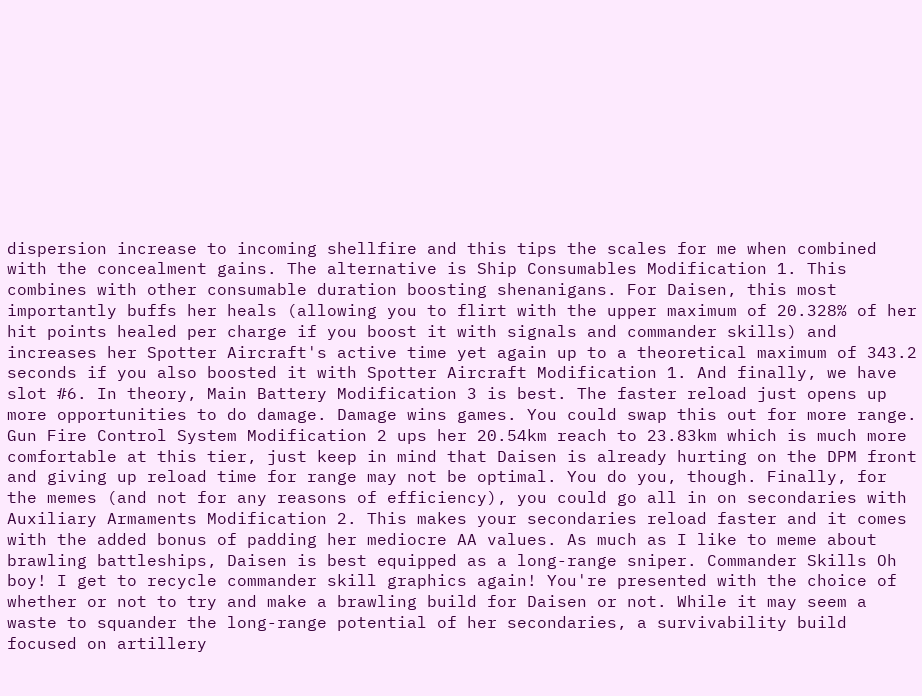dispersion increase to incoming shellfire and this tips the scales for me when combined with the concealment gains. The alternative is Ship Consumables Modification 1. This combines with other consumable duration boosting shenanigans. For Daisen, this most importantly buffs her heals (allowing you to flirt with the upper maximum of 20.328% of her hit points healed per charge if you boost it with signals and commander skills) and increases her Spotter Aircraft's active time yet again up to a theoretical maximum of 343.2 seconds if you also boosted it with Spotter Aircraft Modification 1. And finally, we have slot #6. In theory, Main Battery Modification 3 is best. The faster reload just opens up more opportunities to do damage. Damage wins games. You could swap this out for more range. Gun Fire Control System Modification 2 ups her 20.54km reach to 23.83km which is much more comfortable at this tier, just keep in mind that Daisen is already hurting on the DPM front and giving up reload time for range may not be optimal. You do you, though. Finally, for the memes (and not for any reasons of efficiency), you could go all in on secondaries with Auxiliary Armaments Modification 2. This makes your secondaries reload faster and it comes with the added bonus of padding her mediocre AA values. As much as I like to meme about brawling battleships, Daisen is best equipped as a long-range sniper. Commander Skills Oh boy! I get to recycle commander skill graphics again! You're presented with the choice of whether or not to try and make a brawling build for Daisen or not. While it may seem a waste to squander the long-range potential of her secondaries, a survivability build focused on artillery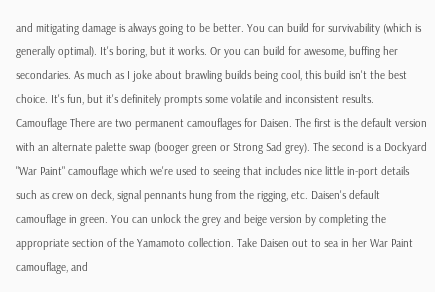and mitigating damage is always going to be better. You can build for survivability (which is generally optimal). It's boring, but it works. Or you can build for awesome, buffing her secondaries. As much as I joke about brawling builds being cool, this build isn't the best choice. It's fun, but it's definitely prompts some volatile and inconsistent results. Camouflage There are two permanent camouflages for Daisen. The first is the default version with an alternate palette swap (booger green or Strong Sad grey). The second is a Dockyard "War Paint" camouflage which we're used to seeing that includes nice little in-port details such as crew on deck, signal pennants hung from the rigging, etc. Daisen's default camouflage in green. You can unlock the grey and beige version by completing the appropriate section of the Yamamoto collection. Take Daisen out to sea in her War Paint camouflage, and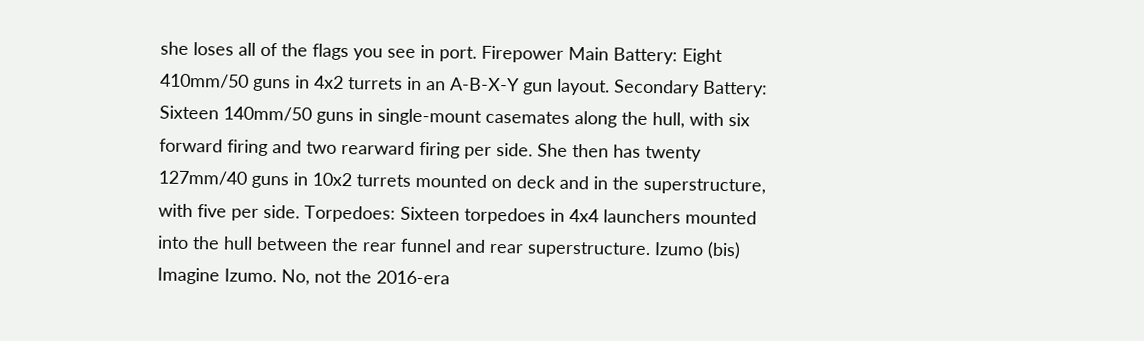she loses all of the flags you see in port. Firepower Main Battery: Eight 410mm/50 guns in 4x2 turrets in an A-B-X-Y gun layout. Secondary Battery: Sixteen 140mm/50 guns in single-mount casemates along the hull, with six forward firing and two rearward firing per side. She then has twenty 127mm/40 guns in 10x2 turrets mounted on deck and in the superstructure, with five per side. Torpedoes: Sixteen torpedoes in 4x4 launchers mounted into the hull between the rear funnel and rear superstructure. Izumo (bis) Imagine Izumo. No, not the 2016-era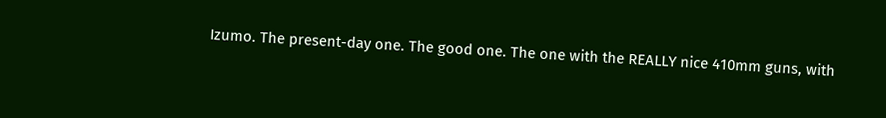Izumo. The present-day one. The good one. The one with the REALLY nice 410mm guns, with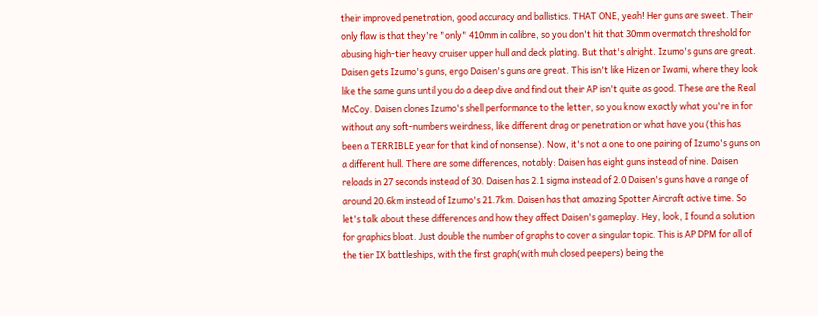their improved penetration, good accuracy and ballistics. THAT ONE, yeah! Her guns are sweet. Their only flaw is that they're "only" 410mm in calibre, so you don't hit that 30mm overmatch threshold for abusing high-tier heavy cruiser upper hull and deck plating. But that's alright. Izumo's guns are great. Daisen gets Izumo's guns, ergo Daisen's guns are great. This isn't like Hizen or Iwami, where they look like the same guns until you do a deep dive and find out their AP isn't quite as good. These are the Real McCoy. Daisen clones Izumo's shell performance to the letter, so you know exactly what you're in for without any soft-numbers weirdness, like different drag or penetration or what have you (this has been a TERRIBLE year for that kind of nonsense). Now, it's not a one to one pairing of Izumo's guns on a different hull. There are some differences, notably: Daisen has eight guns instead of nine. Daisen reloads in 27 seconds instead of 30. Daisen has 2.1 sigma instead of 2.0 Daisen's guns have a range of around 20.6km instead of Izumo's 21.7km. Daisen has that amazing Spotter Aircraft active time. So let's talk about these differences and how they affect Daisen's gameplay. Hey, look, I found a solution for graphics bloat. Just double the number of graphs to cover a singular topic. This is AP DPM for all of the tier IX battleships, with the first graph(with muh closed peepers) being the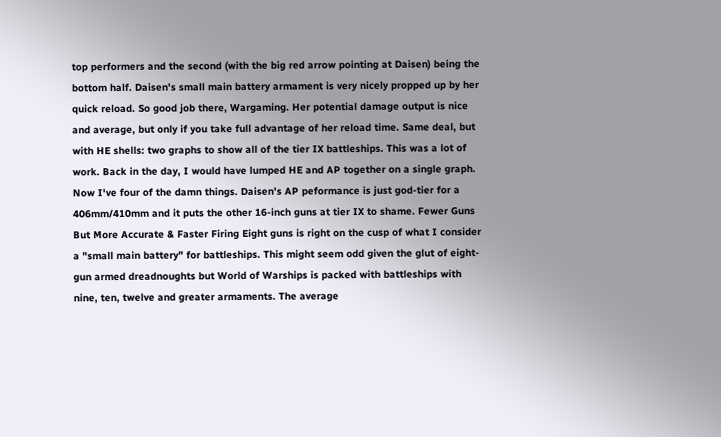top performers and the second (with the big red arrow pointing at Daisen) being the bottom half. Daisen's small main battery armament is very nicely propped up by her quick reload. So good job there, Wargaming. Her potential damage output is nice and average, but only if you take full advantage of her reload time. Same deal, but with HE shells: two graphs to show all of the tier IX battleships. This was a lot of work. Back in the day, I would have lumped HE and AP together on a single graph. Now I've four of the damn things. Daisen's AP peformance is just god-tier for a 406mm/410mm and it puts the other 16-inch guns at tier IX to shame. Fewer Guns But More Accurate & Faster Firing Eight guns is right on the cusp of what I consider a "small main battery" for battleships. This might seem odd given the glut of eight-gun armed dreadnoughts but World of Warships is packed with battleships with nine, ten, twelve and greater armaments. The average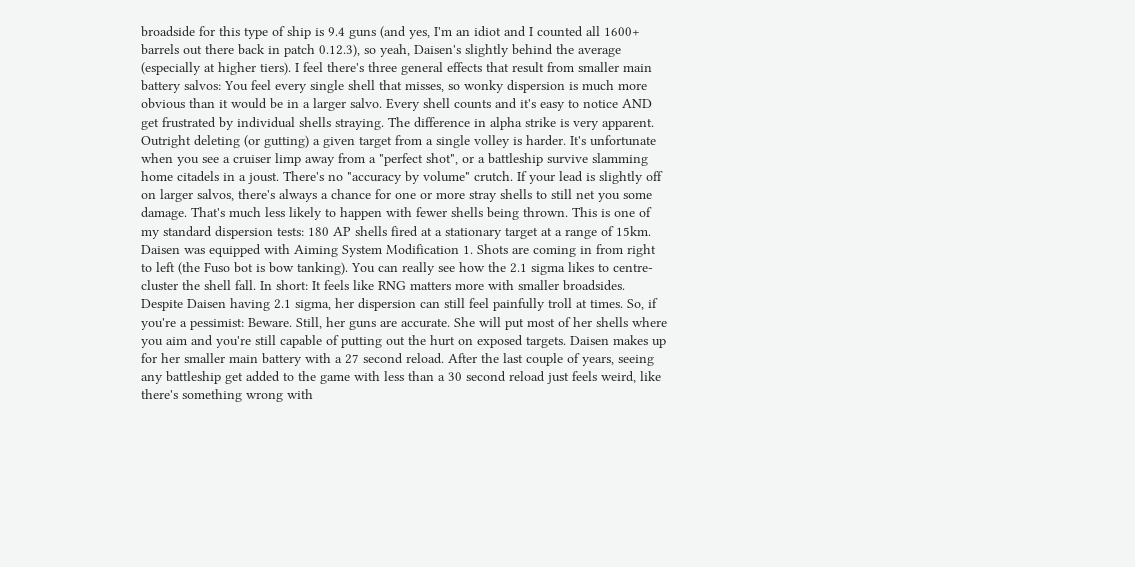broadside for this type of ship is 9.4 guns (and yes, I'm an idiot and I counted all 1600+ barrels out there back in patch 0.12.3), so yeah, Daisen's slightly behind the average (especially at higher tiers). I feel there's three general effects that result from smaller main battery salvos: You feel every single shell that misses, so wonky dispersion is much more obvious than it would be in a larger salvo. Every shell counts and it's easy to notice AND get frustrated by individual shells straying. The difference in alpha strike is very apparent. Outright deleting (or gutting) a given target from a single volley is harder. It's unfortunate when you see a cruiser limp away from a "perfect shot", or a battleship survive slamming home citadels in a joust. There's no "accuracy by volume" crutch. If your lead is slightly off on larger salvos, there's always a chance for one or more stray shells to still net you some damage. That's much less likely to happen with fewer shells being thrown. This is one of my standard dispersion tests: 180 AP shells fired at a stationary target at a range of 15km. Daisen was equipped with Aiming System Modification 1. Shots are coming in from right to left (the Fuso bot is bow tanking). You can really see how the 2.1 sigma likes to centre-cluster the shell fall. In short: It feels like RNG matters more with smaller broadsides. Despite Daisen having 2.1 sigma, her dispersion can still feel painfully troll at times. So, if you're a pessimist: Beware. Still, her guns are accurate. She will put most of her shells where you aim and you're still capable of putting out the hurt on exposed targets. Daisen makes up for her smaller main battery with a 27 second reload. After the last couple of years, seeing any battleship get added to the game with less than a 30 second reload just feels weird, like there's something wrong with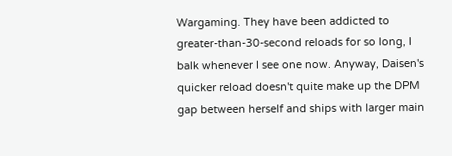Wargaming. They have been addicted to greater-than-30-second reloads for so long, I balk whenever I see one now. Anyway, Daisen's quicker reload doesn't quite make up the DPM gap between herself and ships with larger main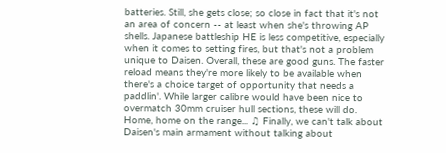batteries. Still, she gets close; so close in fact that it's not an area of concern -- at least when she's throwing AP shells. Japanese battleship HE is less competitive, especially when it comes to setting fires, but that's not a problem unique to Daisen. Overall, these are good guns. The faster reload means they're more likely to be available when there's a choice target of opportunity that needs a paddlin'. While larger calibre would have been nice to overmatch 30mm cruiser hull sections, these will do. Home, home on the range... ♫ Finally, we can't talk about Daisen's main armament without talking about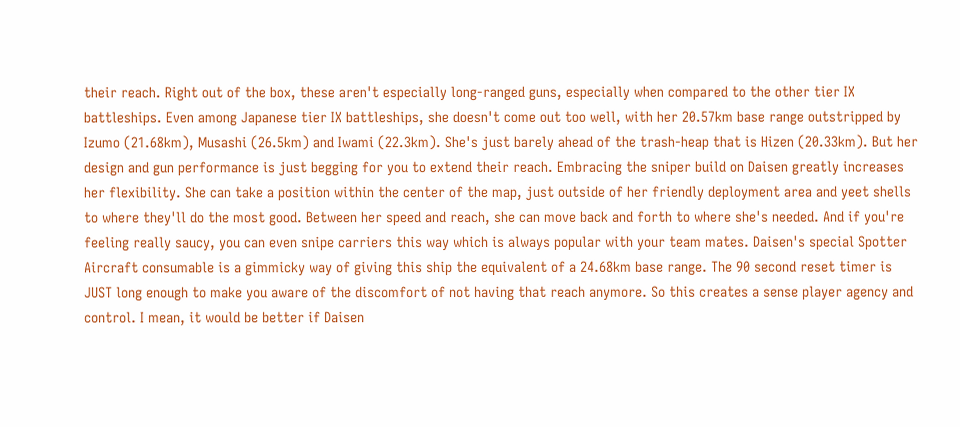their reach. Right out of the box, these aren't especially long-ranged guns, especially when compared to the other tier IX battleships. Even among Japanese tier IX battleships, she doesn't come out too well, with her 20.57km base range outstripped by Izumo (21.68km), Musashi (26.5km) and Iwami (22.3km). She's just barely ahead of the trash-heap that is Hizen (20.33km). But her design and gun performance is just begging for you to extend their reach. Embracing the sniper build on Daisen greatly increases her flexibility. She can take a position within the center of the map, just outside of her friendly deployment area and yeet shells to where they'll do the most good. Between her speed and reach, she can move back and forth to where she's needed. And if you're feeling really saucy, you can even snipe carriers this way which is always popular with your team mates. Daisen's special Spotter Aircraft consumable is a gimmicky way of giving this ship the equivalent of a 24.68km base range. The 90 second reset timer is JUST long enough to make you aware of the discomfort of not having that reach anymore. So this creates a sense player agency and control. I mean, it would be better if Daisen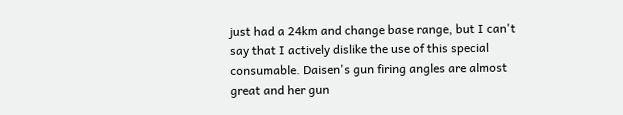just had a 24km and change base range, but I can't say that I actively dislike the use of this special consumable. Daisen's gun firing angles are almost great and her gun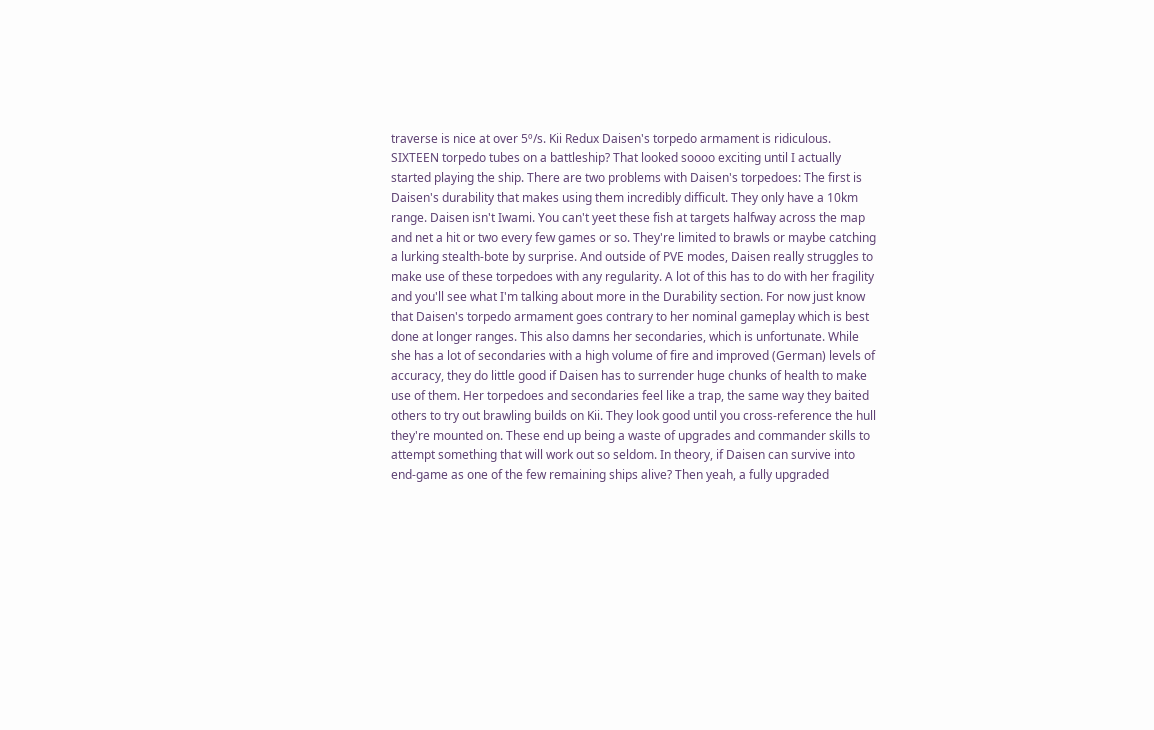traverse is nice at over 5º/s. Kii Redux Daisen's torpedo armament is ridiculous. SIXTEEN torpedo tubes on a battleship? That looked soooo exciting until I actually started playing the ship. There are two problems with Daisen's torpedoes: The first is Daisen's durability that makes using them incredibly difficult. They only have a 10km range. Daisen isn't Iwami. You can't yeet these fish at targets halfway across the map and net a hit or two every few games or so. They're limited to brawls or maybe catching a lurking stealth-bote by surprise. And outside of PVE modes, Daisen really struggles to make use of these torpedoes with any regularity. A lot of this has to do with her fragility and you'll see what I'm talking about more in the Durability section. For now just know that Daisen's torpedo armament goes contrary to her nominal gameplay which is best done at longer ranges. This also damns her secondaries, which is unfortunate. While she has a lot of secondaries with a high volume of fire and improved (German) levels of accuracy, they do little good if Daisen has to surrender huge chunks of health to make use of them. Her torpedoes and secondaries feel like a trap, the same way they baited others to try out brawling builds on Kii. They look good until you cross-reference the hull they're mounted on. These end up being a waste of upgrades and commander skills to attempt something that will work out so seldom. In theory, if Daisen can survive into end-game as one of the few remaining ships alive? Then yeah, a fully upgraded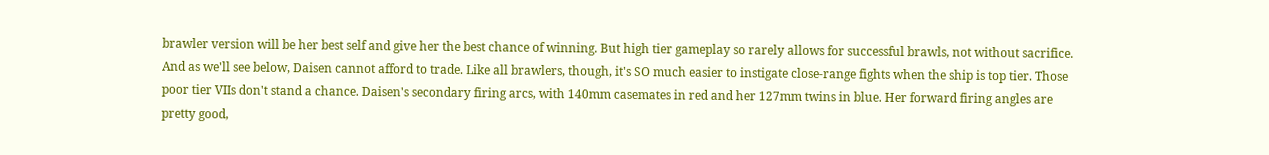brawler version will be her best self and give her the best chance of winning. But high tier gameplay so rarely allows for successful brawls, not without sacrifice. And as we'll see below, Daisen cannot afford to trade. Like all brawlers, though, it's SO much easier to instigate close-range fights when the ship is top tier. Those poor tier VIIs don't stand a chance. Daisen's secondary firing arcs, with 140mm casemates in red and her 127mm twins in blue. Her forward firing angles are pretty good,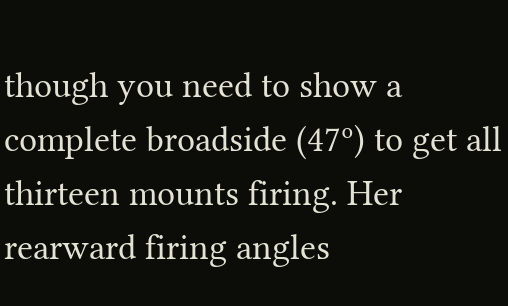though you need to show a complete broadside (47º) to get all thirteen mounts firing. Her rearward firing angles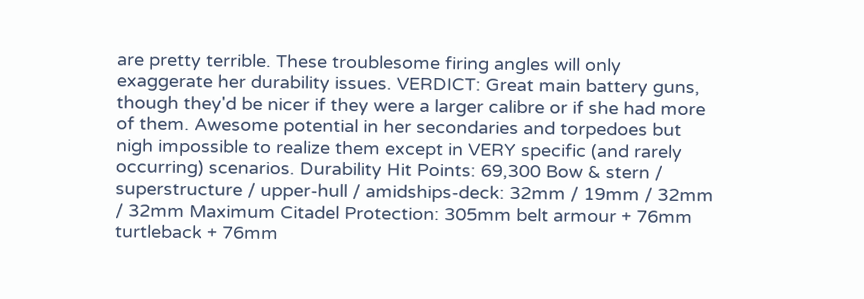are pretty terrible. These troublesome firing angles will only exaggerate her durability issues. VERDICT: Great main battery guns, though they'd be nicer if they were a larger calibre or if she had more of them. Awesome potential in her secondaries and torpedoes but nigh impossible to realize them except in VERY specific (and rarely occurring) scenarios. Durability Hit Points: 69,300 Bow & stern / superstructure / upper-hull / amidships-deck: 32mm / 19mm / 32mm / 32mm Maximum Citadel Protection: 305mm belt armour + 76mm turtleback + 76mm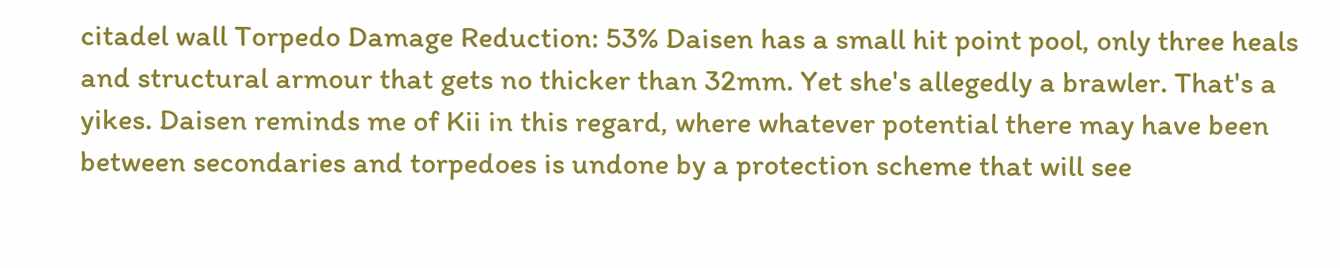citadel wall Torpedo Damage Reduction: 53% Daisen has a small hit point pool, only three heals and structural armour that gets no thicker than 32mm. Yet she's allegedly a brawler. That's a yikes. Daisen reminds me of Kii in this regard, where whatever potential there may have been between secondaries and torpedoes is undone by a protection scheme that will see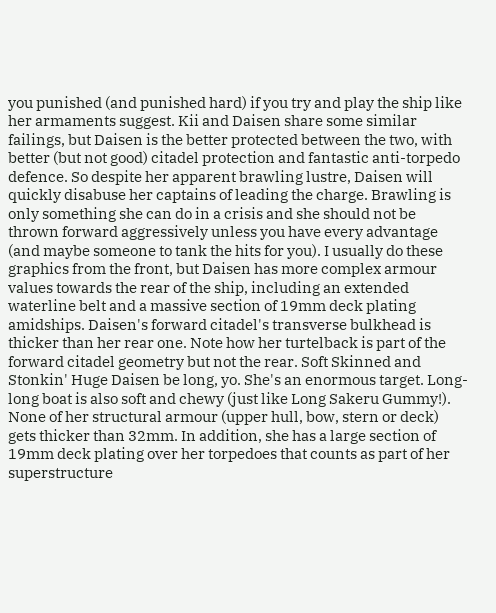you punished (and punished hard) if you try and play the ship like her armaments suggest. Kii and Daisen share some similar failings, but Daisen is the better protected between the two, with better (but not good) citadel protection and fantastic anti-torpedo defence. So despite her apparent brawling lustre, Daisen will quickly disabuse her captains of leading the charge. Brawling is only something she can do in a crisis and she should not be thrown forward aggressively unless you have every advantage (and maybe someone to tank the hits for you). I usually do these graphics from the front, but Daisen has more complex armour values towards the rear of the ship, including an extended waterline belt and a massive section of 19mm deck plating amidships. Daisen's forward citadel's transverse bulkhead is thicker than her rear one. Note how her turtelback is part of the forward citadel geometry but not the rear. Soft Skinned and Stonkin' Huge Daisen be long, yo. She's an enormous target. Long-long boat is also soft and chewy (just like Long Sakeru Gummy!). None of her structural armour (upper hull, bow, stern or deck) gets thicker than 32mm. In addition, she has a large section of 19mm deck plating over her torpedoes that counts as part of her superstructure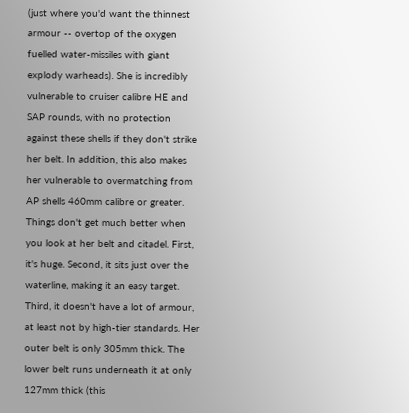(just where you'd want the thinnest armour -- overtop of the oxygen fuelled water-missiles with giant explody warheads). She is incredibly vulnerable to cruiser calibre HE and SAP rounds, with no protection against these shells if they don't strike her belt. In addition, this also makes her vulnerable to overmatching from AP shells 460mm calibre or greater. Things don't get much better when you look at her belt and citadel. First, it's huge. Second, it sits just over the waterline, making it an easy target. Third, it doesn't have a lot of armour, at least not by high-tier standards. Her outer belt is only 305mm thick. The lower belt runs underneath it at only 127mm thick (this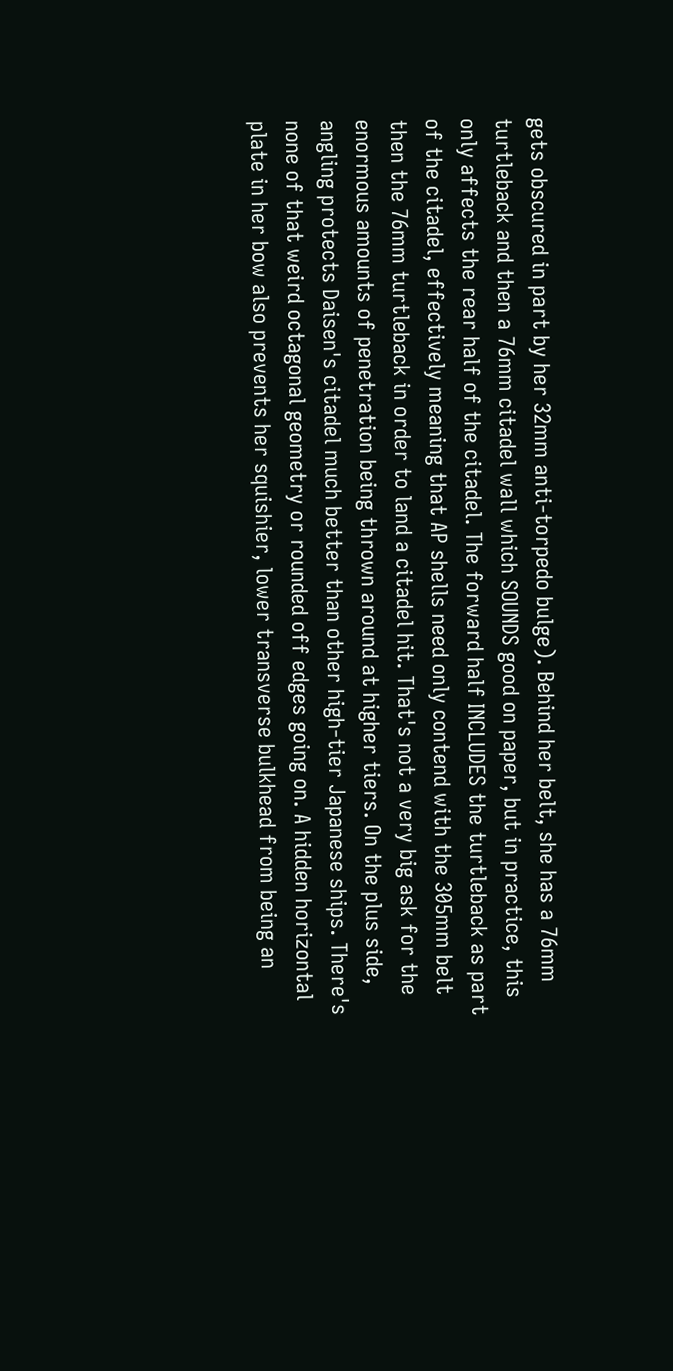gets obscured in part by her 32mm anti-torpedo bulge). Behind her belt, she has a 76mm turtleback and then a 76mm citadel wall which SOUNDS good on paper, but in practice, this only affects the rear half of the citadel. The forward half INCLUDES the turtleback as part of the citadel, effectively meaning that AP shells need only contend with the 305mm belt then the 76mm turtleback in order to land a citadel hit. That's not a very big ask for the enormous amounts of penetration being thrown around at higher tiers. On the plus side, angling protects Daisen's citadel much better than other high-tier Japanese ships. There's none of that weird octagonal geometry or rounded off edges going on. A hidden horizontal plate in her bow also prevents her squishier, lower transverse bulkhead from being an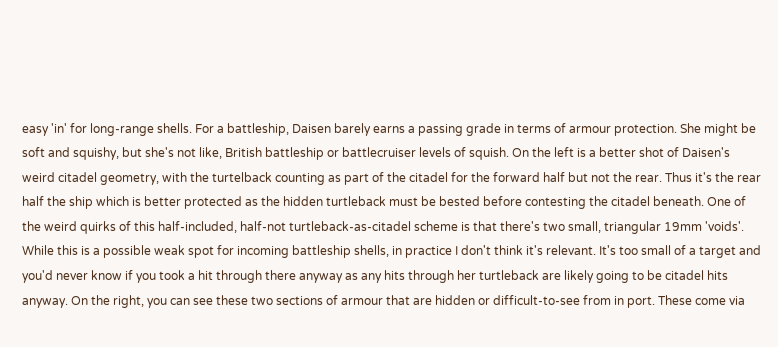easy 'in' for long-range shells. For a battleship, Daisen barely earns a passing grade in terms of armour protection. She might be soft and squishy, but she's not like, British battleship or battlecruiser levels of squish. On the left is a better shot of Daisen's weird citadel geometry, with the turtelback counting as part of the citadel for the forward half but not the rear. Thus it's the rear half the ship which is better protected as the hidden turtleback must be bested before contesting the citadel beneath. One of the weird quirks of this half-included, half-not turtleback-as-citadel scheme is that there's two small, triangular 19mm 'voids'. While this is a possible weak spot for incoming battleship shells, in practice I don't think it's relevant. It's too small of a target and you'd never know if you took a hit through there anyway as any hits through her turtleback are likely going to be citadel hits anyway. On the right, you can see these two sections of armour that are hidden or difficult-to-see from in port. These come via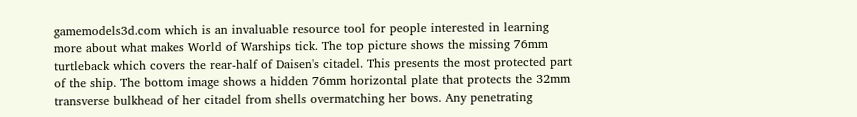gamemodels3d.com which is an invaluable resource tool for people interested in learning more about what makes World of Warships tick. The top picture shows the missing 76mm turtleback which covers the rear-half of Daisen's citadel. This presents the most protected part of the ship. The bottom image shows a hidden 76mm horizontal plate that protects the 32mm transverse bulkhead of her citadel from shells overmatching her bows. Any penetrating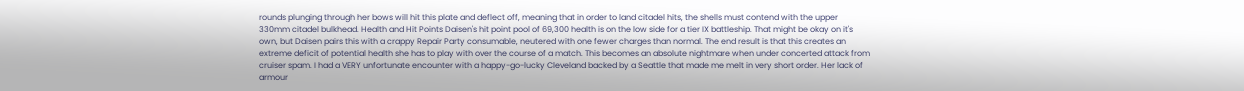rounds plunging through her bows will hit this plate and deflect off, meaning that in order to land citadel hits, the shells must contend with the upper 330mm citadel bulkhead. Health and Hit Points Daisen's hit point pool of 69,300 health is on the low side for a tier IX battleship. That might be okay on it's own, but Daisen pairs this with a crappy Repair Party consumable, neutered with one fewer charges than normal. The end result is that this creates an extreme deficit of potential health she has to play with over the course of a match. This becomes an absolute nightmare when under concerted attack from cruiser spam. I had a VERY unfortunate encounter with a happy-go-lucky Cleveland backed by a Seattle that made me melt in very short order. Her lack of armour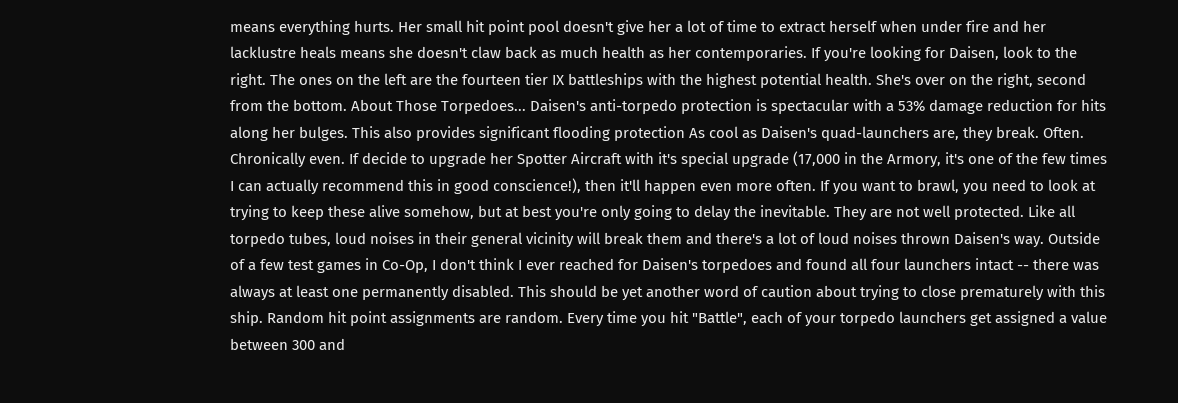means everything hurts. Her small hit point pool doesn't give her a lot of time to extract herself when under fire and her lacklustre heals means she doesn't claw back as much health as her contemporaries. If you're looking for Daisen, look to the right. The ones on the left are the fourteen tier IX battleships with the highest potential health. She's over on the right, second from the bottom. About Those Torpedoes... Daisen's anti-torpedo protection is spectacular with a 53% damage reduction for hits along her bulges. This also provides significant flooding protection As cool as Daisen's quad-launchers are, they break. Often. Chronically even. If decide to upgrade her Spotter Aircraft with it's special upgrade (17,000 in the Armory, it's one of the few times I can actually recommend this in good conscience!), then it'll happen even more often. If you want to brawl, you need to look at trying to keep these alive somehow, but at best you're only going to delay the inevitable. They are not well protected. Like all torpedo tubes, loud noises in their general vicinity will break them and there's a lot of loud noises thrown Daisen's way. Outside of a few test games in Co-Op, I don't think I ever reached for Daisen's torpedoes and found all four launchers intact -- there was always at least one permanently disabled. This should be yet another word of caution about trying to close prematurely with this ship. Random hit point assignments are random. Every time you hit "Battle", each of your torpedo launchers get assigned a value between 300 and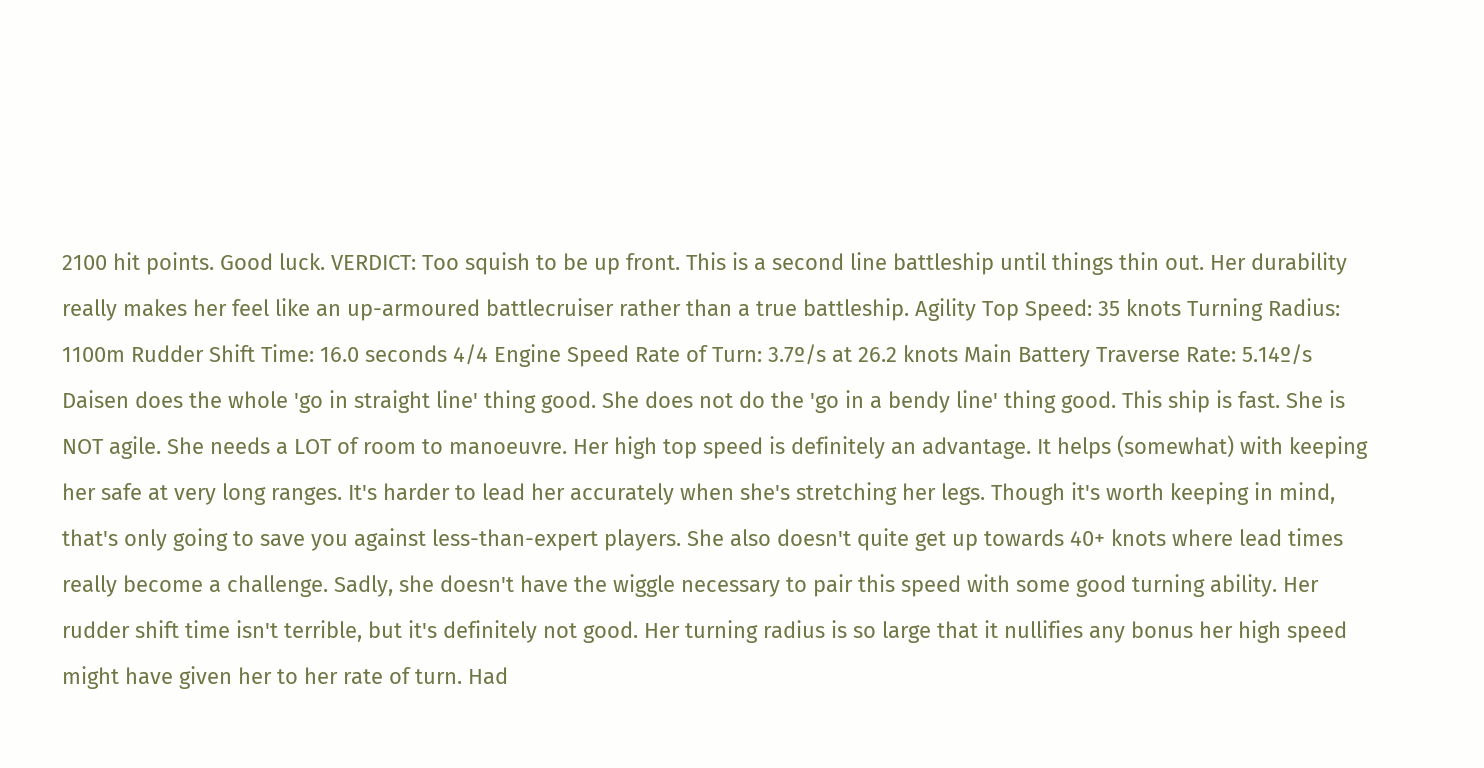2100 hit points. Good luck. VERDICT: Too squish to be up front. This is a second line battleship until things thin out. Her durability really makes her feel like an up-armoured battlecruiser rather than a true battleship. Agility Top Speed: 35 knots Turning Radius: 1100m Rudder Shift Time: 16.0 seconds 4/4 Engine Speed Rate of Turn: 3.7º/s at 26.2 knots Main Battery Traverse Rate: 5.14º/s Daisen does the whole 'go in straight line' thing good. She does not do the 'go in a bendy line' thing good. This ship is fast. She is NOT agile. She needs a LOT of room to manoeuvre. Her high top speed is definitely an advantage. It helps (somewhat) with keeping her safe at very long ranges. It's harder to lead her accurately when she's stretching her legs. Though it's worth keeping in mind, that's only going to save you against less-than-expert players. She also doesn't quite get up towards 40+ knots where lead times really become a challenge. Sadly, she doesn't have the wiggle necessary to pair this speed with some good turning ability. Her rudder shift time isn't terrible, but it's definitely not good. Her turning radius is so large that it nullifies any bonus her high speed might have given her to her rate of turn. Had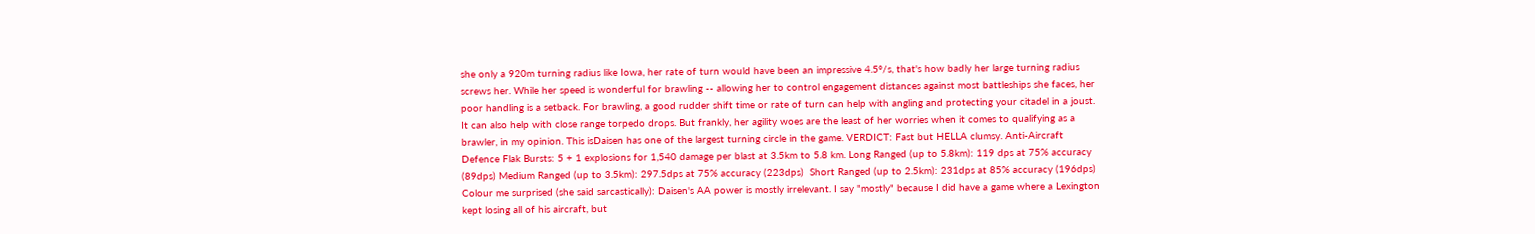she only a 920m turning radius like Iowa, her rate of turn would have been an impressive 4.5º/s, that's how badly her large turning radius screws her. While her speed is wonderful for brawling -- allowing her to control engagement distances against most battleships she faces, her poor handling is a setback. For brawling, a good rudder shift time or rate of turn can help with angling and protecting your citadel in a joust. It can also help with close range torpedo drops. But frankly, her agility woes are the least of her worries when it comes to qualifying as a brawler, in my opinion. This isDaisen has one of the largest turning circle in the game. VERDICT: Fast but HELLA clumsy. Anti-Aircraft Defence Flak Bursts: 5 + 1 explosions for 1,540 damage per blast at 3.5km to 5.8 km. Long Ranged (up to 5.8km): 119 dps at 75% accuracy (89dps) Medium Ranged (up to 3.5km): 297.5dps at 75% accuracy (223dps)  Short Ranged (up to 2.5km): 231dps at 85% accuracy (196dps) Colour me surprised (she said sarcastically): Daisen's AA power is mostly irrelevant. I say "mostly" because I did have a game where a Lexington kept losing all of his aircraft, but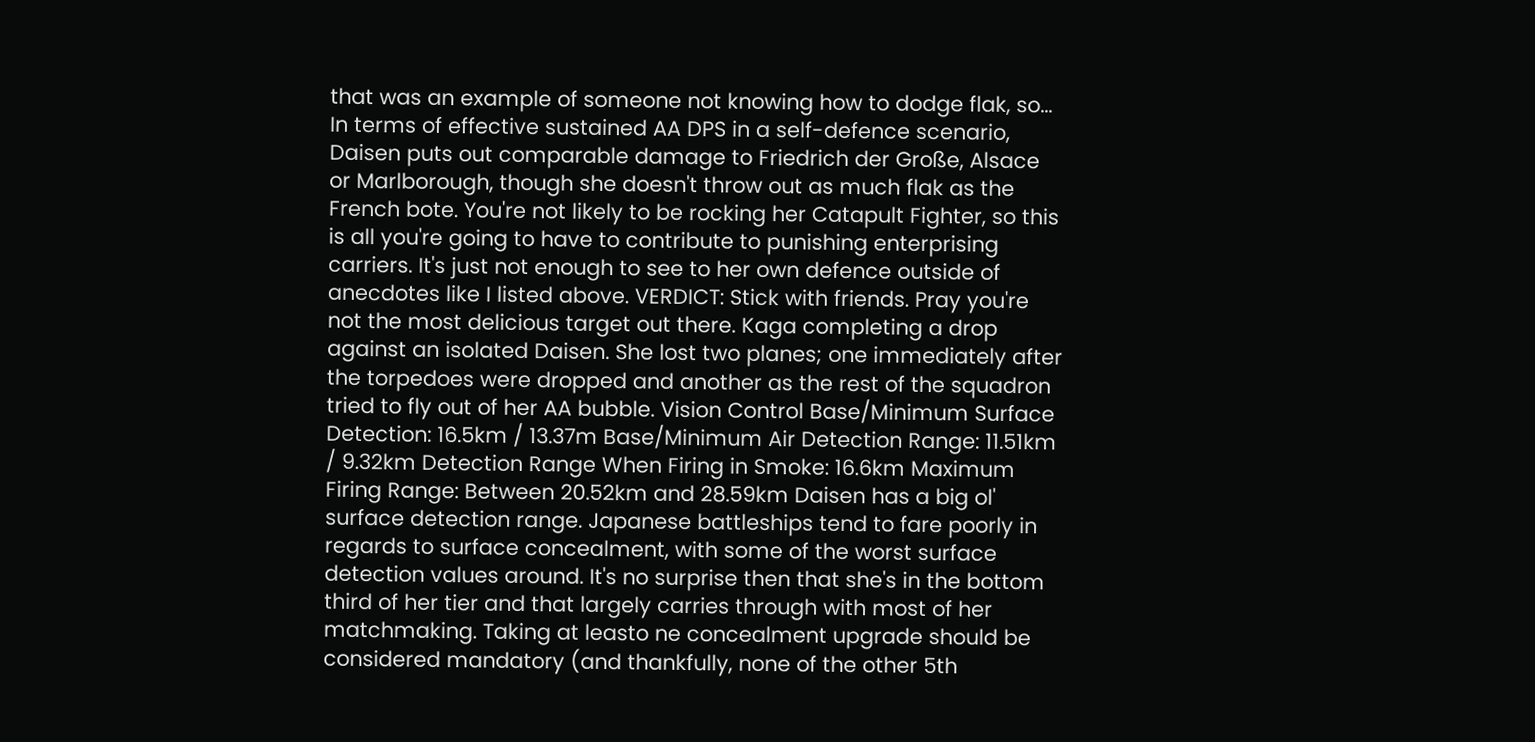that was an example of someone not knowing how to dodge flak, so... In terms of effective sustained AA DPS in a self-defence scenario, Daisen puts out comparable damage to Friedrich der Große, Alsace or Marlborough, though she doesn't throw out as much flak as the French bote. You're not likely to be rocking her Catapult Fighter, so this is all you're going to have to contribute to punishing enterprising carriers. It's just not enough to see to her own defence outside of anecdotes like I listed above. VERDICT: Stick with friends. Pray you're not the most delicious target out there. Kaga completing a drop against an isolated Daisen. She lost two planes; one immediately after the torpedoes were dropped and another as the rest of the squadron tried to fly out of her AA bubble. Vision Control Base/Minimum Surface Detection: 16.5km / 13.37m Base/Minimum Air Detection Range: 11.51km / 9.32km Detection Range When Firing in Smoke: 16.6km Maximum Firing Range: Between 20.52km and 28.59km Daisen has a big ol' surface detection range. Japanese battleships tend to fare poorly in regards to surface concealment, with some of the worst surface detection values around. It's no surprise then that she's in the bottom third of her tier and that largely carries through with most of her matchmaking. Taking at leasto ne concealment upgrade should be considered mandatory (and thankfully, none of the other 5th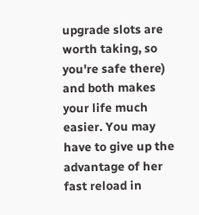upgrade slots are worth taking, so you're safe there) and both makes your life much easier. You may have to give up the advantage of her fast reload in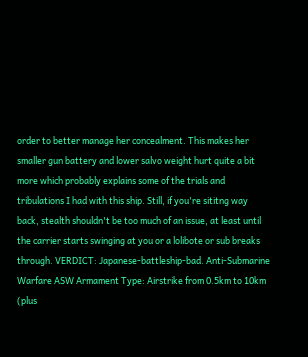order to better manage her concealment. This makes her smaller gun battery and lower salvo weight hurt quite a bit more which probably explains some of the trials and tribulations I had with this ship. Still, if you're sititng way back, stealth shouldn't be too much of an issue, at least until the carrier starts swinging at you or a lolibote or sub breaks through. VERDICT: Japanese-battleship-bad. Anti-Submarine Warfare ASW Armament Type: Airstrike from 0.5km to 10km (plus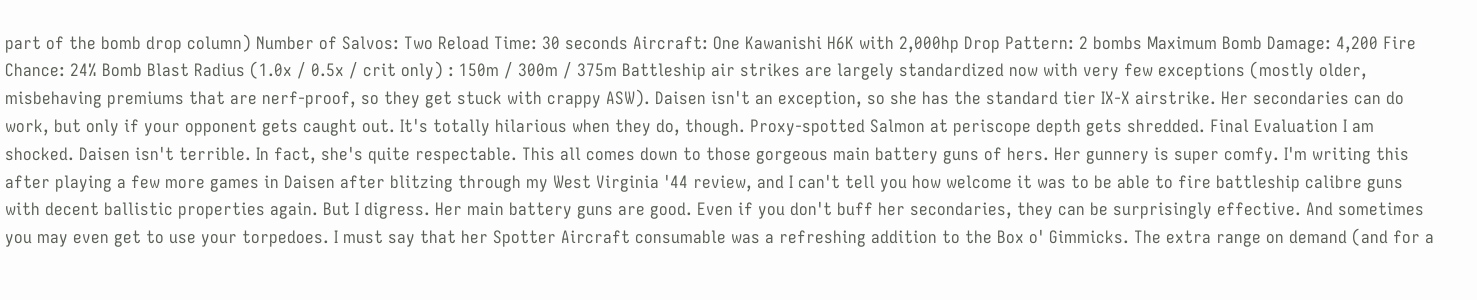part of the bomb drop column) Number of Salvos: Two Reload Time: 30 seconds Aircraft: One Kawanishi H6K with 2,000hp Drop Pattern: 2 bombs Maximum Bomb Damage: 4,200 Fire Chance: 24% Bomb Blast Radius (1.0x / 0.5x / crit only) : 150m / 300m / 375m Battleship air strikes are largely standardized now with very few exceptions (mostly older, misbehaving premiums that are nerf-proof, so they get stuck with crappy ASW). Daisen isn't an exception, so she has the standard tier IX-X airstrike. Her secondaries can do work, but only if your opponent gets caught out. It's totally hilarious when they do, though. Proxy-spotted Salmon at periscope depth gets shredded. Final Evaluation I am shocked. Daisen isn't terrible. In fact, she's quite respectable. This all comes down to those gorgeous main battery guns of hers. Her gunnery is super comfy. I'm writing this after playing a few more games in Daisen after blitzing through my West Virginia '44 review, and I can't tell you how welcome it was to be able to fire battleship calibre guns with decent ballistic properties again. But I digress. Her main battery guns are good. Even if you don't buff her secondaries, they can be surprisingly effective. And sometimes you may even get to use your torpedoes. I must say that her Spotter Aircraft consumable was a refreshing addition to the Box o' Gimmicks. The extra range on demand (and for a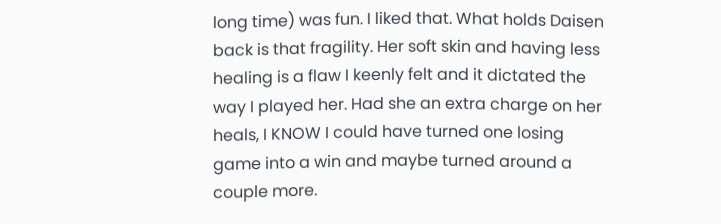long time) was fun. I liked that. What holds Daisen back is that fragility. Her soft skin and having less healing is a flaw I keenly felt and it dictated the way I played her. Had she an extra charge on her heals, I KNOW I could have turned one losing game into a win and maybe turned around a couple more.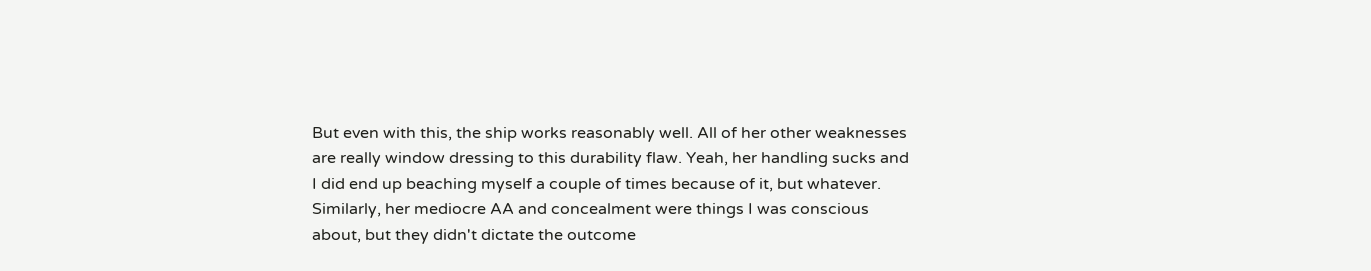But even with this, the ship works reasonably well. All of her other weaknesses are really window dressing to this durability flaw. Yeah, her handling sucks and I did end up beaching myself a couple of times because of it, but whatever. Similarly, her mediocre AA and concealment were things I was conscious about, but they didn't dictate the outcome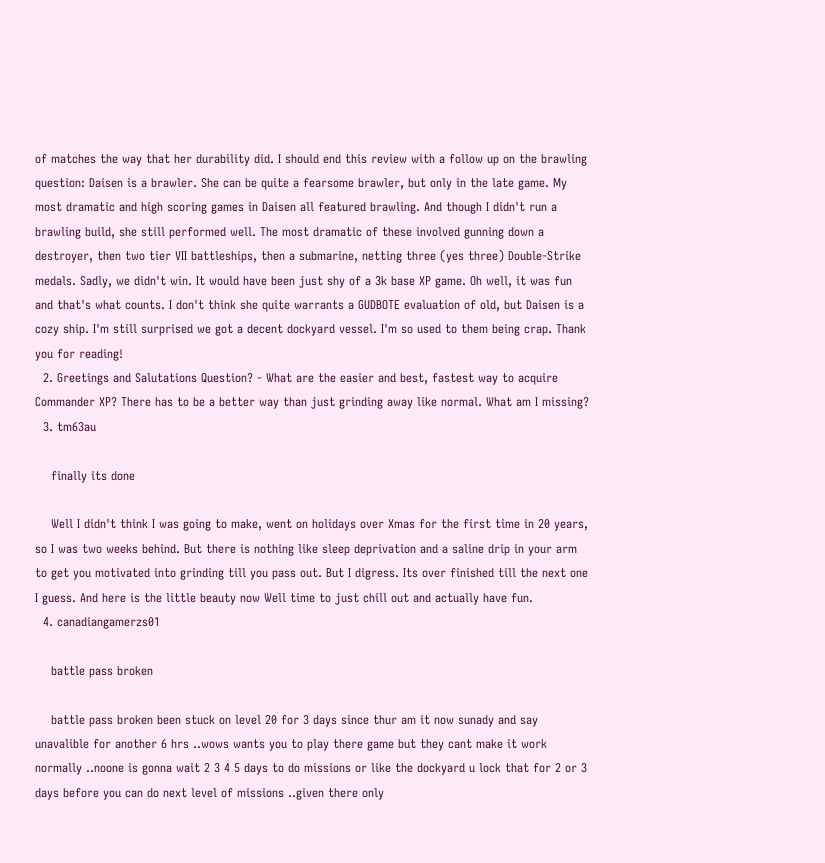of matches the way that her durability did. I should end this review with a follow up on the brawling question: Daisen is a brawler. She can be quite a fearsome brawler, but only in the late game. My most dramatic and high scoring games in Daisen all featured brawling. And though I didn't run a brawling build, she still performed well. The most dramatic of these involved gunning down a destroyer, then two tier VII battleships, then a submarine, netting three (yes three) Double-Strike medals. Sadly, we didn't win. It would have been just shy of a 3k base XP game. Oh well, it was fun and that's what counts. I don't think she quite warrants a GUDBOTE evaluation of old, but Daisen is a cozy ship. I'm still surprised we got a decent dockyard vessel. I'm so used to them being crap. Thank you for reading!
  2. Greetings and Salutations Question? - What are the easier and best, fastest way to acquire Commander XP? There has to be a better way than just grinding away like normal. What am I missing?
  3. tm63au

    finally its done

    Well I didn't think I was going to make, went on holidays over Xmas for the first time in 20 years, so I was two weeks behind. But there is nothing like sleep deprivation and a saline drip in your arm to get you motivated into grinding till you pass out. But I digress. Its over finished till the next one I guess. And here is the little beauty now Well time to just chill out and actually have fun.
  4. canadiangamerzs01

    battle pass broken

    battle pass broken been stuck on level 20 for 3 days since thur am it now sunady and say unavalible for another 6 hrs ..wows wants you to play there game but they cant make it work normally ..noone is gonna wait 2 3 4 5 days to do missions or like the dockyard u lock that for 2 or 3 days before you can do next level of missions ..given there only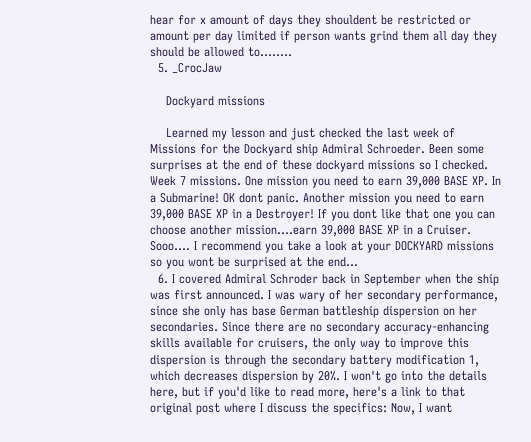hear for x amount of days they shouldent be restricted or amount per day limited if person wants grind them all day they should be allowed to........
  5. _CrocJaw

    Dockyard missions

    Learned my lesson and just checked the last week of Missions for the Dockyard ship Admiral Schroeder. Been some surprises at the end of these dockyard missions so I checked. Week 7 missions. One mission you need to earn 39,000 BASE XP. In a Submarine! OK dont panic. Another mission you need to earn 39,000 BASE XP in a Destroyer! If you dont like that one you can choose another mission....earn 39,000 BASE XP in a Cruiser. Sooo.... I recommend you take a look at your DOCKYARD missions so you wont be surprised at the end...
  6. I covered Admiral Schroder back in September when the ship was first announced. I was wary of her secondary performance, since she only has base German battleship dispersion on her secondaries. Since there are no secondary accuracy-enhancing skills available for cruisers, the only way to improve this dispersion is through the secondary battery modification 1, which decreases dispersion by 20%. I won't go into the details here, but if you'd like to read more, here's a link to that original post where I discuss the specifics: Now, I want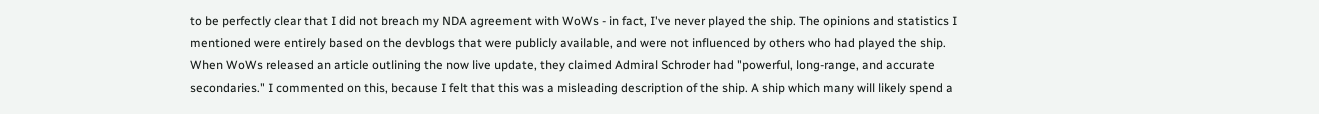to be perfectly clear that I did not breach my NDA agreement with WoWs - in fact, I've never played the ship. The opinions and statistics I mentioned were entirely based on the devblogs that were publicly available, and were not influenced by others who had played the ship. When WoWs released an article outlining the now live update, they claimed Admiral Schroder had "powerful, long-range, and accurate secondaries." I commented on this, because I felt that this was a misleading description of the ship. A ship which many will likely spend a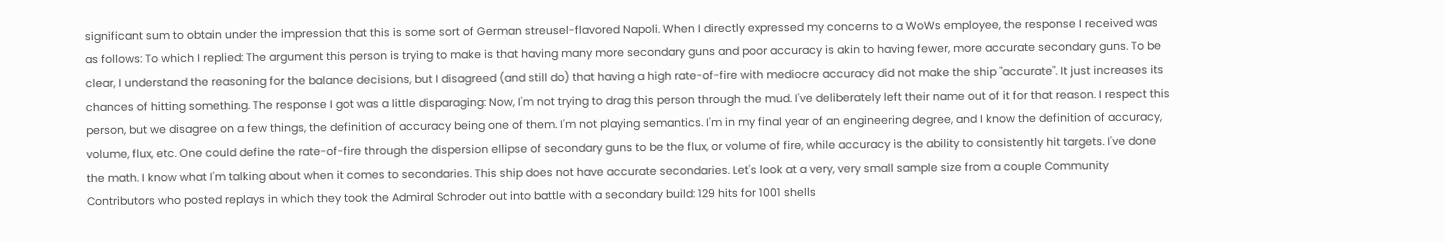significant sum to obtain under the impression that this is some sort of German streusel-flavored Napoli. When I directly expressed my concerns to a WoWs employee, the response I received was as follows: To which I replied: The argument this person is trying to make is that having many more secondary guns and poor accuracy is akin to having fewer, more accurate secondary guns. To be clear, I understand the reasoning for the balance decisions, but I disagreed (and still do) that having a high rate-of-fire with mediocre accuracy did not make the ship "accurate". It just increases its chances of hitting something. The response I got was a little disparaging: Now, I'm not trying to drag this person through the mud. I've deliberately left their name out of it for that reason. I respect this person, but we disagree on a few things, the definition of accuracy being one of them. I'm not playing semantics. I'm in my final year of an engineering degree, and I know the definition of accuracy, volume, flux, etc. One could define the rate-of-fire through the dispersion ellipse of secondary guns to be the flux, or volume of fire, while accuracy is the ability to consistently hit targets. I've done the math. I know what I'm talking about when it comes to secondaries. This ship does not have accurate secondaries. Let's look at a very, very small sample size from a couple Community Contributors who posted replays in which they took the Admiral Schroder out into battle with a secondary build: 129 hits for 1001 shells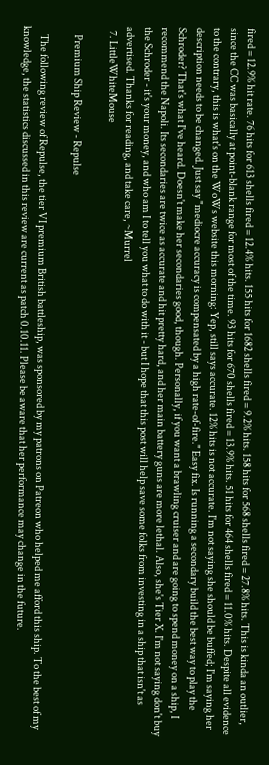fired = 12.9% hit rate. 76 hits for 613 shells fired = 12.4% hits. 155 hits for 1682 shells fired = 9.2% hits. 158 hits for 568 shells fired = 27.8% hits. This is kinda an outlier, since the CC was basically at point-blank range for most of the time. 93 hits for 670 shells fired = 13.9% hits. 51 hits for 464 shells fired = 11.0% hits. Despite all evidence to the contrary, this is what's on the WoWs website this morning: Yep, still says accurate. 12% hits is not accurate. I'm not saying she should be buffed; I'm saying her description needs to be changed. Just say "mediocre accuracy is compensated by a high rate-of-fire." Easy fix. Is running a secondary build the best way to play the Schroder? That's what I've heard. Doesn't make her secondaries good, though. Personally, if you want a brawling cruiser and are going to spend money on a ship, I recommend the Napoli. Its secondaries are twice as accurate and hit pretty hard, and her main battery guns are more lethal. Also, she's Tier X. I'm not saying don't buy the Schroder - it's your money, and who am I to tell you what to do with it - but I hope that this post will help save some folks from investing in a ship that isn't as advertised. Thanks for reading, and take care, ~Murrel
  7. LittleWhiteMouse

    Premium Ship Review - Repulse

    The following review of Repulse, the tier VI premium British battleship, was sponsored by my patrons on Patreon who helped me afford this ship. To the best of my knowledge, the statistics discussed in this review are current as patch 0.10.11. Please be aware that her performance may change in the future.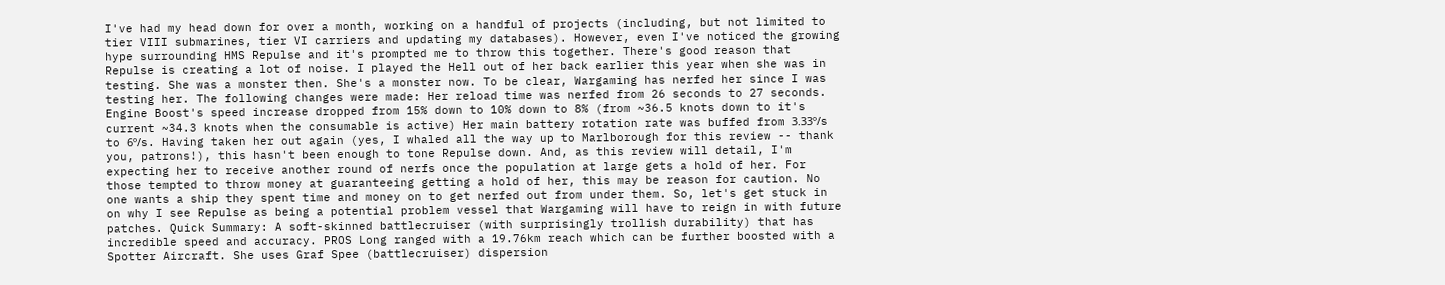I've had my head down for over a month, working on a handful of projects (including, but not limited to tier VIII submarines, tier VI carriers and updating my databases). However, even I've noticed the growing hype surrounding HMS Repulse and it's prompted me to throw this together. There's good reason that Repulse is creating a lot of noise. I played the Hell out of her back earlier this year when she was in testing. She was a monster then. She's a monster now. To be clear, Wargaming has nerfed her since I was testing her. The following changes were made: Her reload time was nerfed from 26 seconds to 27 seconds. Engine Boost's speed increase dropped from 15% down to 10% down to 8% (from ~36.5 knots down to it's current ~34.3 knots when the consumable is active) Her main battery rotation rate was buffed from 3.33º/s to 6º/s. Having taken her out again (yes, I whaled all the way up to Marlborough for this review -- thank you, patrons!), this hasn't been enough to tone Repulse down. And, as this review will detail, I'm expecting her to receive another round of nerfs once the population at large gets a hold of her. For those tempted to throw money at guaranteeing getting a hold of her, this may be reason for caution. No one wants a ship they spent time and money on to get nerfed out from under them. So, let's get stuck in on why I see Repulse as being a potential problem vessel that Wargaming will have to reign in with future patches. Quick Summary: A soft-skinned battlecruiser (with surprisingly trollish durability) that has incredible speed and accuracy. PROS Long ranged with a 19.76km reach which can be further boosted with a Spotter Aircraft. She uses Graf Spee (battlecruiser) dispersion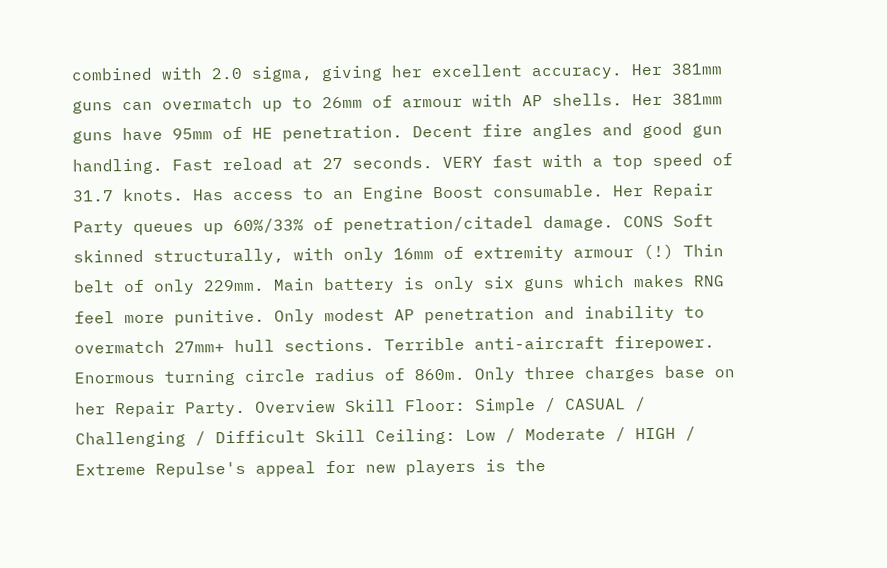combined with 2.0 sigma, giving her excellent accuracy. Her 381mm guns can overmatch up to 26mm of armour with AP shells. Her 381mm guns have 95mm of HE penetration. Decent fire angles and good gun handling. Fast reload at 27 seconds. VERY fast with a top speed of 31.7 knots. Has access to an Engine Boost consumable. Her Repair Party queues up 60%/33% of penetration/citadel damage. CONS Soft skinned structurally, with only 16mm of extremity armour (!) Thin belt of only 229mm. Main battery is only six guns which makes RNG feel more punitive. Only modest AP penetration and inability to overmatch 27mm+ hull sections. Terrible anti-aircraft firepower. Enormous turning circle radius of 860m. Only three charges base on her Repair Party. Overview Skill Floor: Simple / CASUAL / Challenging / Difficult Skill Ceiling: Low / Moderate / HIGH / Extreme Repulse's appeal for new players is the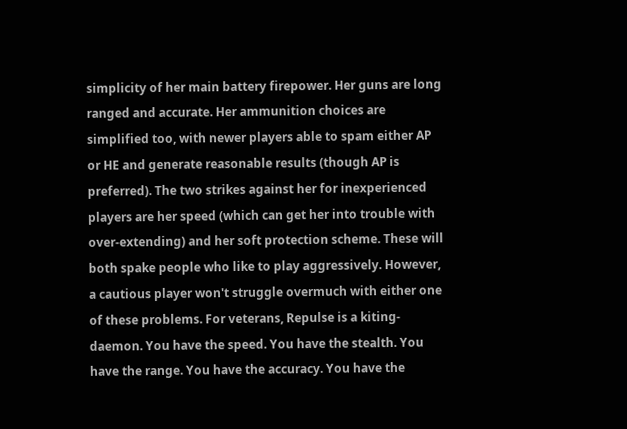simplicity of her main battery firepower. Her guns are long ranged and accurate. Her ammunition choices are simplified too, with newer players able to spam either AP or HE and generate reasonable results (though AP is preferred). The two strikes against her for inexperienced players are her speed (which can get her into trouble with over-extending) and her soft protection scheme. These will both spake people who like to play aggressively. However, a cautious player won't struggle overmuch with either one of these problems. For veterans, Repulse is a kiting-daemon. You have the speed. You have the stealth. You have the range. You have the accuracy. You have the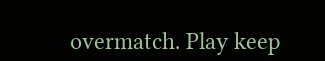overmatch. Play keep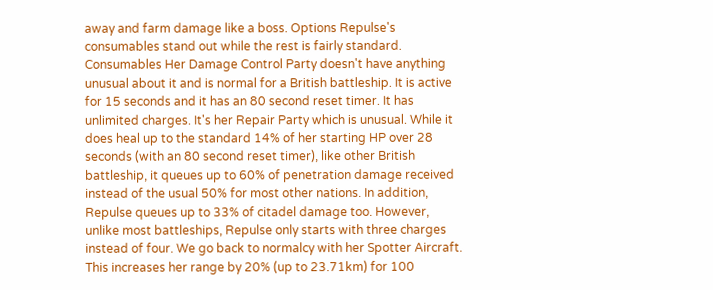away and farm damage like a boss. Options Repulse's consumables stand out while the rest is fairly standard. Consumables Her Damage Control Party doesn't have anything unusual about it and is normal for a British battleship. It is active for 15 seconds and it has an 80 second reset timer. It has unlimited charges. It's her Repair Party which is unusual. While it does heal up to the standard 14% of her starting HP over 28 seconds (with an 80 second reset timer), like other British battleship, it queues up to 60% of penetration damage received instead of the usual 50% for most other nations. In addition, Repulse queues up to 33% of citadel damage too. However, unlike most battleships, Repulse only starts with three charges instead of four. We go back to normalcy with her Spotter Aircraft. This increases her range by 20% (up to 23.71km) for 100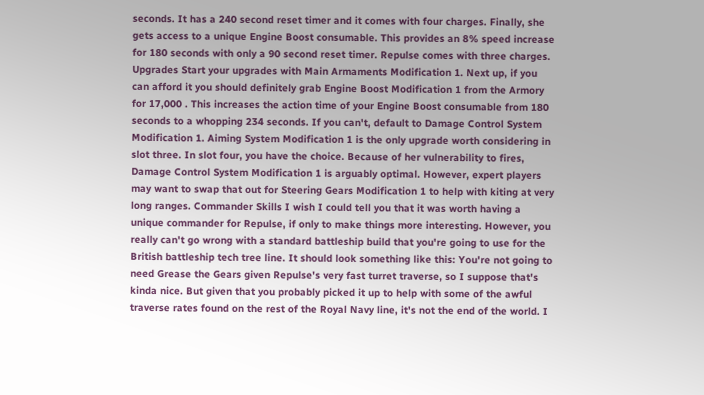seconds. It has a 240 second reset timer and it comes with four charges. Finally, she gets access to a unique Engine Boost consumable. This provides an 8% speed increase for 180 seconds with only a 90 second reset timer. Repulse comes with three charges. Upgrades Start your upgrades with Main Armaments Modification 1. Next up, if you can afford it you should definitely grab Engine Boost Modification 1 from the Armory for 17,000 . This increases the action time of your Engine Boost consumable from 180 seconds to a whopping 234 seconds. If you can't, default to Damage Control System Modification 1. Aiming System Modification 1 is the only upgrade worth considering in slot three. In slot four, you have the choice. Because of her vulnerability to fires, Damage Control System Modification 1 is arguably optimal. However, expert players may want to swap that out for Steering Gears Modification 1 to help with kiting at very long ranges. Commander Skills I wish I could tell you that it was worth having a unique commander for Repulse, if only to make things more interesting. However, you really can't go wrong with a standard battleship build that you're going to use for the British battleship tech tree line. It should look something like this: You're not going to need Grease the Gears given Repulse's very fast turret traverse, so I suppose that's kinda nice. But given that you probably picked it up to help with some of the awful traverse rates found on the rest of the Royal Navy line, it's not the end of the world. I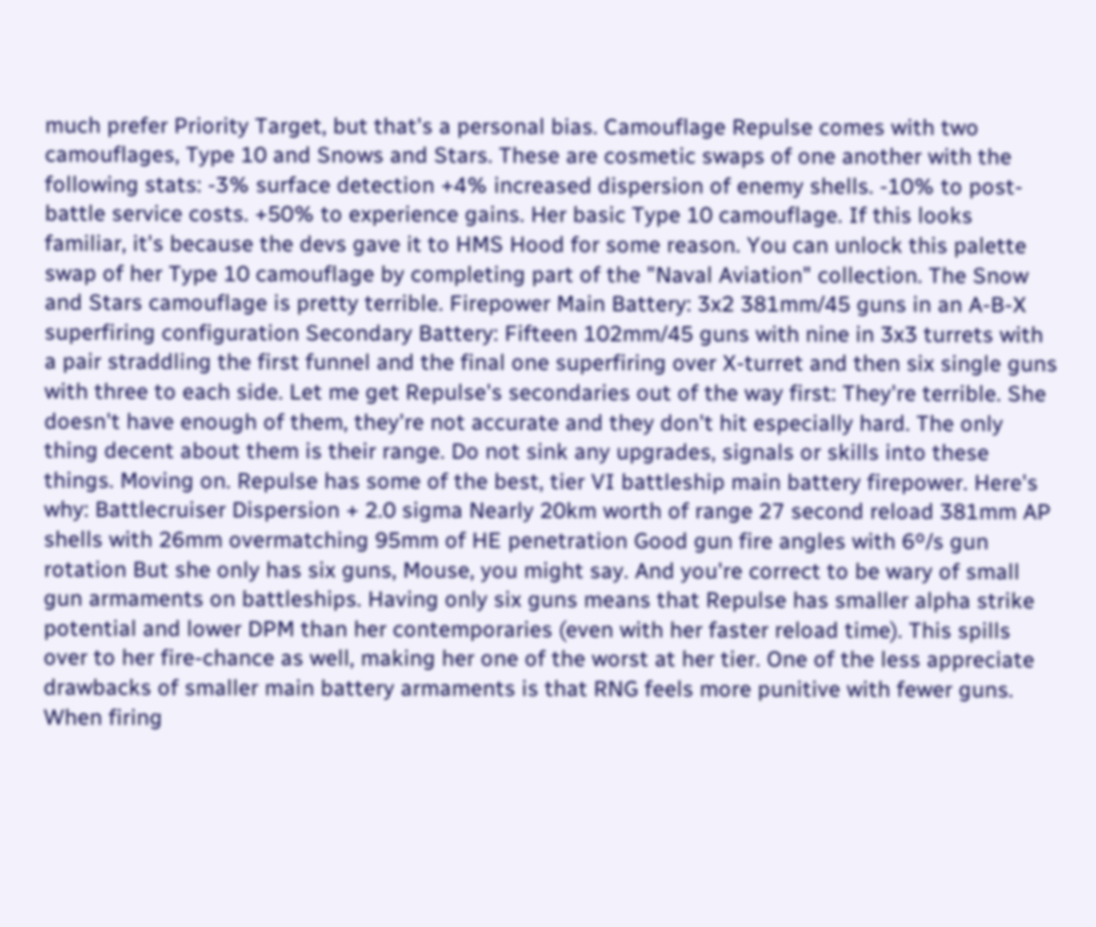much prefer Priority Target, but that's a personal bias. Camouflage Repulse comes with two camouflages, Type 10 and Snows and Stars. These are cosmetic swaps of one another with the following stats: -3% surface detection +4% increased dispersion of enemy shells. -10% to post-battle service costs. +50% to experience gains. Her basic Type 10 camouflage. If this looks familiar, it's because the devs gave it to HMS Hood for some reason. You can unlock this palette swap of her Type 10 camouflage by completing part of the "Naval Aviation" collection. The Snow and Stars camouflage is pretty terrible. Firepower Main Battery: 3x2 381mm/45 guns in an A-B-X superfiring configuration Secondary Battery: Fifteen 102mm/45 guns with nine in 3x3 turrets with a pair straddling the first funnel and the final one superfiring over X-turret and then six single guns with three to each side. Let me get Repulse's secondaries out of the way first: They're terrible. She doesn't have enough of them, they're not accurate and they don't hit especially hard. The only thing decent about them is their range. Do not sink any upgrades, signals or skills into these things. Moving on. Repulse has some of the best, tier VI battleship main battery firepower. Here's why: Battlecruiser Dispersion + 2.0 sigma Nearly 20km worth of range 27 second reload 381mm AP shells with 26mm overmatching 95mm of HE penetration Good gun fire angles with 6º/s gun rotation But she only has six guns, Mouse, you might say. And you're correct to be wary of small gun armaments on battleships. Having only six guns means that Repulse has smaller alpha strike potential and lower DPM than her contemporaries (even with her faster reload time). This spills over to her fire-chance as well, making her one of the worst at her tier. One of the less appreciate drawbacks of smaller main battery armaments is that RNG feels more punitive with fewer guns. When firing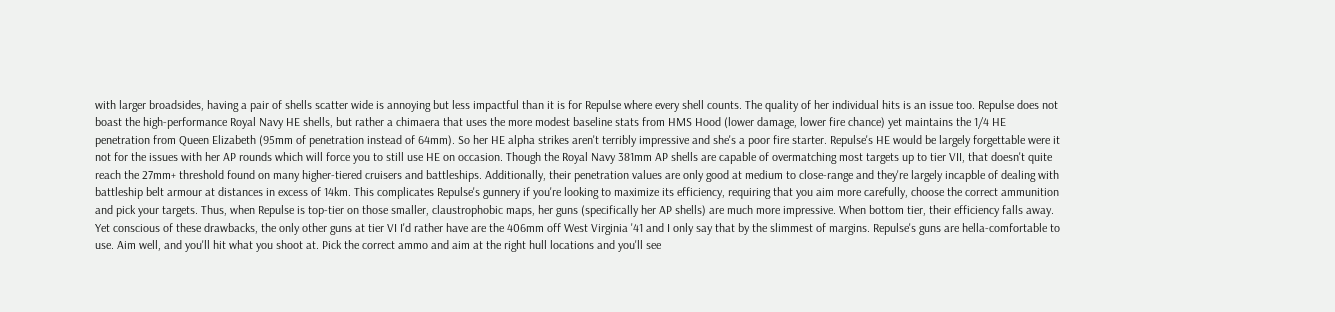with larger broadsides, having a pair of shells scatter wide is annoying but less impactful than it is for Repulse where every shell counts. The quality of her individual hits is an issue too. Repulse does not boast the high-performance Royal Navy HE shells, but rather a chimaera that uses the more modest baseline stats from HMS Hood (lower damage, lower fire chance) yet maintains the 1/4 HE penetration from Queen Elizabeth (95mm of penetration instead of 64mm). So her HE alpha strikes aren't terribly impressive and she's a poor fire starter. Repulse's HE would be largely forgettable were it not for the issues with her AP rounds which will force you to still use HE on occasion. Though the Royal Navy 381mm AP shells are capable of overmatching most targets up to tier VII, that doesn't quite reach the 27mm+ threshold found on many higher-tiered cruisers and battleships. Additionally, their penetration values are only good at medium to close-range and they're largely incapble of dealing with battleship belt armour at distances in excess of 14km. This complicates Repulse's gunnery if you're looking to maximize its efficiency, requiring that you aim more carefully, choose the correct ammunition and pick your targets. Thus, when Repulse is top-tier on those smaller, claustrophobic maps, her guns (specifically her AP shells) are much more impressive. When bottom tier, their efficiency falls away. Yet conscious of these drawbacks, the only other guns at tier VI I'd rather have are the 406mm off West Virginia '41 and I only say that by the slimmest of margins. Repulse's guns are hella-comfortable to use. Aim well, and you'll hit what you shoot at. Pick the correct ammo and aim at the right hull locations and you'll see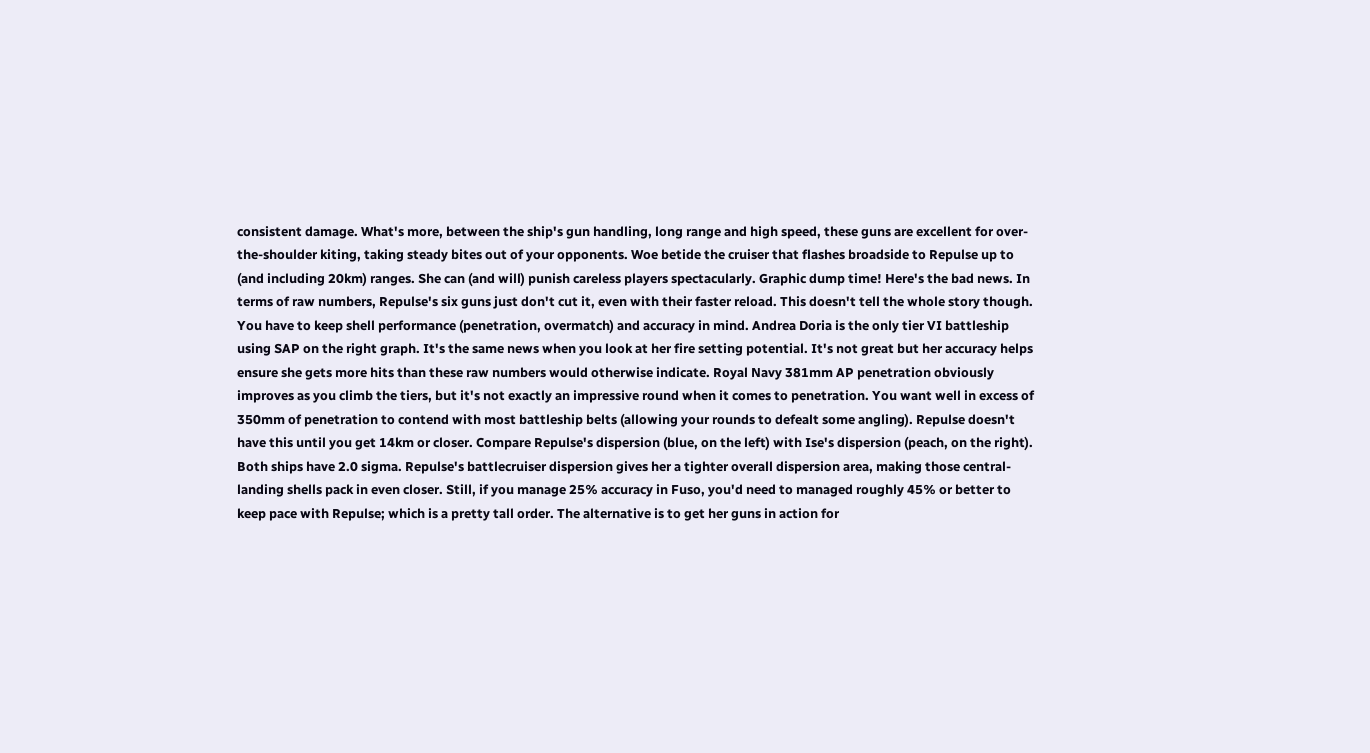consistent damage. What's more, between the ship's gun handling, long range and high speed, these guns are excellent for over-the-shoulder kiting, taking steady bites out of your opponents. Woe betide the cruiser that flashes broadside to Repulse up to (and including 20km) ranges. She can (and will) punish careless players spectacularly. Graphic dump time! Here's the bad news. In terms of raw numbers, Repulse's six guns just don't cut it, even with their faster reload. This doesn't tell the whole story though. You have to keep shell performance (penetration, overmatch) and accuracy in mind. Andrea Doria is the only tier VI battleship using SAP on the right graph. It's the same news when you look at her fire setting potential. It's not great but her accuracy helps ensure she gets more hits than these raw numbers would otherwise indicate. Royal Navy 381mm AP penetration obviously improves as you climb the tiers, but it's not exactly an impressive round when it comes to penetration. You want well in excess of 350mm of penetration to contend with most battleship belts (allowing your rounds to defealt some angling). Repulse doesn't have this until you get 14km or closer. Compare Repulse's dispersion (blue, on the left) with Ise's dispersion (peach, on the right). Both ships have 2.0 sigma. Repulse's battlecruiser dispersion gives her a tighter overall dispersion area, making those central-landing shells pack in even closer. Still, if you manage 25% accuracy in Fuso, you'd need to managed roughly 45% or better to keep pace with Repulse; which is a pretty tall order. The alternative is to get her guns in action for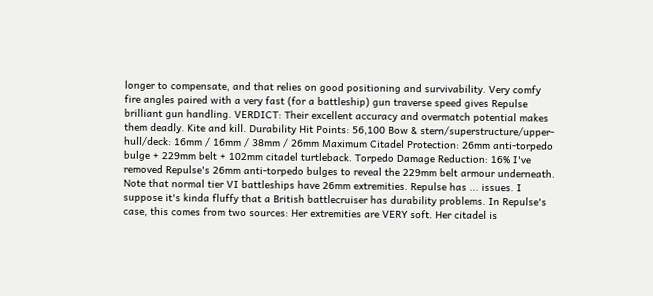longer to compensate, and that relies on good positioning and survivability. Very comfy fire angles paired with a very fast (for a battleship) gun traverse speed gives Repulse brilliant gun handling. VERDICT: Their excellent accuracy and overmatch potential makes them deadly. Kite and kill. Durability Hit Points: 56,100 Bow & stern/superstructure/upper-hull/deck: 16mm / 16mm / 38mm / 26mm Maximum Citadel Protection: 26mm anti-torpedo bulge + 229mm belt + 102mm citadel turtleback. Torpedo Damage Reduction: 16% I've removed Repulse's 26mm anti-torpedo bulges to reveal the 229mm belt armour underneath. Note that normal tier VI battleships have 26mm extremities. Repulse has ... issues. I suppose it's kinda fluffy that a British battlecruiser has durability problems. In Repulse's case, this comes from two sources: Her extremities are VERY soft. Her citadel is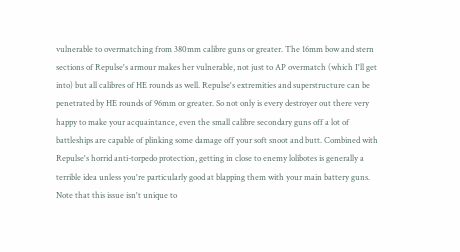vulnerable to overmatching from 380mm calibre guns or greater. The 16mm bow and stern sections of Repulse's armour makes her vulnerable, not just to AP overmatch (which I'll get into) but all calibres of HE rounds as well. Repulse's extremities and superstructure can be penetrated by HE rounds of 96mm or greater. So not only is every destroyer out there very happy to make your acquaintance, even the small calibre secondary guns off a lot of battleships are capable of plinking some damage off your soft snoot and butt. Combined with Repulse's horrid anti-torpedo protection, getting in close to enemy lolibotes is generally a terrible idea unless you're particularly good at blapping them with your main battery guns. Note that this issue isn't unique to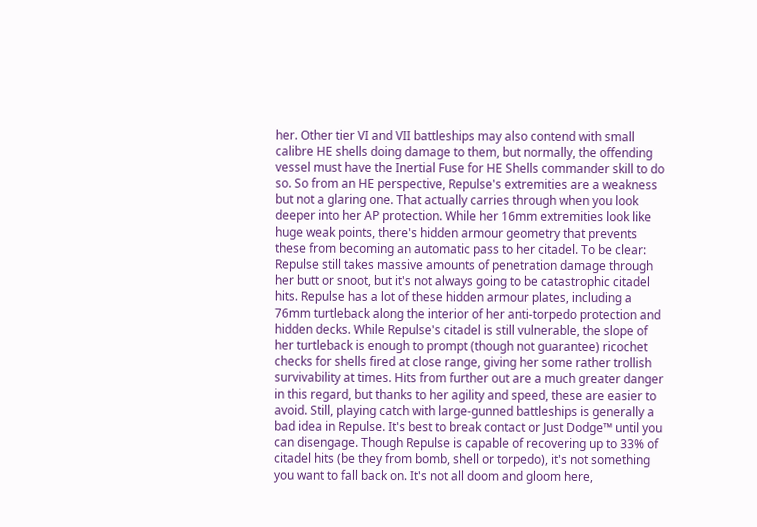her. Other tier VI and VII battleships may also contend with small calibre HE shells doing damage to them, but normally, the offending vessel must have the Inertial Fuse for HE Shells commander skill to do so. So from an HE perspective, Repulse's extremities are a weakness but not a glaring one. That actually carries through when you look deeper into her AP protection. While her 16mm extremities look like huge weak points, there's hidden armour geometry that prevents these from becoming an automatic pass to her citadel. To be clear: Repulse still takes massive amounts of penetration damage through her butt or snoot, but it's not always going to be catastrophic citadel hits. Repulse has a lot of these hidden armour plates, including a 76mm turtleback along the interior of her anti-torpedo protection and hidden decks. While Repulse's citadel is still vulnerable, the slope of her turtleback is enough to prompt (though not guarantee) ricochet checks for shells fired at close range, giving her some rather trollish survivability at times. Hits from further out are a much greater danger in this regard, but thanks to her agility and speed, these are easier to avoid. Still, playing catch with large-gunned battleships is generally a bad idea in Repulse. It's best to break contact or Just Dodge™ until you can disengage. Though Repulse is capable of recovering up to 33% of citadel hits (be they from bomb, shell or torpedo), it's not something you want to fall back on. It's not all doom and gloom here,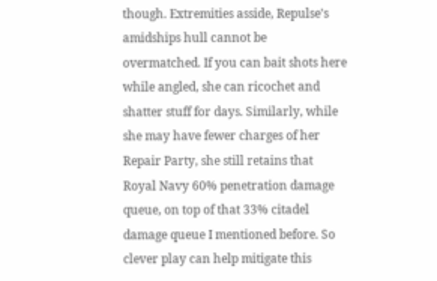though. Extremities asside, Repulse's amidships hull cannot be overmatched. If you can bait shots here while angled, she can ricochet and shatter stuff for days. Similarly, while she may have fewer charges of her Repair Party, she still retains that Royal Navy 60% penetration damage queue, on top of that 33% citadel damage queue I mentioned before. So clever play can help mitigate this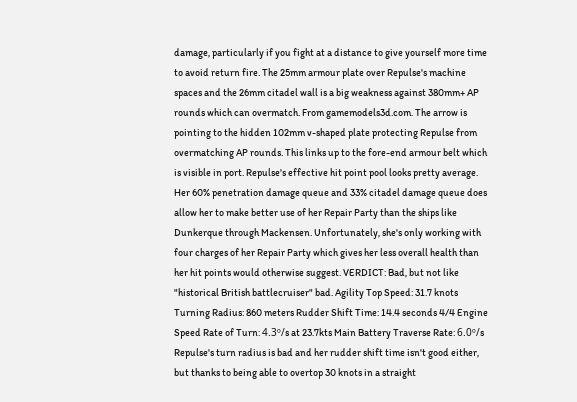damage, particularly if you fight at a distance to give yourself more time to avoid return fire. The 25mm armour plate over Repulse's machine spaces and the 26mm citadel wall is a big weakness against 380mm+ AP rounds which can overmatch. From gamemodels3d.com. The arrow is pointing to the hidden 102mm v-shaped plate protecting Repulse from overmatching AP rounds. This links up to the fore-end armour belt which is visible in port. Repulse's effective hit point pool looks pretty average. Her 60% penetration damage queue and 33% citadel damage queue does allow her to make better use of her Repair Party than the ships like Dunkerque through Mackensen. Unfortunately, she's only working with four charges of her Repair Party which gives her less overall health than her hit points would otherwise suggest. VERDICT: Bad, but not like "historical British battlecruiser" bad. Agility Top Speed: 31.7 knots Turning Radius: 860 meters Rudder Shift Time: 14.4 seconds 4/4 Engine Speed Rate of Turn: 4.3º/s at 23.7kts Main Battery Traverse Rate: 6.0º/s Repulse's turn radius is bad and her rudder shift time isn't good either, but thanks to being able to overtop 30 knots in a straight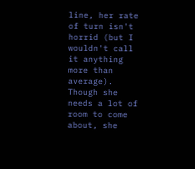line, her rate of turn isn't horrid (but I wouldn't call it anything more than average). Though she needs a lot of room to come about, she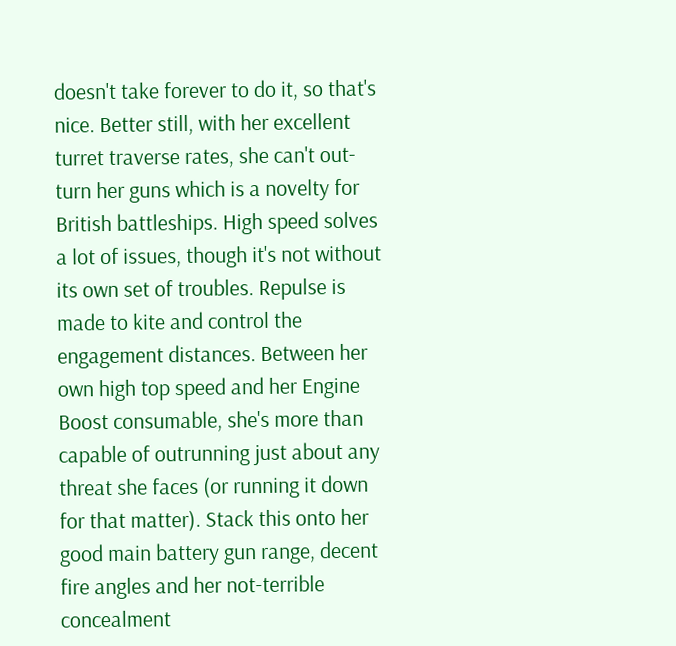doesn't take forever to do it, so that's nice. Better still, with her excellent turret traverse rates, she can't out-turn her guns which is a novelty for British battleships. High speed solves a lot of issues, though it's not without its own set of troubles. Repulse is made to kite and control the engagement distances. Between her own high top speed and her Engine Boost consumable, she's more than capable of outrunning just about any threat she faces (or running it down for that matter). Stack this onto her good main battery gun range, decent fire angles and her not-terrible concealment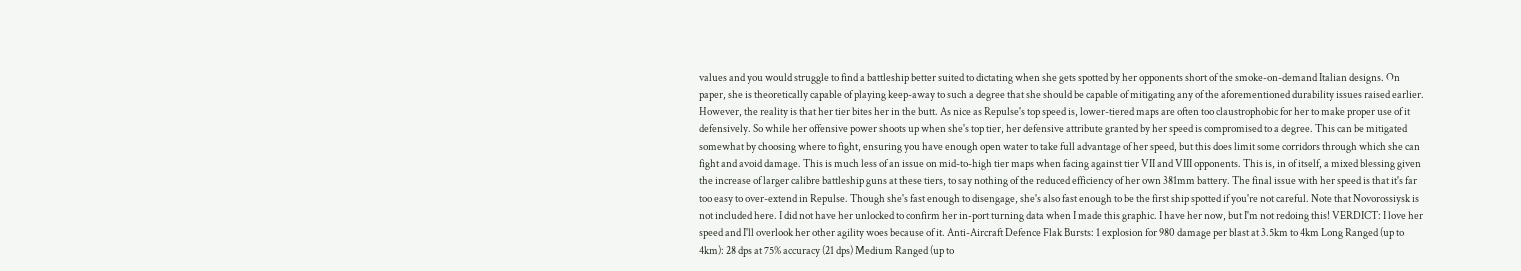values and you would struggle to find a battleship better suited to dictating when she gets spotted by her opponents short of the smoke-on-demand Italian designs. On paper, she is theoretically capable of playing keep-away to such a degree that she should be capable of mitigating any of the aforementioned durability issues raised earlier. However, the reality is that her tier bites her in the butt. As nice as Repulse's top speed is, lower-tiered maps are often too claustrophobic for her to make proper use of it defensively. So while her offensive power shoots up when she's top tier, her defensive attribute granted by her speed is compromised to a degree. This can be mitigated somewhat by choosing where to fight, ensuring you have enough open water to take full advantage of her speed, but this does limit some corridors through which she can fight and avoid damage. This is much less of an issue on mid-to-high tier maps when facing against tier VII and VIII opponents. This is, in of itself, a mixed blessing given the increase of larger calibre battleship guns at these tiers, to say nothing of the reduced efficiency of her own 381mm battery. The final issue with her speed is that it's far too easy to over-extend in Repulse. Though she's fast enough to disengage, she's also fast enough to be the first ship spotted if you're not careful. Note that Novorossiysk is not included here. I did not have her unlocked to confirm her in-port turning data when I made this graphic. I have her now, but I'm not redoing this! VERDICT: I love her speed and I'll overlook her other agility woes because of it. Anti-Aircraft Defence Flak Bursts: 1 explosion for 980 damage per blast at 3.5km to 4km Long Ranged (up to 4km): 28 dps at 75% accuracy (21 dps) Medium Ranged (up to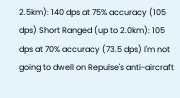2.5km): 140 dps at 75% accuracy (105 dps) Short Ranged (up to 2.0km): 105 dps at 70% accuracy (73.5 dps) I'm not going to dwell on Repulse's anti-aircraft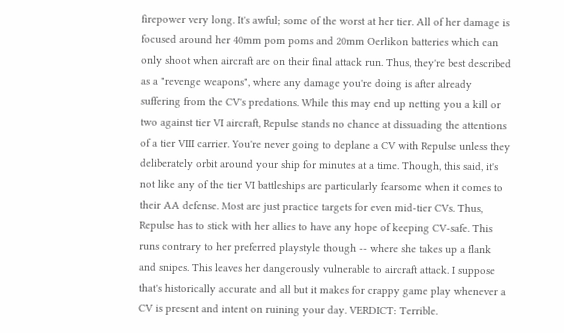firepower very long. It's awful; some of the worst at her tier. All of her damage is focused around her 40mm pom poms and 20mm Oerlikon batteries which can only shoot when aircraft are on their final attack run. Thus, they're best described as a "revenge weapons", where any damage you're doing is after already suffering from the CV's predations. While this may end up netting you a kill or two against tier VI aircraft, Repulse stands no chance at dissuading the attentions of a tier VIII carrier. You're never going to deplane a CV with Repulse unless they deliberately orbit around your ship for minutes at a time. Though, this said, it's not like any of the tier VI battleships are particularly fearsome when it comes to their AA defense. Most are just practice targets for even mid-tier CVs. Thus, Repulse has to stick with her allies to have any hope of keeping CV-safe. This runs contrary to her preferred playstyle though -- where she takes up a flank and snipes. This leaves her dangerously vulnerable to aircraft attack. I suppose that's historically accurate and all but it makes for crappy game play whenever a CV is present and intent on ruining your day. VERDICT: Terrible.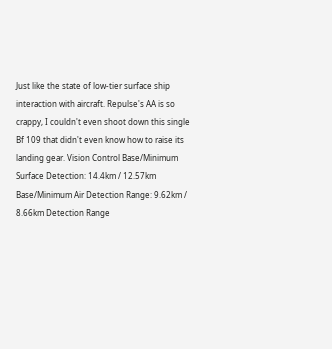Just like the state of low-tier surface ship interaction with aircraft. Repulse's AA is so crappy, I couldn't even shoot down this single Bf 109 that didn't even know how to raise its landing gear. Vision Control Base/Minimum Surface Detection: 14.4km / 12.57km Base/Minimum Air Detection Range: 9.62km / 8.66km Detection Range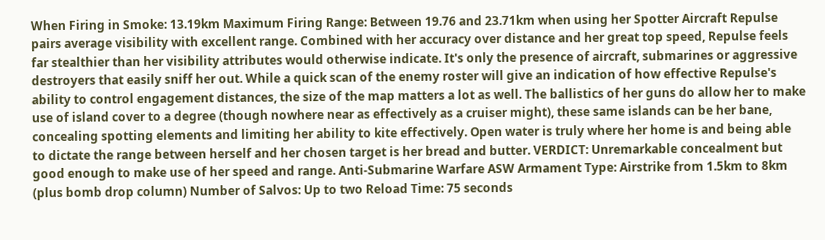When Firing in Smoke: 13.19km Maximum Firing Range: Between 19.76 and 23.71km when using her Spotter Aircraft Repulse pairs average visibility with excellent range. Combined with her accuracy over distance and her great top speed, Repulse feels far stealthier than her visibility attributes would otherwise indicate. It's only the presence of aircraft, submarines or aggressive destroyers that easily sniff her out. While a quick scan of the enemy roster will give an indication of how effective Repulse's ability to control engagement distances, the size of the map matters a lot as well. The ballistics of her guns do allow her to make use of island cover to a degree (though nowhere near as effectively as a cruiser might), these same islands can be her bane, concealing spotting elements and limiting her ability to kite effectively. Open water is truly where her home is and being able to dictate the range between herself and her chosen target is her bread and butter. VERDICT: Unremarkable concealment but good enough to make use of her speed and range. Anti-Submarine Warfare ASW Armament Type: Airstrike from 1.5km to 8km (plus bomb drop column) Number of Salvos: Up to two Reload Time: 75 seconds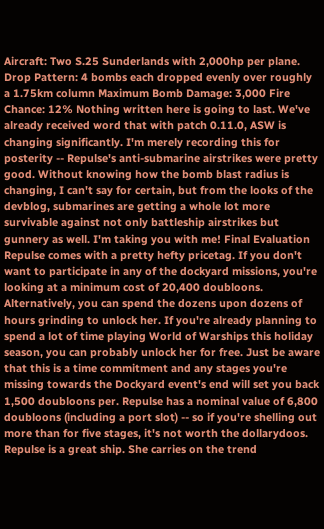Aircraft: Two S.25 Sunderlands with 2,000hp per plane. Drop Pattern: 4 bombs each dropped evenly over roughly a 1.75km column Maximum Bomb Damage: 3,000 Fire Chance: 12% Nothing written here is going to last. We've already received word that with patch 0.11.0, ASW is changing significantly. I'm merely recording this for posterity -- Repulse's anti-submarine airstrikes were pretty good. Without knowing how the bomb blast radius is changing, I can't say for certain, but from the looks of the devblog, submarines are getting a whole lot more survivable against not only battleship airstrikes but gunnery as well. I'm taking you with me! Final Evaluation Repulse comes with a pretty hefty pricetag. If you don't want to participate in any of the dockyard missions, you're looking at a minimum cost of 20,400 doubloons. Alternatively, you can spend the dozens upon dozens of hours grinding to unlock her. If you're already planning to spend a lot of time playing World of Warships this holiday season, you can probably unlock her for free. Just be aware that this is a time commitment and any stages you're missing towards the Dockyard event's end will set you back 1,500 doubloons per. Repulse has a nominal value of 6,800 doubloons (including a port slot) -- so if you're shelling out more than for five stages, it's not worth the dollarydoos. Repulse is a great ship. She carries on the trend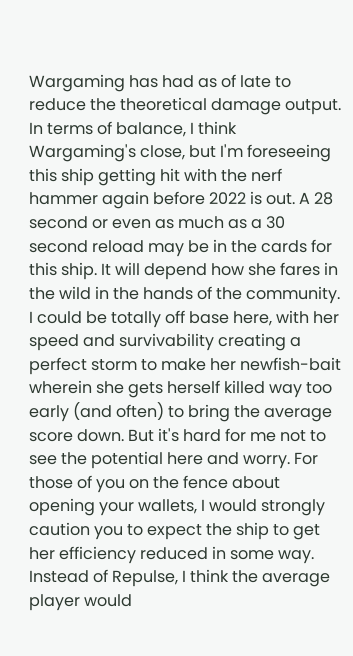Wargaming has had as of late to reduce the theoretical damage output. In terms of balance, I think Wargaming's close, but I'm foreseeing this ship getting hit with the nerf hammer again before 2022 is out. A 28 second or even as much as a 30 second reload may be in the cards for this ship. It will depend how she fares in the wild in the hands of the community. I could be totally off base here, with her speed and survivability creating a perfect storm to make her newfish-bait wherein she gets herself killed way too early (and often) to bring the average score down. But it's hard for me not to see the potential here and worry. For those of you on the fence about opening your wallets, I would strongly caution you to expect the ship to get her efficiency reduced in some way. Instead of Repulse, I think the average player would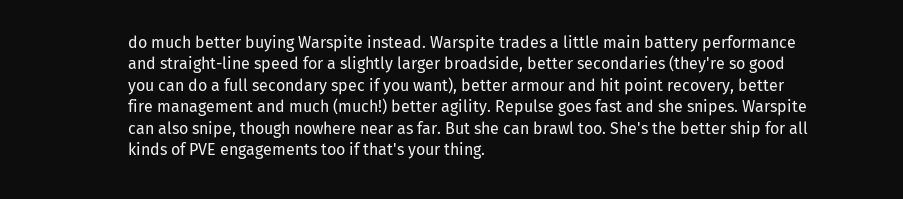do much better buying Warspite instead. Warspite trades a little main battery performance and straight-line speed for a slightly larger broadside, better secondaries (they're so good you can do a full secondary spec if you want), better armour and hit point recovery, better fire management and much (much!) better agility. Repulse goes fast and she snipes. Warspite can also snipe, though nowhere near as far. But she can brawl too. She's the better ship for all kinds of PVE engagements too if that's your thing.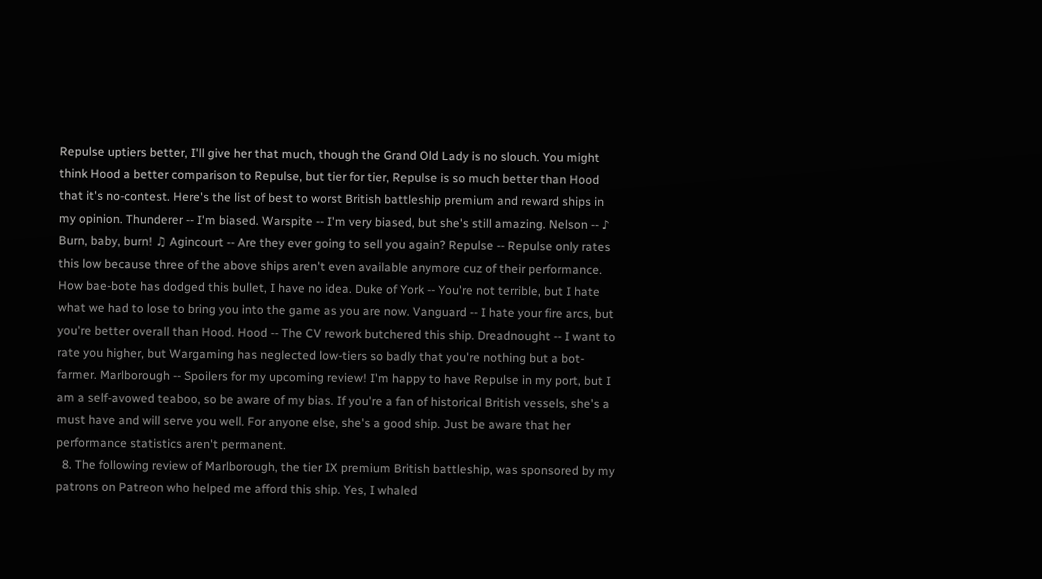Repulse uptiers better, I'll give her that much, though the Grand Old Lady is no slouch. You might think Hood a better comparison to Repulse, but tier for tier, Repulse is so much better than Hood that it's no-contest. Here's the list of best to worst British battleship premium and reward ships in my opinion. Thunderer -- I'm biased. Warspite -- I'm very biased, but she's still amazing. Nelson -- ♪ Burn, baby, burn! ♫ Agincourt -- Are they ever going to sell you again? Repulse -- Repulse only rates this low because three of the above ships aren't even available anymore cuz of their performance. How bae-bote has dodged this bullet, I have no idea. Duke of York -- You're not terrible, but I hate what we had to lose to bring you into the game as you are now. Vanguard -- I hate your fire arcs, but you're better overall than Hood. Hood -- The CV rework butchered this ship. Dreadnought -- I want to rate you higher, but Wargaming has neglected low-tiers so badly that you're nothing but a bot-farmer. Marlborough -- Spoilers for my upcoming review! I'm happy to have Repulse in my port, but I am a self-avowed teaboo, so be aware of my bias. If you're a fan of historical British vessels, she's a must have and will serve you well. For anyone else, she's a good ship. Just be aware that her performance statistics aren't permanent.
  8. The following review of Marlborough, the tier IX premium British battleship, was sponsored by my patrons on Patreon who helped me afford this ship. Yes, I whaled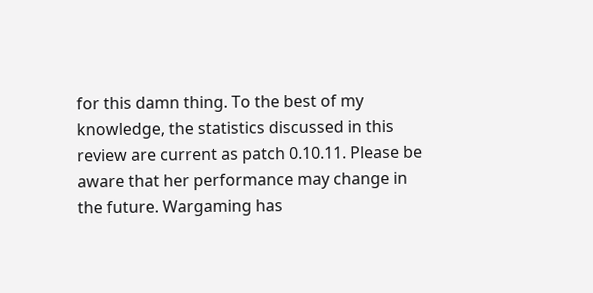for this damn thing. To the best of my knowledge, the statistics discussed in this review are current as patch 0.10.11. Please be aware that her performance may change in the future. Wargaming has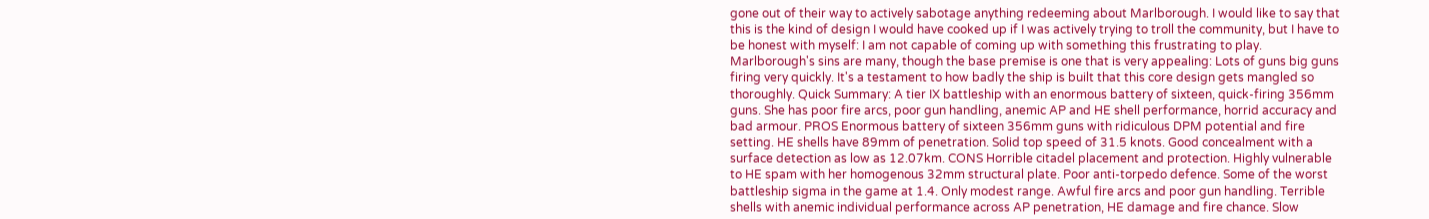gone out of their way to actively sabotage anything redeeming about Marlborough. I would like to say that this is the kind of design I would have cooked up if I was actively trying to troll the community, but I have to be honest with myself: I am not capable of coming up with something this frustrating to play. Marlborough's sins are many, though the base premise is one that is very appealing: Lots of guns big guns firing very quickly. It's a testament to how badly the ship is built that this core design gets mangled so thoroughly. Quick Summary: A tier IX battleship with an enormous battery of sixteen, quick-firing 356mm guns. She has poor fire arcs, poor gun handling, anemic AP and HE shell performance, horrid accuracy and bad armour. PROS Enormous battery of sixteen 356mm guns with ridiculous DPM potential and fire setting. HE shells have 89mm of penetration. Solid top speed of 31.5 knots. Good concealment with a surface detection as low as 12.07km. CONS Horrible citadel placement and protection. Highly vulnerable to HE spam with her homogenous 32mm structural plate. Poor anti-torpedo defence. Some of the worst battleship sigma in the game at 1.4. Only modest range. Awful fire arcs and poor gun handling. Terrible shells with anemic individual performance across AP penetration, HE damage and fire chance. Slow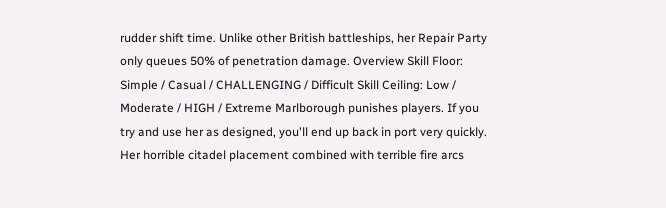rudder shift time. Unlike other British battleships, her Repair Party only queues 50% of penetration damage. Overview Skill Floor: Simple / Casual / CHALLENGING / Difficult Skill Ceiling: Low / Moderate / HIGH / Extreme Marlborough punishes players. If you try and use her as designed, you'll end up back in port very quickly. Her horrible citadel placement combined with terrible fire arcs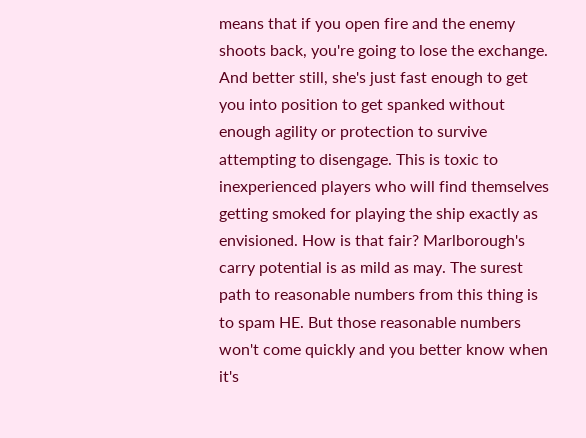means that if you open fire and the enemy shoots back, you're going to lose the exchange. And better still, she's just fast enough to get you into position to get spanked without enough agility or protection to survive attempting to disengage. This is toxic to inexperienced players who will find themselves getting smoked for playing the ship exactly as envisioned. How is that fair? Marlborough's carry potential is as mild as may. The surest path to reasonable numbers from this thing is to spam HE. But those reasonable numbers won't come quickly and you better know when it's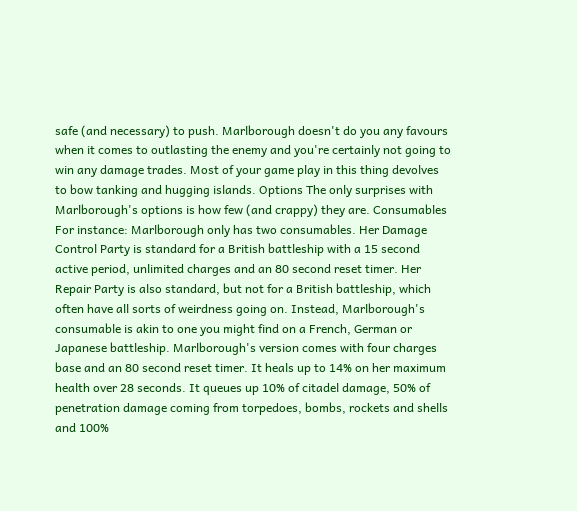safe (and necessary) to push. Marlborough doesn't do you any favours when it comes to outlasting the enemy and you're certainly not going to win any damage trades. Most of your game play in this thing devolves to bow tanking and hugging islands. Options The only surprises with Marlborough's options is how few (and crappy) they are. Consumables For instance: Marlborough only has two consumables. Her Damage Control Party is standard for a British battleship with a 15 second active period, unlimited charges and an 80 second reset timer. Her Repair Party is also standard, but not for a British battleship, which often have all sorts of weirdness going on. Instead, Marlborough's consumable is akin to one you might find on a French, German or Japanese battleship. Marlborough's version comes with four charges base and an 80 second reset timer. It heals up to 14% on her maximum health over 28 seconds. It queues up 10% of citadel damage, 50% of penetration damage coming from torpedoes, bombs, rockets and shells and 100%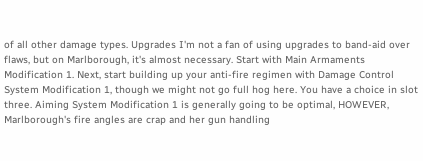of all other damage types. Upgrades I'm not a fan of using upgrades to band-aid over flaws, but on Marlborough, it's almost necessary. Start with Main Armaments Modification 1. Next, start building up your anti-fire regimen with Damage Control System Modification 1, though we might not go full hog here. You have a choice in slot three. Aiming System Modification 1 is generally going to be optimal, HOWEVER, Marlborough's fire angles are crap and her gun handling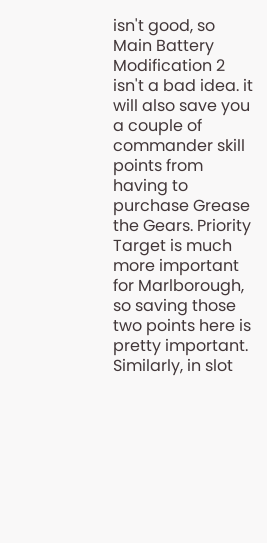isn't good, so Main Battery Modification 2 isn't a bad idea. it will also save you a couple of commander skill points from having to purchase Grease the Gears. Priority Target is much more important for Marlborough, so saving those two points here is pretty important. Similarly, in slot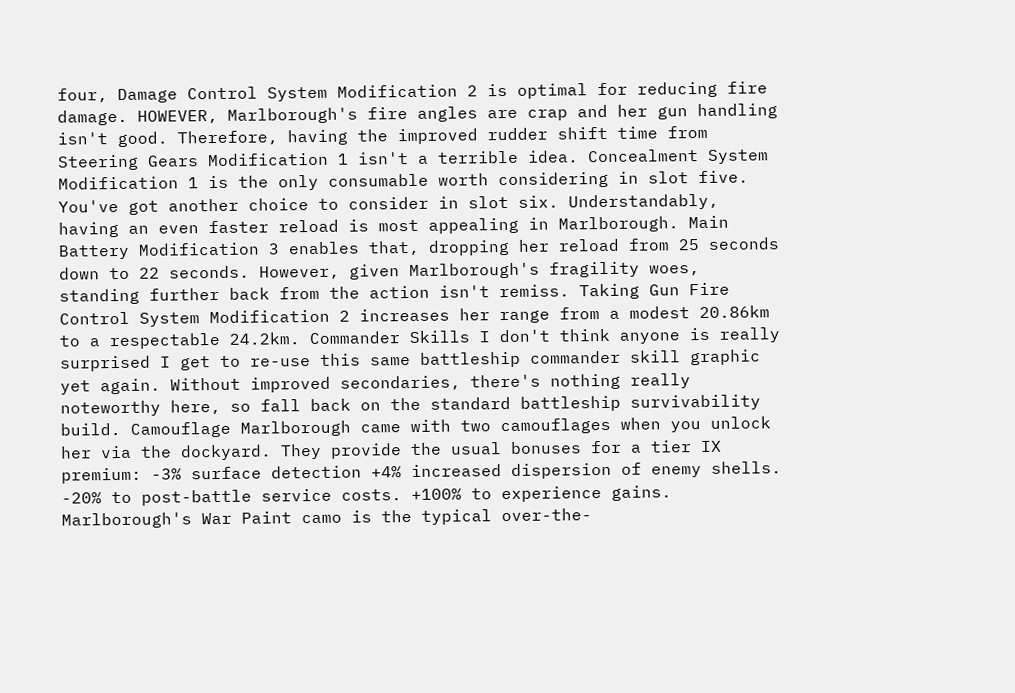four, Damage Control System Modification 2 is optimal for reducing fire damage. HOWEVER, Marlborough's fire angles are crap and her gun handling isn't good. Therefore, having the improved rudder shift time from Steering Gears Modification 1 isn't a terrible idea. Concealment System Modification 1 is the only consumable worth considering in slot five. You've got another choice to consider in slot six. Understandably, having an even faster reload is most appealing in Marlborough. Main Battery Modification 3 enables that, dropping her reload from 25 seconds down to 22 seconds. However, given Marlborough's fragility woes, standing further back from the action isn't remiss. Taking Gun Fire Control System Modification 2 increases her range from a modest 20.86km to a respectable 24.2km. Commander Skills I don't think anyone is really surprised I get to re-use this same battleship commander skill graphic yet again. Without improved secondaries, there's nothing really noteworthy here, so fall back on the standard battleship survivability build. Camouflage Marlborough came with two camouflages when you unlock her via the dockyard. They provide the usual bonuses for a tier IX premium: -3% surface detection +4% increased dispersion of enemy shells. -20% to post-battle service costs. +100% to experience gains. Marlborough's War Paint camo is the typical over-the-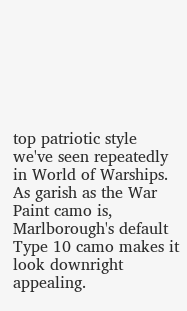top patriotic style we've seen repeatedly in World of Warships. As garish as the War Paint camo is, Marlborough's default Type 10 camo makes it look downright appealing.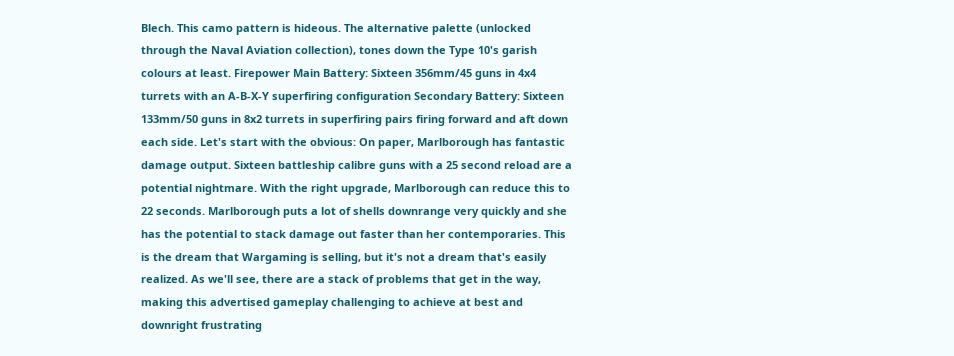Blech. This camo pattern is hideous. The alternative palette (unlocked through the Naval Aviation collection), tones down the Type 10's garish colours at least. Firepower Main Battery: Sixteen 356mm/45 guns in 4x4 turrets with an A-B-X-Y superfiring configuration Secondary Battery: Sixteen 133mm/50 guns in 8x2 turrets in superfiring pairs firing forward and aft down each side. Let's start with the obvious: On paper, Marlborough has fantastic damage output. Sixteen battleship calibre guns with a 25 second reload are a potential nightmare. With the right upgrade, Marlborough can reduce this to 22 seconds. Marlborough puts a lot of shells downrange very quickly and she has the potential to stack damage out faster than her contemporaries. This is the dream that Wargaming is selling, but it's not a dream that's easily realized. As we'll see, there are a stack of problems that get in the way, making this advertised gameplay challenging to achieve at best and downright frustrating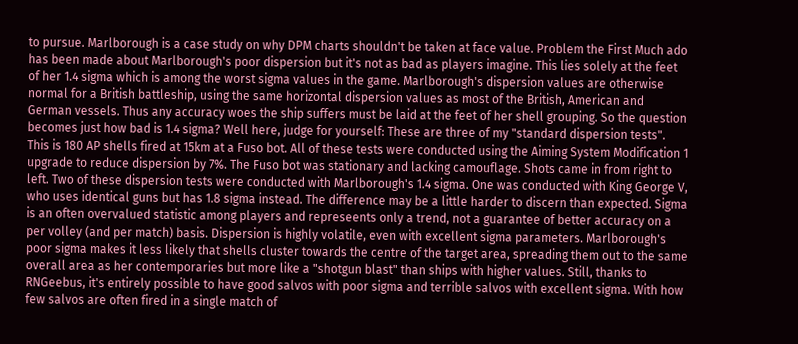to pursue. Marlborough is a case study on why DPM charts shouldn't be taken at face value. Problem the First Much ado has been made about Marlborough's poor dispersion but it's not as bad as players imagine. This lies solely at the feet of her 1.4 sigma which is among the worst sigma values in the game. Marlborough's dispersion values are otherwise normal for a British battleship, using the same horizontal dispersion values as most of the British, American and German vessels. Thus any accuracy woes the ship suffers must be laid at the feet of her shell grouping. So the question becomes just how bad is 1.4 sigma? Well here, judge for yourself: These are three of my "standard dispersion tests". This is 180 AP shells fired at 15km at a Fuso bot. All of these tests were conducted using the Aiming System Modification 1 upgrade to reduce dispersion by 7%. The Fuso bot was stationary and lacking camouflage. Shots came in from right to left. Two of these dispersion tests were conducted with Marlborough's 1.4 sigma. One was conducted with King George V, who uses identical guns but has 1.8 sigma instead. The difference may be a little harder to discern than expected. Sigma is an often overvalued statistic among players and represeents only a trend, not a guarantee of better accuracy on a per volley (and per match) basis. Dispersion is highly volatile, even with excellent sigma parameters. Marlborough's poor sigma makes it less likely that shells cluster towards the centre of the target area, spreading them out to the same overall area as her contemporaries but more like a "shotgun blast" than ships with higher values. Still, thanks to RNGeebus, it's entirely possible to have good salvos with poor sigma and terrible salvos with excellent sigma. With how few salvos are often fired in a single match of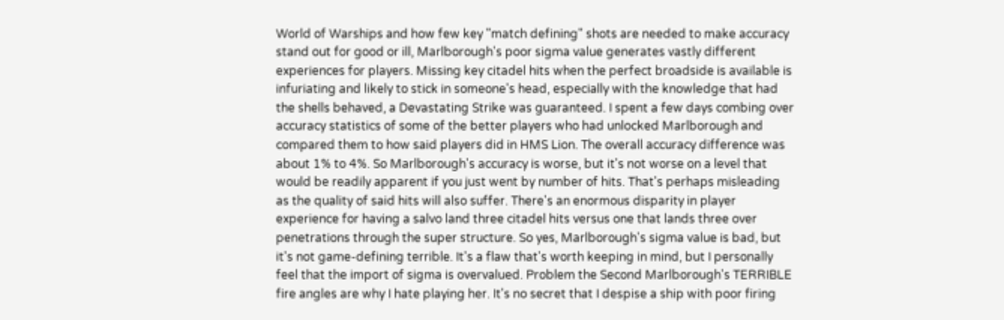World of Warships and how few key "match defining" shots are needed to make accuracy stand out for good or ill, Marlborough's poor sigma value generates vastly different experiences for players. Missing key citadel hits when the perfect broadside is available is infuriating and likely to stick in someone's head, especially with the knowledge that had the shells behaved, a Devastating Strike was guaranteed. I spent a few days combing over accuracy statistics of some of the better players who had unlocked Marlborough and compared them to how said players did in HMS Lion. The overall accuracy difference was about 1% to 4%. So Marlborough's accuracy is worse, but it's not worse on a level that would be readily apparent if you just went by number of hits. That's perhaps misleading as the quality of said hits will also suffer. There's an enormous disparity in player experience for having a salvo land three citadel hits versus one that lands three over penetrations through the super structure. So yes, Marlborough's sigma value is bad, but it's not game-defining terrible. It's a flaw that's worth keeping in mind, but I personally feel that the import of sigma is overvalued. Problem the Second Marlborough's TERRIBLE fire angles are why I hate playing her. It's no secret that I despise a ship with poor firing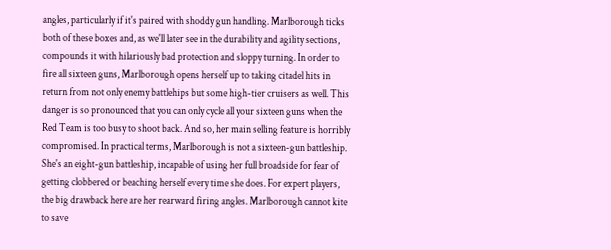angles, particularly if it's paired with shoddy gun handling. Marlborough ticks both of these boxes and, as we'll later see in the durability and agility sections, compounds it with hilariously bad protection and sloppy turning. In order to fire all sixteen guns, Marlborough opens herself up to taking citadel hits in return from not only enemy battlehips but some high-tier cruisers as well. This danger is so pronounced that you can only cycle all your sixteen guns when the Red Team is too busy to shoot back. And so, her main selling feature is horribly compromised. In practical terms, Marlborough is not a sixteen-gun battleship. She's an eight-gun battleship, incapable of using her full broadside for fear of getting clobbered or beaching herself every time she does. For expert players, the big drawback here are her rearward firing angles. Marlborough cannot kite to save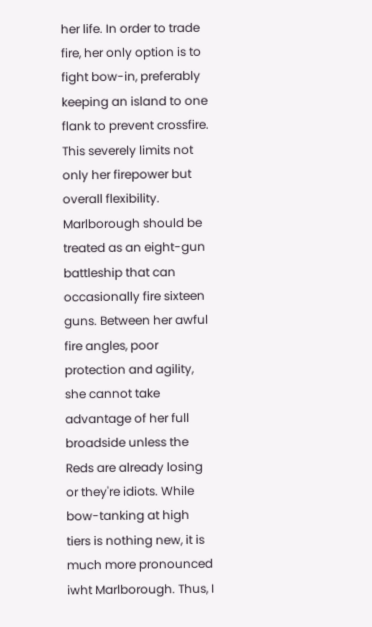her life. In order to trade fire, her only option is to fight bow-in, preferably keeping an island to one flank to prevent crossfire. This severely limits not only her firepower but overall flexibility. Marlborough should be treated as an eight-gun battleship that can occasionally fire sixteen guns. Between her awful fire angles, poor protection and agility, she cannot take advantage of her full broadside unless the Reds are already losing or they're idiots. While bow-tanking at high tiers is nothing new, it is much more pronounced iwht Marlborough. Thus, I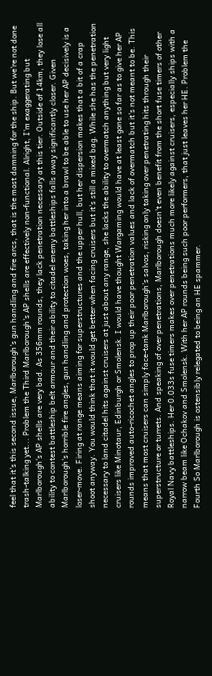feel that it's this second issue, Marlborough's gun handling and fire arcs, that is the most damning for the ship. But we're not done trash-talking yet... Problem the Third Marlborough's AP shells are effectively non-functional. Alright, I'm exaggerating but Marlborough's AP shells are very bad. As 356mm rounds, they lack penetration necessary at this tier. Outside of 14km, they lose all ability to contest battleship belt armour and their ability to citadel enemy battleships falls away significantly closer. Given Marlborough's horrible fire angles, gun handling and protection woes, taking her into a brawl to be able to use her AP decisively is a loser-move. Firing at range means aiming for superstructures and the upper hull, but her dispersion makes that a bit of a crap shoot anyway. You would think that it would get better when facing cruisers but it's still a mixed bag. While she has the penetration necessary to land citadel hits against cruisers at just about any range, she lacks the ability to overmatch anything but very light cruisers like Minotaur, Edinburgh or Smolensk. I would have thought Wargaming would have at least gone so far as to give her AP rounds improved auto-ricochet angles to prop up their poor penetration values and lack of overmatch but it's not meant to be. This means that most cruisers can simply face-tank Marlborough's salvos, risking only taking over penetrating hits through their superstructure or turrets. And speaking of over penetrations, Marlborough doesn't even benefit from the short fuse timers of other Royal Navy battleships. Her 0.033s fuse timers makes over penetrations much more likely against cruisers, especially ships with a narrow beam like Ochakov and Smolensk. With her AP rounds being such poor performers, that just leaves her HE. Problem the Fourth So Marlborough is ostensibly relegated to being an HE spammer.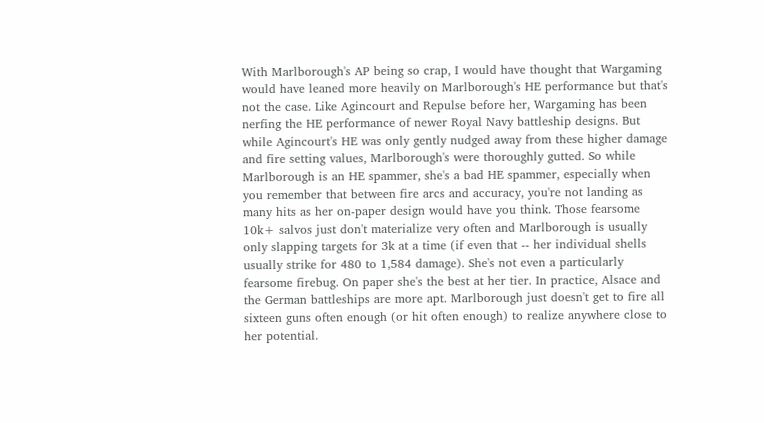With Marlborough's AP being so crap, I would have thought that Wargaming would have leaned more heavily on Marlborough's HE performance but that's not the case. Like Agincourt and Repulse before her, Wargaming has been nerfing the HE performance of newer Royal Navy battleship designs. But while Agincourt's HE was only gently nudged away from these higher damage and fire setting values, Marlborough's were thoroughly gutted. So while Marlborough is an HE spammer, she's a bad HE spammer, especially when you remember that between fire arcs and accuracy, you're not landing as many hits as her on-paper design would have you think. Those fearsome 10k+ salvos just don't materialize very often and Marlborough is usually only slapping targets for 3k at a time (if even that -- her individual shells usually strike for 480 to 1,584 damage). She's not even a particularly fearsome firebug. On paper she's the best at her tier. In practice, Alsace and the German battleships are more apt. Marlborough just doesn't get to fire all sixteen guns often enough (or hit often enough) to realize anywhere close to her potential.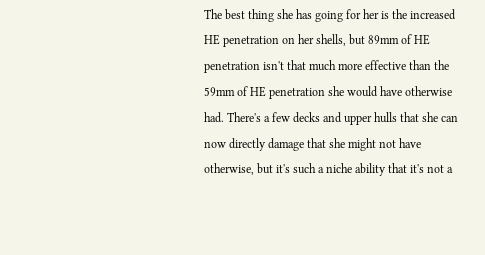The best thing she has going for her is the increased HE penetration on her shells, but 89mm of HE penetration isn't that much more effective than the 59mm of HE penetration she would have otherwise had. There's a few decks and upper hulls that she can now directly damage that she might not have otherwise, but it's such a niche ability that it's not a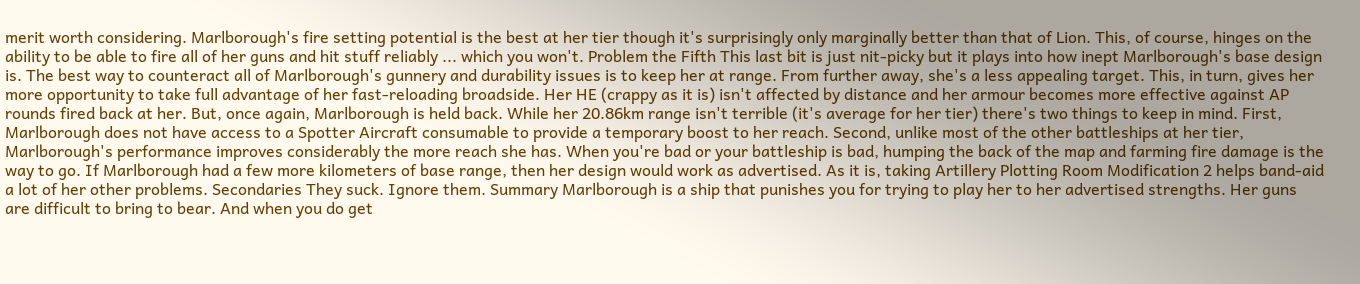merit worth considering. Marlborough's fire setting potential is the best at her tier though it's surprisingly only marginally better than that of Lion. This, of course, hinges on the ability to be able to fire all of her guns and hit stuff reliably ... which you won't. Problem the Fifth This last bit is just nit-picky but it plays into how inept Marlborough's base design is. The best way to counteract all of Marlborough's gunnery and durability issues is to keep her at range. From further away, she's a less appealing target. This, in turn, gives her more opportunity to take full advantage of her fast-reloading broadside. Her HE (crappy as it is) isn't affected by distance and her armour becomes more effective against AP rounds fired back at her. But, once again, Marlborough is held back. While her 20.86km range isn't terrible (it's average for her tier) there's two things to keep in mind. First, Marlborough does not have access to a Spotter Aircraft consumable to provide a temporary boost to her reach. Second, unlike most of the other battleships at her tier, Marlborough's performance improves considerably the more reach she has. When you're bad or your battleship is bad, humping the back of the map and farming fire damage is the way to go. If Marlborough had a few more kilometers of base range, then her design would work as advertised. As it is, taking Artillery Plotting Room Modification 2 helps band-aid a lot of her other problems. Secondaries They suck. Ignore them. Summary Marlborough is a ship that punishes you for trying to play her to her advertised strengths. Her guns are difficult to bring to bear. And when you do get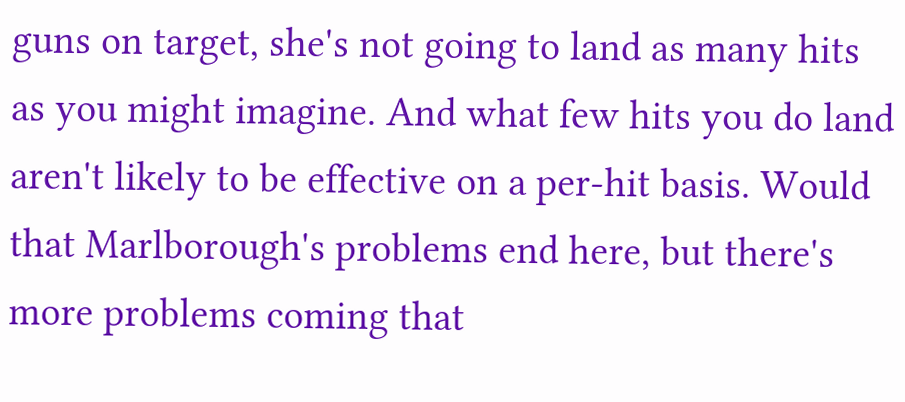guns on target, she's not going to land as many hits as you might imagine. And what few hits you do land aren't likely to be effective on a per-hit basis. Would that Marlborough's problems end here, but there's more problems coming that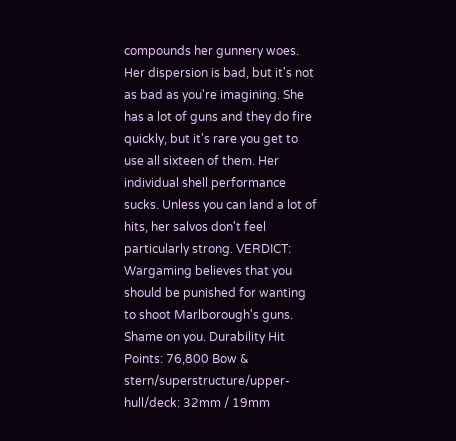compounds her gunnery woes. Her dispersion is bad, but it's not as bad as you're imagining. She has a lot of guns and they do fire quickly, but it's rare you get to use all sixteen of them. Her individual shell performance sucks. Unless you can land a lot of hits, her salvos don't feel particularly strong. VERDICT: Wargaming believes that you should be punished for wanting to shoot Marlborough's guns. Shame on you. Durability Hit Points: 76,800 Bow & stern/superstructure/upper-hull/deck: 32mm / 19mm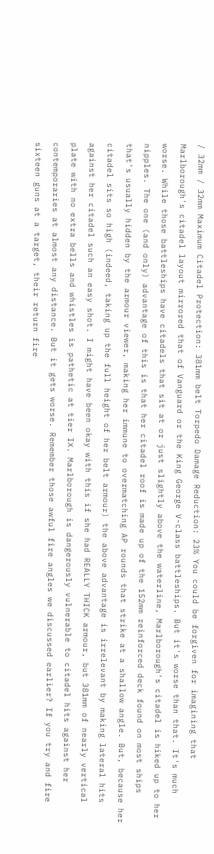/ 32mm / 32mm Maximum Citadel Protection: 381mm belt Torpedo Damage Reduction: 23% You could be forgiven for imagining that Marlborough's citadel layout mirrored that of Vanguard or the King George V-class battleships. But it's worse than that. It's much worse. While those battleships have citadels that sit at or just slightly above the waterline, Marlborough's citadel is hiked up to her nipples. The one (and only) advantage of this is that her citadel roof is made up of the 152mm reinforced deck found on most ships that's usually hidden by the armour viewer, making her immune to overmatching AP rounds that strike at a shallow angle. But, because her citadel sits so high (indeed, taking up the full height of her belt armour) the above advantage is irrelevant by making lateral hits against her citadel such an easy shot. I might have been okay with this if she had REALLY THICK armour, but 381mm of nearly vertical plate with no extra bells and whistles is pathetic at tier IX. Marlborough is dangerously vulnerable to citadel hits against her contemporaries at almost any distance. But it gets worse. Remember those awful fire angles we discussed earlier? If you try and fire sixteen guns at a target, their return fire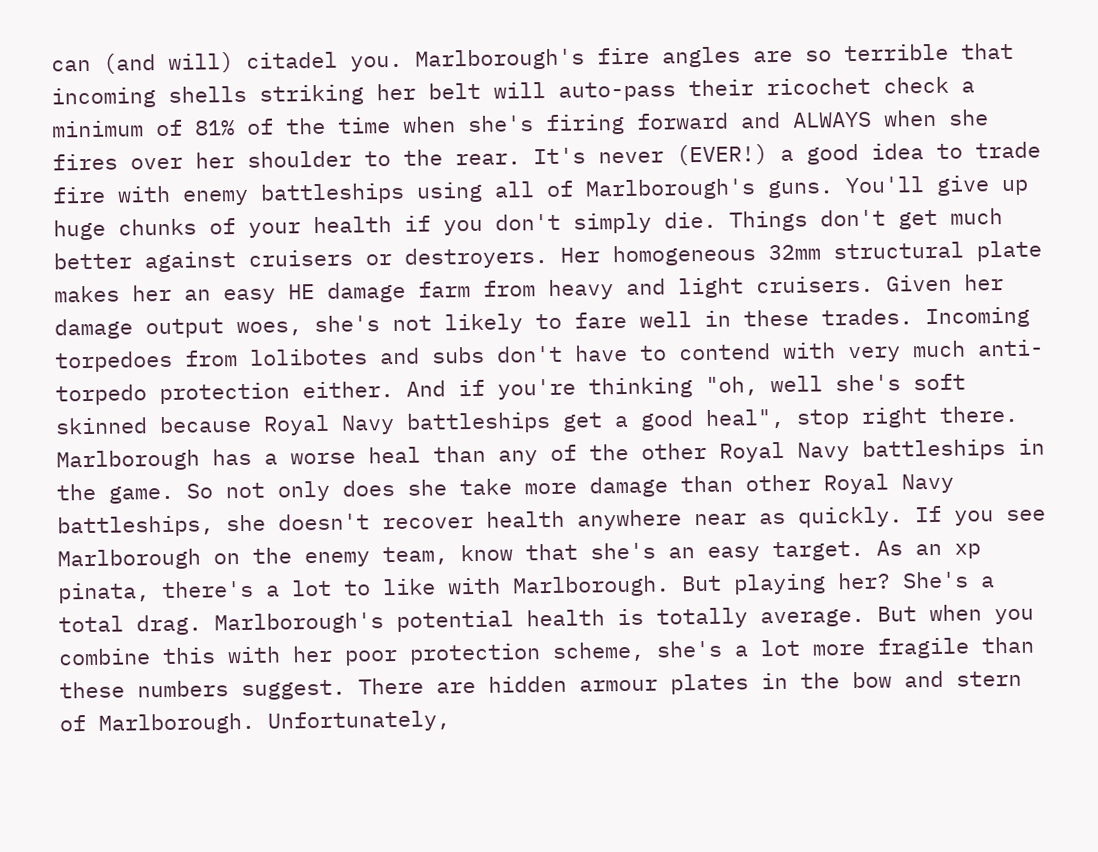can (and will) citadel you. Marlborough's fire angles are so terrible that incoming shells striking her belt will auto-pass their ricochet check a minimum of 81% of the time when she's firing forward and ALWAYS when she fires over her shoulder to the rear. It's never (EVER!) a good idea to trade fire with enemy battleships using all of Marlborough's guns. You'll give up huge chunks of your health if you don't simply die. Things don't get much better against cruisers or destroyers. Her homogeneous 32mm structural plate makes her an easy HE damage farm from heavy and light cruisers. Given her damage output woes, she's not likely to fare well in these trades. Incoming torpedoes from lolibotes and subs don't have to contend with very much anti-torpedo protection either. And if you're thinking "oh, well she's soft skinned because Royal Navy battleships get a good heal", stop right there. Marlborough has a worse heal than any of the other Royal Navy battleships in the game. So not only does she take more damage than other Royal Navy battleships, she doesn't recover health anywhere near as quickly. If you see Marlborough on the enemy team, know that she's an easy target. As an xp pinata, there's a lot to like with Marlborough. But playing her? She's a total drag. Marlborough's potential health is totally average. But when you combine this with her poor protection scheme, she's a lot more fragile than these numbers suggest. There are hidden armour plates in the bow and stern of Marlborough. Unfortunately,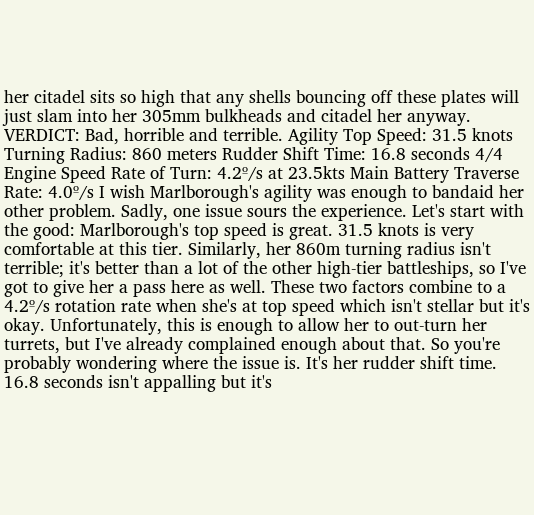her citadel sits so high that any shells bouncing off these plates will just slam into her 305mm bulkheads and citadel her anyway. VERDICT: Bad, horrible and terrible. Agility Top Speed: 31.5 knots Turning Radius: 860 meters Rudder Shift Time: 16.8 seconds 4/4 Engine Speed Rate of Turn: 4.2º/s at 23.5kts Main Battery Traverse Rate: 4.0º/s I wish Marlborough's agility was enough to bandaid her other problem. Sadly, one issue sours the experience. Let's start with the good: Marlborough's top speed is great. 31.5 knots is very comfortable at this tier. Similarly, her 860m turning radius isn't terrible; it's better than a lot of the other high-tier battleships, so I've got to give her a pass here as well. These two factors combine to a 4.2º/s rotation rate when she's at top speed which isn't stellar but it's okay. Unfortunately, this is enough to allow her to out-turn her turrets, but I've already complained enough about that. So you're probably wondering where the issue is. It's her rudder shift time. 16.8 seconds isn't appalling but it's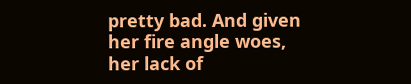pretty bad. And given her fire angle woes, her lack of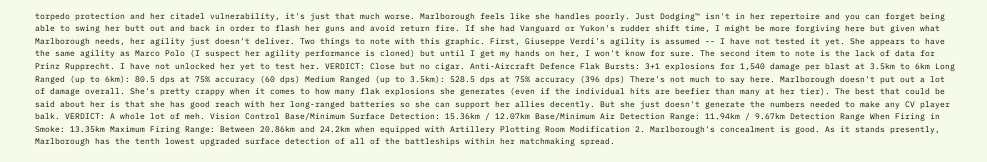torpedo protection and her citadel vulnerability, it's just that much worse. Marlborough feels like she handles poorly. Just Dodging™ isn't in her repertoire and you can forget being able to swing her butt out and back in order to flash her guns and avoid return fire. If she had Vanguard or Yukon's rudder shift time, I might be more forgiving here but given what Marlborough needs, her agility just doesn't deliver. Two things to note with this graphic. First, Giuseppe Verdi's agility is assumed -- I have not tested it yet. She appears to have the same agility as Marco Polo (I suspect her agility performance is cloned) but until I get my hands on her, I won't know for sure. The second item to note is the lack of data for Prinz Rupprecht. I have not unlocked her yet to test her. VERDICT: Close but no cigar. Anti-Aircraft Defence Flak Bursts: 3+1 explosions for 1,540 damage per blast at 3.5km to 6km Long Ranged (up to 6km): 80.5 dps at 75% accuracy (60 dps) Medium Ranged (up to 3.5km): 528.5 dps at 75% accuracy (396 dps) There's not much to say here. Marlborough doesn't put out a lot of damage overall. She's pretty crappy when it comes to how many flak explosions she generates (even if the individual hits are beefier than many at her tier). The best that could be said about her is that she has good reach with her long-ranged batteries so she can support her allies decently. But she just doesn't generate the numbers needed to make any CV player balk. VERDICT: A whole lot of meh. Vision Control Base/Minimum Surface Detection: 15.36km / 12.07km Base/Minimum Air Detection Range: 11.94km / 9.67km Detection Range When Firing in Smoke: 13.35km Maximum Firing Range: Between 20.86km and 24.2km when equipped with Artillery Plotting Room Modification 2. Marlborough's concealment is good. As it stands presently, Marlborough has the tenth lowest upgraded surface detection of all of the battleships within her matchmaking spread.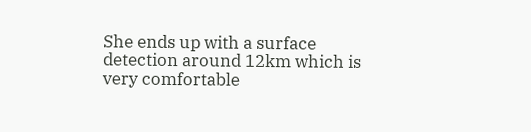She ends up with a surface detection around 12km which is very comfortable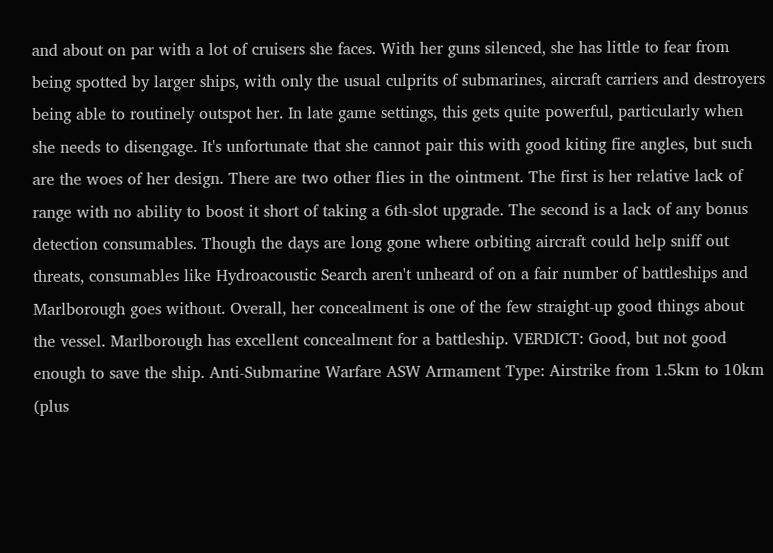and about on par with a lot of cruisers she faces. With her guns silenced, she has little to fear from being spotted by larger ships, with only the usual culprits of submarines, aircraft carriers and destroyers being able to routinely outspot her. In late game settings, this gets quite powerful, particularly when she needs to disengage. It's unfortunate that she cannot pair this with good kiting fire angles, but such are the woes of her design. There are two other flies in the ointment. The first is her relative lack of range with no ability to boost it short of taking a 6th-slot upgrade. The second is a lack of any bonus detection consumables. Though the days are long gone where orbiting aircraft could help sniff out threats, consumables like Hydroacoustic Search aren't unheard of on a fair number of battleships and Marlborough goes without. Overall, her concealment is one of the few straight-up good things about the vessel. Marlborough has excellent concealment for a battleship. VERDICT: Good, but not good enough to save the ship. Anti-Submarine Warfare ASW Armament Type: Airstrike from 1.5km to 10km (plus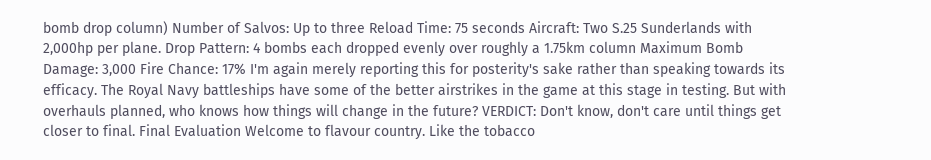bomb drop column) Number of Salvos: Up to three Reload Time: 75 seconds Aircraft: Two S.25 Sunderlands with 2,000hp per plane. Drop Pattern: 4 bombs each dropped evenly over roughly a 1.75km column Maximum Bomb Damage: 3,000 Fire Chance: 17% I'm again merely reporting this for posterity's sake rather than speaking towards its efficacy. The Royal Navy battleships have some of the better airstrikes in the game at this stage in testing. But with overhauls planned, who knows how things will change in the future? VERDICT: Don't know, don't care until things get closer to final. Final Evaluation Welcome to flavour country. Like the tobacco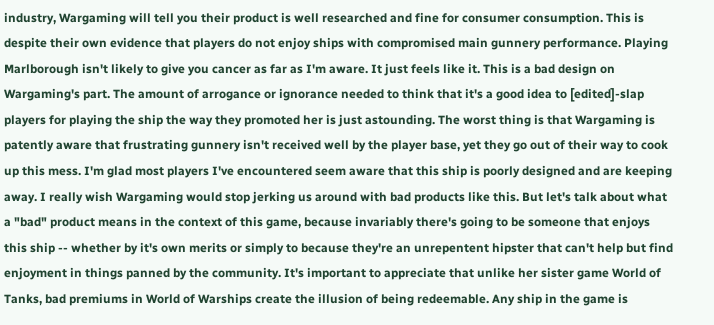industry, Wargaming will tell you their product is well researched and fine for consumer consumption. This is despite their own evidence that players do not enjoy ships with compromised main gunnery performance. Playing Marlborough isn't likely to give you cancer as far as I'm aware. It just feels like it. This is a bad design on Wargaming's part. The amount of arrogance or ignorance needed to think that it's a good idea to [edited]-slap players for playing the ship the way they promoted her is just astounding. The worst thing is that Wargaming is patently aware that frustrating gunnery isn't received well by the player base, yet they go out of their way to cook up this mess. I'm glad most players I've encountered seem aware that this ship is poorly designed and are keeping away. I really wish Wargaming would stop jerking us around with bad products like this. But let's talk about what a "bad" product means in the context of this game, because invariably there's going to be someone that enjoys this ship -- whether by it's own merits or simply to because they're an unrepentent hipster that can't help but find enjoyment in things panned by the community. It's important to appreciate that unlike her sister game World of Tanks, bad premiums in World of Warships create the illusion of being redeemable. Any ship in the game is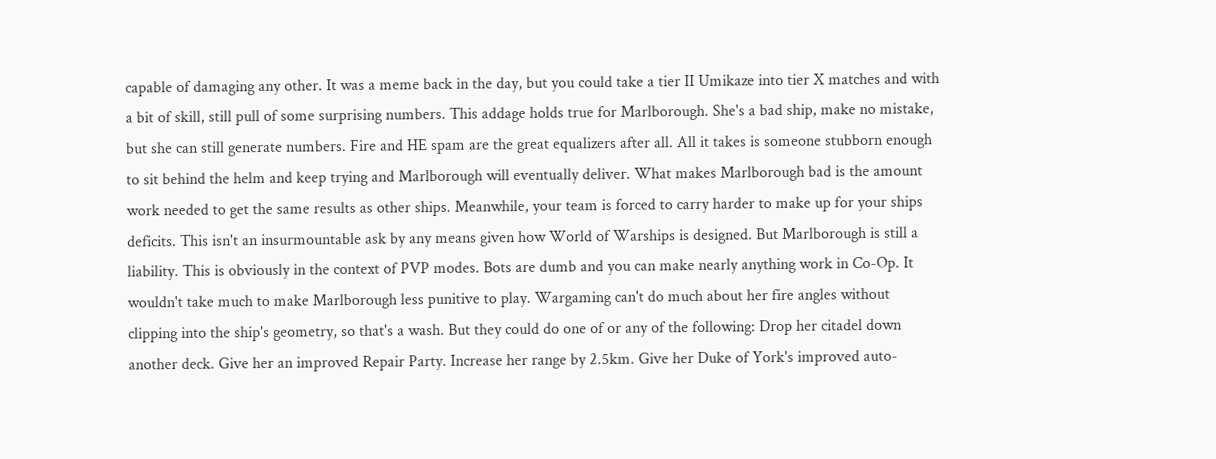capable of damaging any other. It was a meme back in the day, but you could take a tier II Umikaze into tier X matches and with a bit of skill, still pull of some surprising numbers. This addage holds true for Marlborough. She's a bad ship, make no mistake, but she can still generate numbers. Fire and HE spam are the great equalizers after all. All it takes is someone stubborn enough to sit behind the helm and keep trying and Marlborough will eventually deliver. What makes Marlborough bad is the amount work needed to get the same results as other ships. Meanwhile, your team is forced to carry harder to make up for your ships deficits. This isn't an insurmountable ask by any means given how World of Warships is designed. But Marlborough is still a liability. This is obviously in the context of PVP modes. Bots are dumb and you can make nearly anything work in Co-Op. It wouldn't take much to make Marlborough less punitive to play. Wargaming can't do much about her fire angles without clipping into the ship's geometry, so that's a wash. But they could do one of or any of the following: Drop her citadel down another deck. Give her an improved Repair Party. Increase her range by 2.5km. Give her Duke of York's improved auto-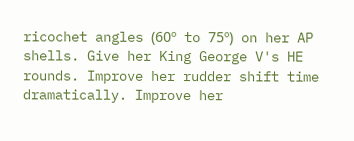ricochet angles (60º to 75º) on her AP shells. Give her King George V's HE rounds. Improve her rudder shift time dramatically. Improve her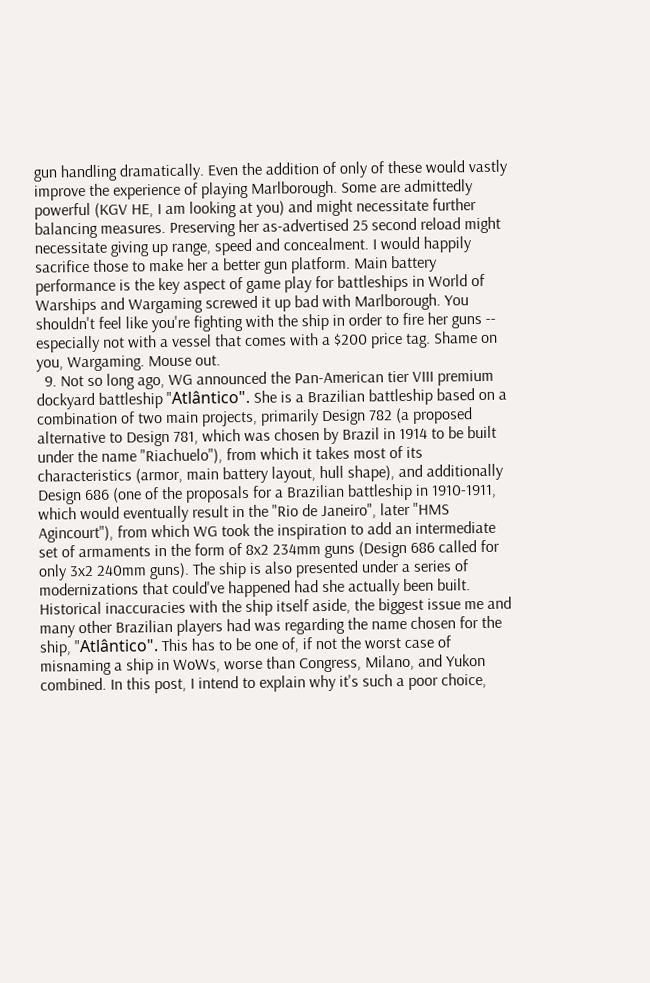gun handling dramatically. Even the addition of only of these would vastly improve the experience of playing Marlborough. Some are admittedly powerful (KGV HE, I am looking at you) and might necessitate further balancing measures. Preserving her as-advertised 25 second reload might necessitate giving up range, speed and concealment. I would happily sacrifice those to make her a better gun platform. Main battery performance is the key aspect of game play for battleships in World of Warships and Wargaming screwed it up bad with Marlborough. You shouldn't feel like you're fighting with the ship in order to fire her guns -- especially not with a vessel that comes with a $200 price tag. Shame on you, Wargaming. Mouse out.
  9. Not so long ago, WG announced the Pan-American tier VIII premium dockyard battleship "Atlântico". She is a Brazilian battleship based on a combination of two main projects, primarily Design 782 (a proposed alternative to Design 781, which was chosen by Brazil in 1914 to be built under the name "Riachuelo"), from which it takes most of its characteristics (armor, main battery layout, hull shape), and additionally Design 686 (one of the proposals for a Brazilian battleship in 1910-1911, which would eventually result in the "Rio de Janeiro", later "HMS Agincourt"), from which WG took the inspiration to add an intermediate set of armaments in the form of 8x2 234mm guns (Design 686 called for only 3x2 240mm guns). The ship is also presented under a series of modernizations that could've happened had she actually been built. Historical inaccuracies with the ship itself aside, the biggest issue me and many other Brazilian players had was regarding the name chosen for the ship, "Atlântico". This has to be one of, if not the worst case of misnaming a ship in WoWs, worse than Congress, Milano, and Yukon combined. In this post, I intend to explain why it's such a poor choice,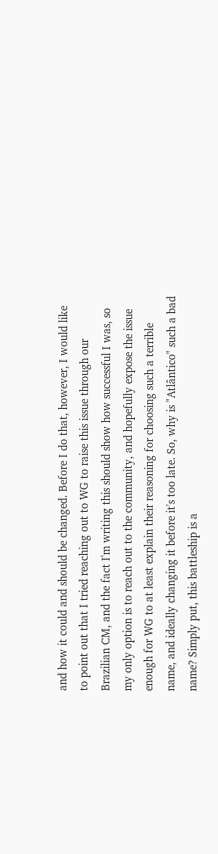and how it could and should be changed. Before I do that, however, I would like to point out that I tried reaching out to WG to raise this issue through our Brazilian CM, and the fact I'm writing this should show how successful I was, so my only option is to reach out to the community, and hopefully expose the issue enough for WG to at least explain their reasoning for choosing such a terrible name, and ideally changing it before it's too late. So, why is "Atlântico" such a bad name? Simply put, this battleship is a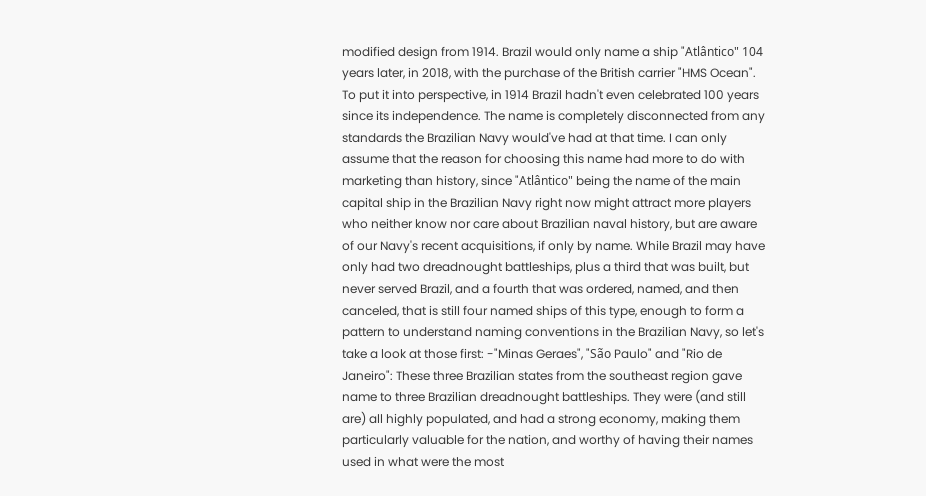modified design from 1914. Brazil would only name a ship "Atlântico" 104 years later, in 2018, with the purchase of the British carrier "HMS Ocean". To put it into perspective, in 1914 Brazil hadn't even celebrated 100 years since its independence. The name is completely disconnected from any standards the Brazilian Navy would've had at that time. I can only assume that the reason for choosing this name had more to do with marketing than history, since "Atlântico" being the name of the main capital ship in the Brazilian Navy right now might attract more players who neither know nor care about Brazilian naval history, but are aware of our Navy's recent acquisitions, if only by name. While Brazil may have only had two dreadnought battleships, plus a third that was built, but never served Brazil, and a fourth that was ordered, named, and then canceled, that is still four named ships of this type, enough to form a pattern to understand naming conventions in the Brazilian Navy, so let's take a look at those first: -"Minas Geraes", "São Paulo" and "Rio de Janeiro": These three Brazilian states from the southeast region gave name to three Brazilian dreadnought battleships. They were (and still are) all highly populated, and had a strong economy, making them particularly valuable for the nation, and worthy of having their names used in what were the most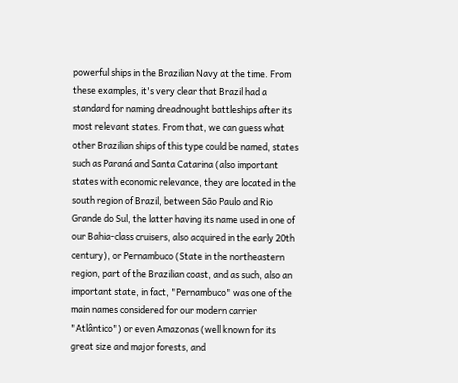powerful ships in the Brazilian Navy at the time. From these examples, it's very clear that Brazil had a standard for naming dreadnought battleships after its most relevant states. From that, we can guess what other Brazilian ships of this type could be named, states such as Paraná and Santa Catarina (also important states with economic relevance, they are located in the south region of Brazil, between São Paulo and Rio Grande do Sul, the latter having its name used in one of our Bahia-class cruisers, also acquired in the early 20th century), or Pernambuco (State in the northeastern region, part of the Brazilian coast, and as such, also an important state, in fact, "Pernambuco" was one of the main names considered for our modern carrier "Atlântico") or even Amazonas (well known for its great size and major forests, and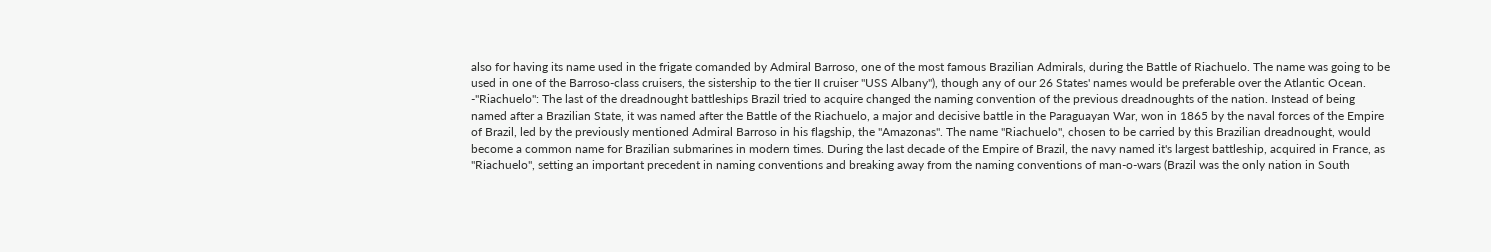also for having its name used in the frigate comanded by Admiral Barroso, one of the most famous Brazilian Admirals, during the Battle of Riachuelo. The name was going to be used in one of the Barroso-class cruisers, the sistership to the tier II cruiser "USS Albany"), though any of our 26 States' names would be preferable over the Atlantic Ocean. -"Riachuelo": The last of the dreadnought battleships Brazil tried to acquire changed the naming convention of the previous dreadnoughts of the nation. Instead of being named after a Brazilian State, it was named after the Battle of the Riachuelo, a major and decisive battle in the Paraguayan War, won in 1865 by the naval forces of the Empire of Brazil, led by the previously mentioned Admiral Barroso in his flagship, the "Amazonas". The name "Riachuelo", chosen to be carried by this Brazilian dreadnought, would become a common name for Brazilian submarines in modern times. During the last decade of the Empire of Brazil, the navy named it's largest battleship, acquired in France, as "Riachuelo", setting an important precedent in naming conventions and breaking away from the naming conventions of man-o-wars (Brazil was the only nation in South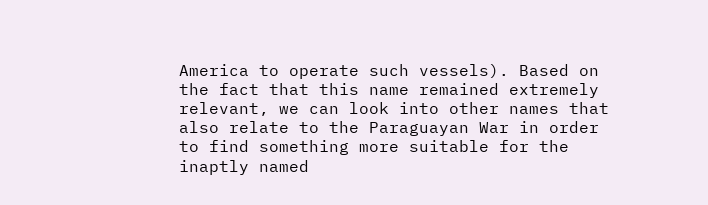America to operate such vessels). Based on the fact that this name remained extremely relevant, we can look into other names that also relate to the Paraguayan War in order to find something more suitable for the inaptly named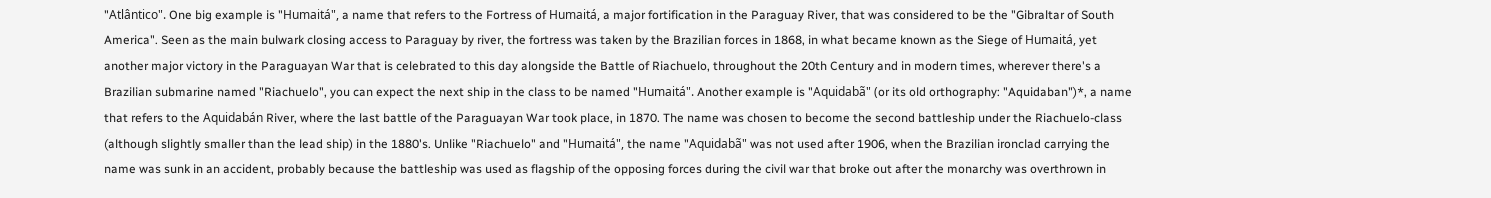"Atlântico". One big example is "Humaitá", a name that refers to the Fortress of Humaitá, a major fortification in the Paraguay River, that was considered to be the "Gibraltar of South America". Seen as the main bulwark closing access to Paraguay by river, the fortress was taken by the Brazilian forces in 1868, in what became known as the Siege of Humaitá, yet another major victory in the Paraguayan War that is celebrated to this day alongside the Battle of Riachuelo, throughout the 20th Century and in modern times, wherever there's a Brazilian submarine named "Riachuelo", you can expect the next ship in the class to be named "Humaitá". Another example is "Aquidabã" (or its old orthography: "Aquidaban")*, a name that refers to the Aquidabán River, where the last battle of the Paraguayan War took place, in 1870. The name was chosen to become the second battleship under the Riachuelo-class (although slightly smaller than the lead ship) in the 1880's. Unlike "Riachuelo" and "Humaitá", the name "Aquidabã" was not used after 1906, when the Brazilian ironclad carrying the name was sunk in an accident, probably because the battleship was used as flagship of the opposing forces during the civil war that broke out after the monarchy was overthrown in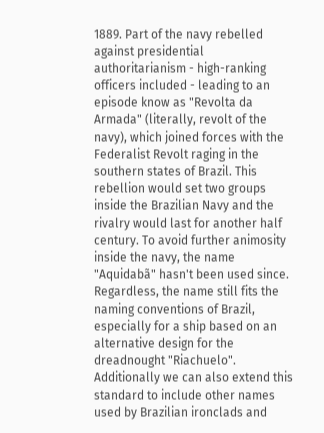1889. Part of the navy rebelled against presidential authoritarianism - high-ranking officers included - leading to an episode know as "Revolta da Armada" (literally, revolt of the navy), which joined forces with the Federalist Revolt raging in the southern states of Brazil. This rebellion would set two groups inside the Brazilian Navy and the rivalry would last for another half century. To avoid further animosity inside the navy, the name "Aquidabã" hasn't been used since. Regardless, the name still fits the naming conventions of Brazil, especially for a ship based on an alternative design for the dreadnought "Riachuelo". Additionally we can also extend this standard to include other names used by Brazilian ironclads and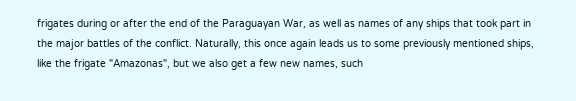frigates during or after the end of the Paraguayan War, as well as names of any ships that took part in the major battles of the conflict. Naturally, this once again leads us to some previously mentioned ships, like the frigate "Amazonas", but we also get a few new names, such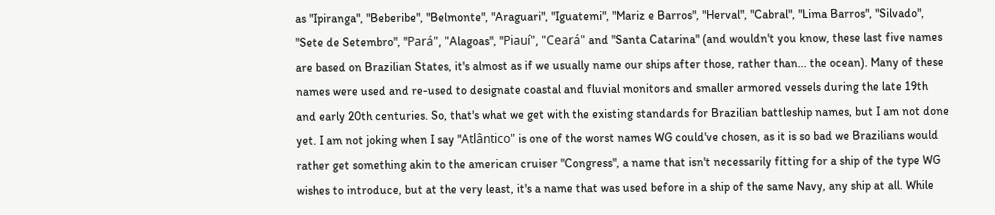as "Ipiranga", "Beberibe", "Belmonte", "Araguari", "Iguatemi", "Mariz e Barros", "Herval", "Cabral", "Lima Barros", "Silvado", "Sete de Setembro", "Pará", "Alagoas", "Piauí", "Ceará" and "Santa Catarina" (and wouldn't you know, these last five names are based on Brazilian States, it's almost as if we usually name our ships after those, rather than... the ocean). Many of these names were used and re-used to designate coastal and fluvial monitors and smaller armored vessels during the late 19th and early 20th centuries. So, that's what we get with the existing standards for Brazilian battleship names, but I am not done yet. I am not joking when I say "Atlântico" is one of the worst names WG could've chosen, as it is so bad we Brazilians would rather get something akin to the american cruiser "Congress", a name that isn't necessarily fitting for a ship of the type WG wishes to introduce, but at the very least, it's a name that was used before in a ship of the same Navy, any ship at all. While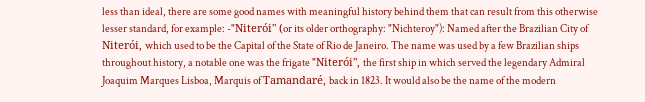less than ideal, there are some good names with meaningful history behind them that can result from this otherwise lesser standard, for example: -"Niterói" (or its older orthography: "Nichteroy"): Named after the Brazilian City of Niterói, which used to be the Capital of the State of Rio de Janeiro. The name was used by a few Brazilian ships throughout history, a notable one was the frigate "Niterói", the first ship in which served the legendary Admiral Joaquim Marques Lisboa, Marquis of Tamandaré, back in 1823. It would also be the name of the modern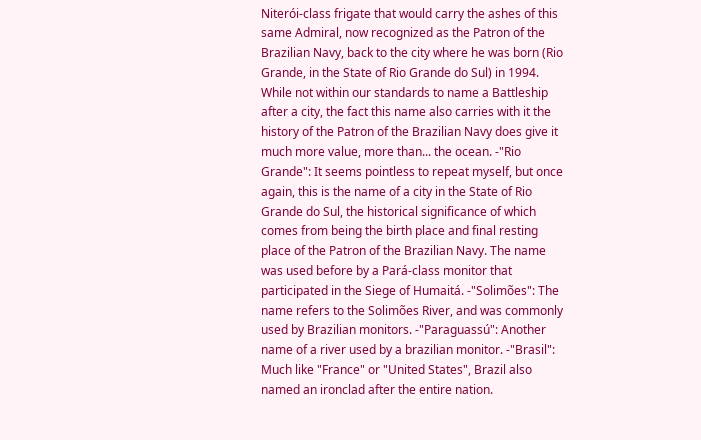Niterói-class frigate that would carry the ashes of this same Admiral, now recognized as the Patron of the Brazilian Navy, back to the city where he was born (Rio Grande, in the State of Rio Grande do Sul) in 1994. While not within our standards to name a Battleship after a city, the fact this name also carries with it the history of the Patron of the Brazilian Navy does give it much more value, more than... the ocean. -"Rio Grande": It seems pointless to repeat myself, but once again, this is the name of a city in the State of Rio Grande do Sul, the historical significance of which comes from being the birth place and final resting place of the Patron of the Brazilian Navy. The name was used before by a Pará-class monitor that participated in the Siege of Humaitá. -"Solimões": The name refers to the Solimões River, and was commonly used by Brazilian monitors. -"Paraguassú": Another name of a river used by a brazilian monitor. -"Brasil": Much like "France" or "United States", Brazil also named an ironclad after the entire nation.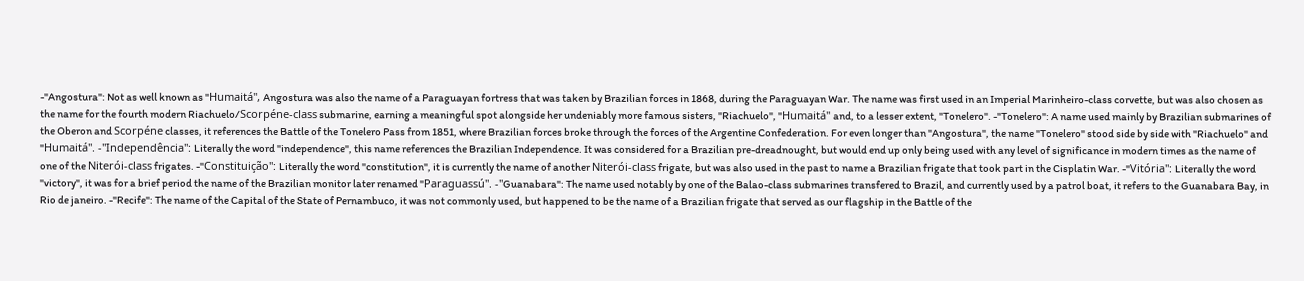-"Angostura": Not as well known as "Humaitá", Angostura was also the name of a Paraguayan fortress that was taken by Brazilian forces in 1868, during the Paraguayan War. The name was first used in an Imperial Marinheiro-class corvette, but was also chosen as the name for the fourth modern Riachuelo/Scorpéne-class submarine, earning a meaningful spot alongside her undeniably more famous sisters, "Riachuelo", "Humaitá" and, to a lesser extent, "Tonelero". -"Tonelero": A name used mainly by Brazilian submarines of the Oberon and Scorpéne classes, it references the Battle of the Tonelero Pass from 1851, where Brazilian forces broke through the forces of the Argentine Confederation. For even longer than "Angostura", the name "Tonelero" stood side by side with "Riachuelo" and "Humaitá". -"Independência": Literally the word "independence", this name references the Brazilian Independence. It was considered for a Brazilian pre-dreadnought, but would end up only being used with any level of significance in modern times as the name of one of the Niterói-class frigates. -"Constituição": Literally the word "constitution", it is currently the name of another Niterói-class frigate, but was also used in the past to name a Brazilian frigate that took part in the Cisplatin War. -"Vitória": Literally the word "victory", it was for a brief period the name of the Brazilian monitor later renamed "Paraguassú". -"Guanabara": The name used notably by one of the Balao-class submarines transfered to Brazil, and currently used by a patrol boat, it refers to the Guanabara Bay, in Rio de janeiro. -"Recife": The name of the Capital of the State of Pernambuco, it was not commonly used, but happened to be the name of a Brazilian frigate that served as our flagship in the Battle of the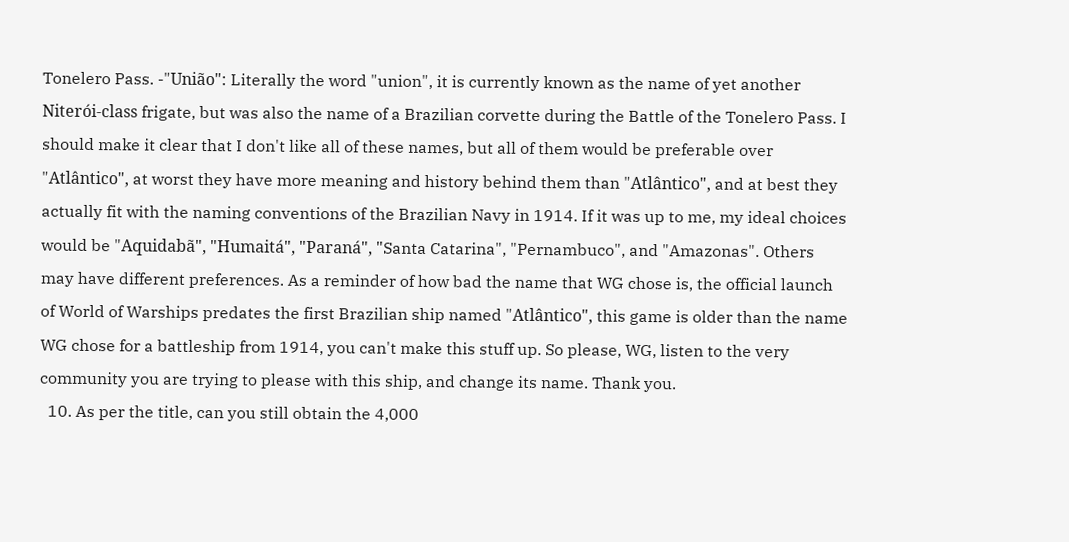Tonelero Pass. -"União": Literally the word "union", it is currently known as the name of yet another Niterói-class frigate, but was also the name of a Brazilian corvette during the Battle of the Tonelero Pass. I should make it clear that I don't like all of these names, but all of them would be preferable over "Atlântico", at worst they have more meaning and history behind them than "Atlântico", and at best they actually fit with the naming conventions of the Brazilian Navy in 1914. If it was up to me, my ideal choices would be "Aquidabã", "Humaitá", "Paraná", "Santa Catarina", "Pernambuco", and "Amazonas". Others may have different preferences. As a reminder of how bad the name that WG chose is, the official launch of World of Warships predates the first Brazilian ship named "Atlântico", this game is older than the name WG chose for a battleship from 1914, you can't make this stuff up. So please, WG, listen to the very community you are trying to please with this ship, and change its name. Thank you.
  10. As per the title, can you still obtain the 4,000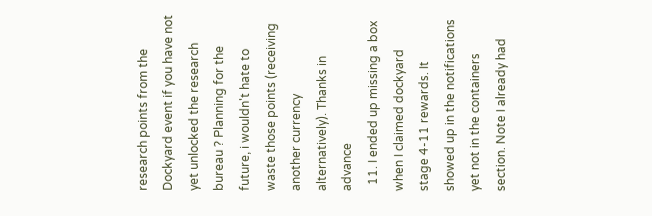research points from the Dockyard event if you have not yet unlocked the research bureau ? Planning for the future, i wouldn't hate to waste those points (receiving another currency alternatively). Thanks in advance
  11. I ended up missing a box when I claimed dockyard stage 4-11 rewards. It showed up in the notifications yet not in the containers section. Note I already had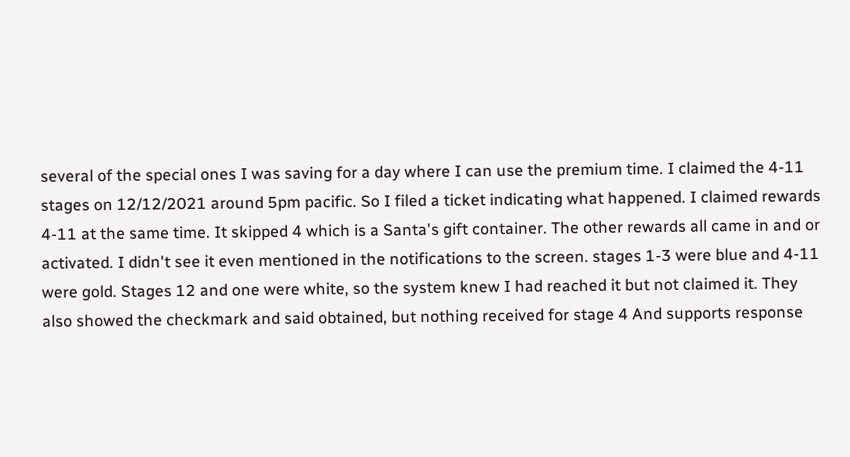several of the special ones I was saving for a day where I can use the premium time. I claimed the 4-11 stages on 12/12/2021 around 5pm pacific. So I filed a ticket indicating what happened. I claimed rewards 4-11 at the same time. It skipped 4 which is a Santa's gift container. The other rewards all came in and or activated. I didn't see it even mentioned in the notifications to the screen. stages 1-3 were blue and 4-11 were gold. Stages 12 and one were white, so the system knew I had reached it but not claimed it. They also showed the checkmark and said obtained, but nothing received for stage 4 And supports response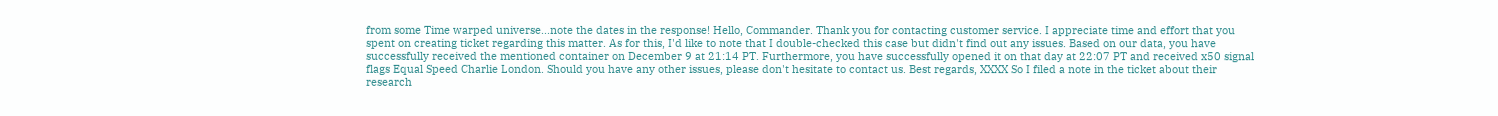from some Time warped universe...note the dates in the response! Hello, Commander. Thank you for contacting customer service. I appreciate time and effort that you spent on creating ticket regarding this matter. As for this, I'd like to note that I double-checked this case but didn't find out any issues. Based on our data, you have successfully received the mentioned container on December 9 at 21:14 PT. Furthermore, you have successfully opened it on that day at 22:07 PT and received x50 signal flags Equal Speed Charlie London. Should you have any other issues, please don't hesitate to contact us. Best regards, XXXX So I filed a note in the ticket about their research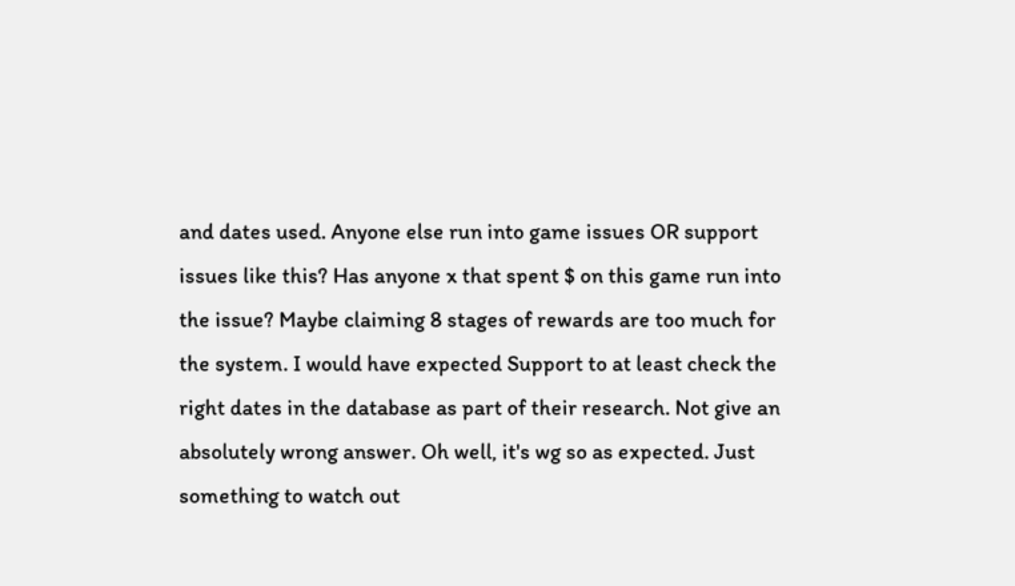and dates used. Anyone else run into game issues OR support issues like this? Has anyone x that spent $ on this game run into the issue? Maybe claiming 8 stages of rewards are too much for the system. I would have expected Support to at least check the right dates in the database as part of their research. Not give an absolutely wrong answer. Oh well, it's wg so as expected. Just something to watch out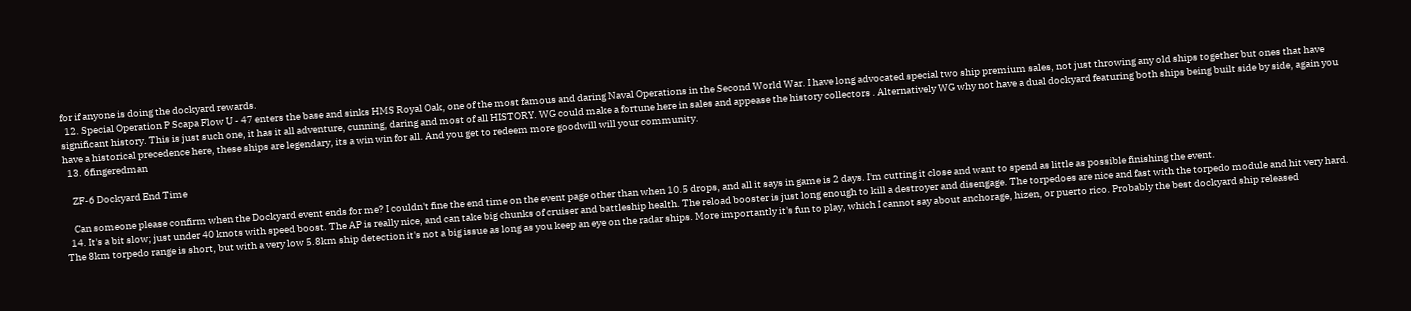for if anyone is doing the dockyard rewards.
  12. Special Operation P Scapa Flow U - 47 enters the base and sinks HMS Royal Oak, one of the most famous and daring Naval Operations in the Second World War. I have long advocated special two ship premium sales, not just throwing any old ships together but ones that have significant history. This is just such one, it has it all adventure, cunning, daring and most of all HISTORY. WG could make a fortune here in sales and appease the history collectors . Alternatively WG why not have a dual dockyard featuring both ships being built side by side, again you have a historical precedence here, these ships are legendary, its a win win for all. And you get to redeem more goodwill will your community.
  13. 6fingeredman

    ZF-6 Dockyard End Time

    Can someone please confirm when the Dockyard event ends for me? I couldn't fine the end time on the event page other than when 10.5 drops, and all it says in game is 2 days. I'm cutting it close and want to spend as little as possible finishing the event.
  14. It's a bit slow; just under 40 knots with speed boost. The AP is really nice, and can take big chunks of cruiser and battleship health. The reload booster is just long enough to kill a destroyer and disengage. The torpedoes are nice and fast with the torpedo module and hit very hard. The 8km torpedo range is short, but with a very low 5.8km ship detection it's not a big issue as long as you keep an eye on the radar ships. More importantly it's fun to play, which I cannot say about anchorage, hizen, or puerto rico. Probably the best dockyard ship released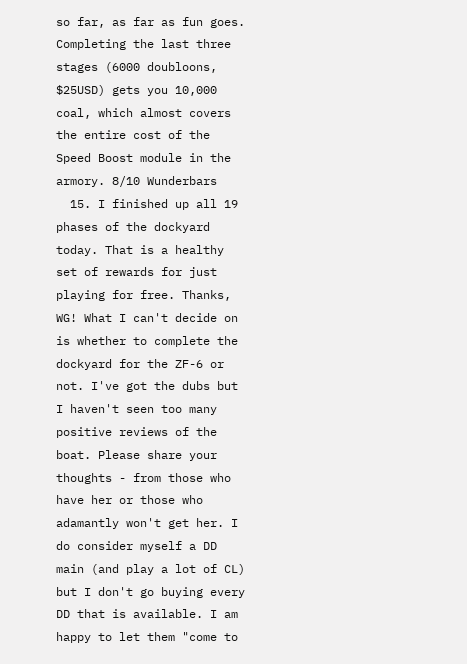so far, as far as fun goes. Completing the last three stages (6000 doubloons, $25USD) gets you 10,000 coal, which almost covers the entire cost of the Speed Boost module in the armory. 8/10 Wunderbars
  15. I finished up all 19 phases of the dockyard today. That is a healthy set of rewards for just playing for free. Thanks, WG! What I can't decide on is whether to complete the dockyard for the ZF-6 or not. I've got the dubs but I haven't seen too many positive reviews of the boat. Please share your thoughts - from those who have her or those who adamantly won't get her. I do consider myself a DD main (and play a lot of CL) but I don't go buying every DD that is available. I am happy to let them "come to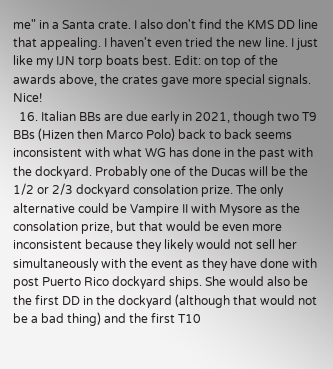me" in a Santa crate. I also don't find the KMS DD line that appealing. I haven't even tried the new line. I just like my IJN torp boats best. Edit: on top of the awards above, the crates gave more special signals. Nice!
  16. Italian BBs are due early in 2021, though two T9 BBs (Hizen then Marco Polo) back to back seems inconsistent with what WG has done in the past with the dockyard. Probably one of the Ducas will be the 1/2 or 2/3 dockyard consolation prize. The only alternative could be Vampire II with Mysore as the consolation prize, but that would be even more inconsistent because they likely would not sell her simultaneously with the event as they have done with post Puerto Rico dockyard ships. She would also be the first DD in the dockyard (although that would not be a bad thing) and the first T10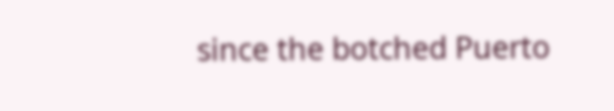since the botched Puerto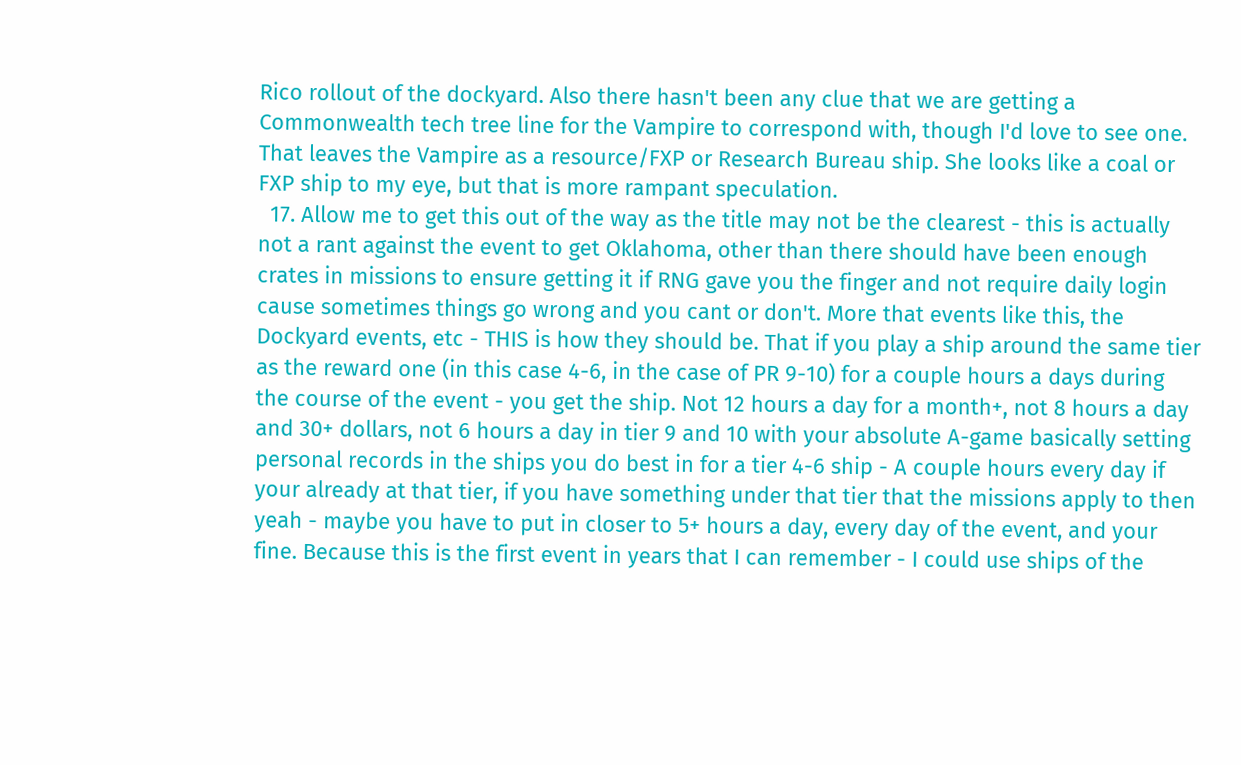Rico rollout of the dockyard. Also there hasn't been any clue that we are getting a Commonwealth tech tree line for the Vampire to correspond with, though I'd love to see one. That leaves the Vampire as a resource/FXP or Research Bureau ship. She looks like a coal or FXP ship to my eye, but that is more rampant speculation.
  17. Allow me to get this out of the way as the title may not be the clearest - this is actually not a rant against the event to get Oklahoma, other than there should have been enough crates in missions to ensure getting it if RNG gave you the finger and not require daily login cause sometimes things go wrong and you cant or don't. More that events like this, the Dockyard events, etc - THIS is how they should be. That if you play a ship around the same tier as the reward one (in this case 4-6, in the case of PR 9-10) for a couple hours a days during the course of the event - you get the ship. Not 12 hours a day for a month+, not 8 hours a day and 30+ dollars, not 6 hours a day in tier 9 and 10 with your absolute A-game basically setting personal records in the ships you do best in for a tier 4-6 ship - A couple hours every day if your already at that tier, if you have something under that tier that the missions apply to then yeah - maybe you have to put in closer to 5+ hours a day, every day of the event, and your fine. Because this is the first event in years that I can remember - I could use ships of the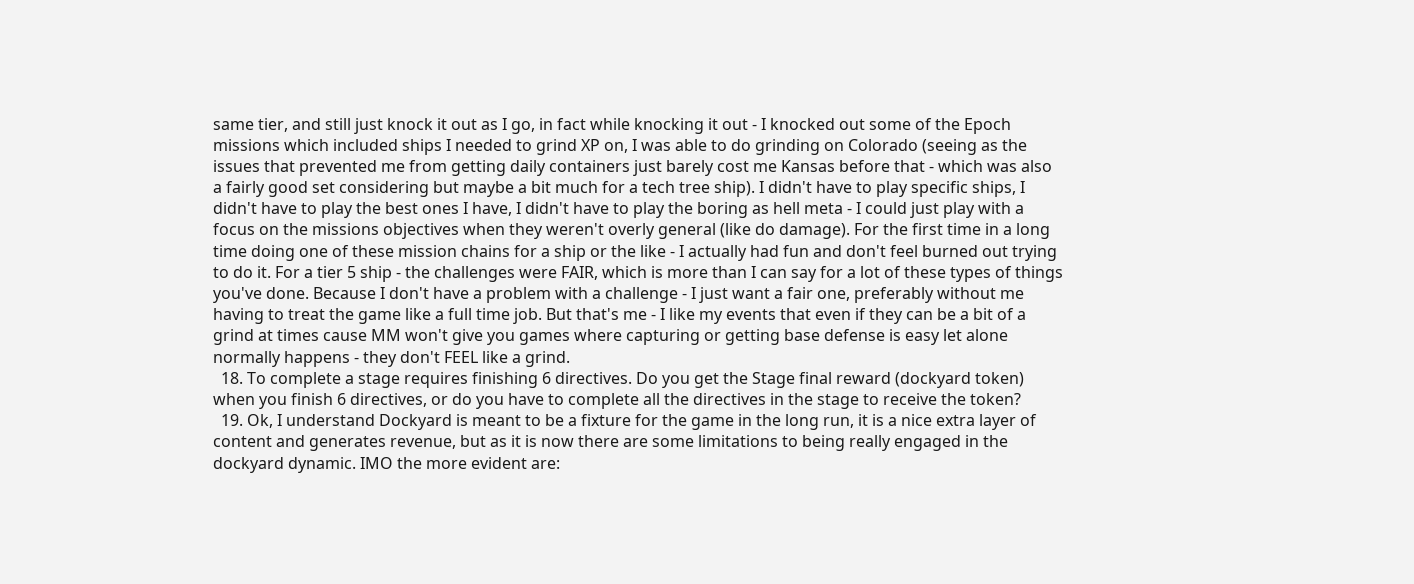same tier, and still just knock it out as I go, in fact while knocking it out - I knocked out some of the Epoch missions which included ships I needed to grind XP on, I was able to do grinding on Colorado (seeing as the issues that prevented me from getting daily containers just barely cost me Kansas before that - which was also a fairly good set considering but maybe a bit much for a tech tree ship). I didn't have to play specific ships, I didn't have to play the best ones I have, I didn't have to play the boring as hell meta - I could just play with a focus on the missions objectives when they weren't overly general (like do damage). For the first time in a long time doing one of these mission chains for a ship or the like - I actually had fun and don't feel burned out trying to do it. For a tier 5 ship - the challenges were FAIR, which is more than I can say for a lot of these types of things you've done. Because I don't have a problem with a challenge - I just want a fair one, preferably without me having to treat the game like a full time job. But that's me - I like my events that even if they can be a bit of a grind at times cause MM won't give you games where capturing or getting base defense is easy let alone normally happens - they don't FEEL like a grind.
  18. To complete a stage requires finishing 6 directives. Do you get the Stage final reward (dockyard token) when you finish 6 directives, or do you have to complete all the directives in the stage to receive the token?
  19. Ok, I understand Dockyard is meant to be a fixture for the game in the long run, it is a nice extra layer of content and generates revenue, but as it is now there are some limitations to being really engaged in the dockyard dynamic. IMO the more evident are: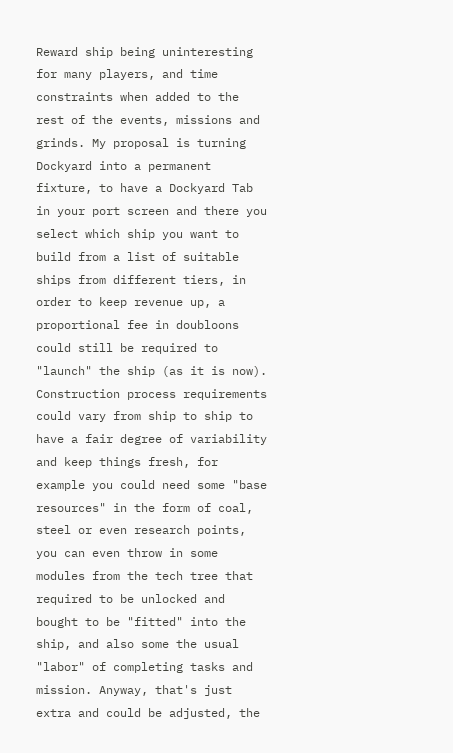Reward ship being uninteresting for many players, and time constraints when added to the rest of the events, missions and grinds. My proposal is turning Dockyard into a permanent fixture, to have a Dockyard Tab in your port screen and there you select which ship you want to build from a list of suitable ships from different tiers, in order to keep revenue up, a proportional fee in doubloons could still be required to "launch" the ship (as it is now). Construction process requirements could vary from ship to ship to have a fair degree of variability and keep things fresh, for example you could need some "base resources" in the form of coal, steel or even research points, you can even throw in some modules from the tech tree that required to be unlocked and bought to be "fitted" into the ship, and also some the usual "labor" of completing tasks and mission. Anyway, that's just extra and could be adjusted, the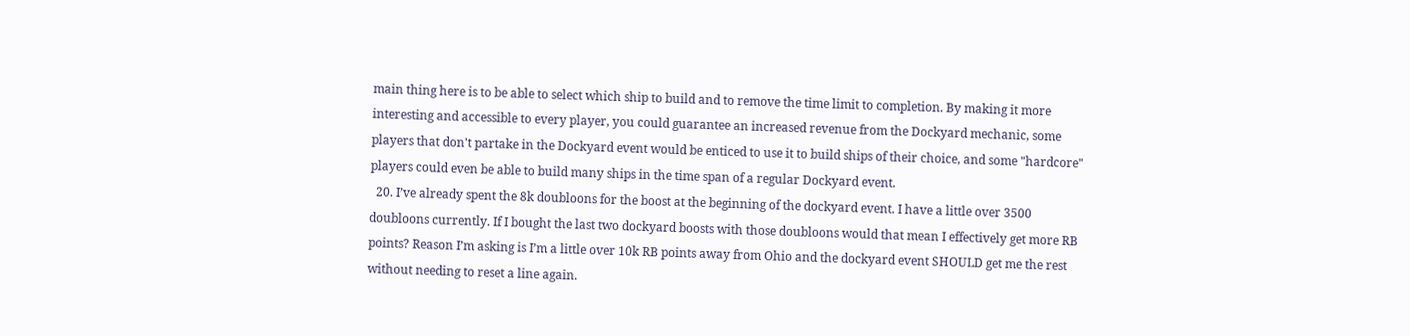main thing here is to be able to select which ship to build and to remove the time limit to completion. By making it more interesting and accessible to every player, you could guarantee an increased revenue from the Dockyard mechanic, some players that don't partake in the Dockyard event would be enticed to use it to build ships of their choice, and some "hardcore" players could even be able to build many ships in the time span of a regular Dockyard event.
  20. I’ve already spent the 8k doubloons for the boost at the beginning of the dockyard event. I have a little over 3500 doubloons currently. If I bought the last two dockyard boosts with those doubloons would that mean I effectively get more RB points? Reason I’m asking is I’m a little over 10k RB points away from Ohio and the dockyard event SHOULD get me the rest without needing to reset a line again.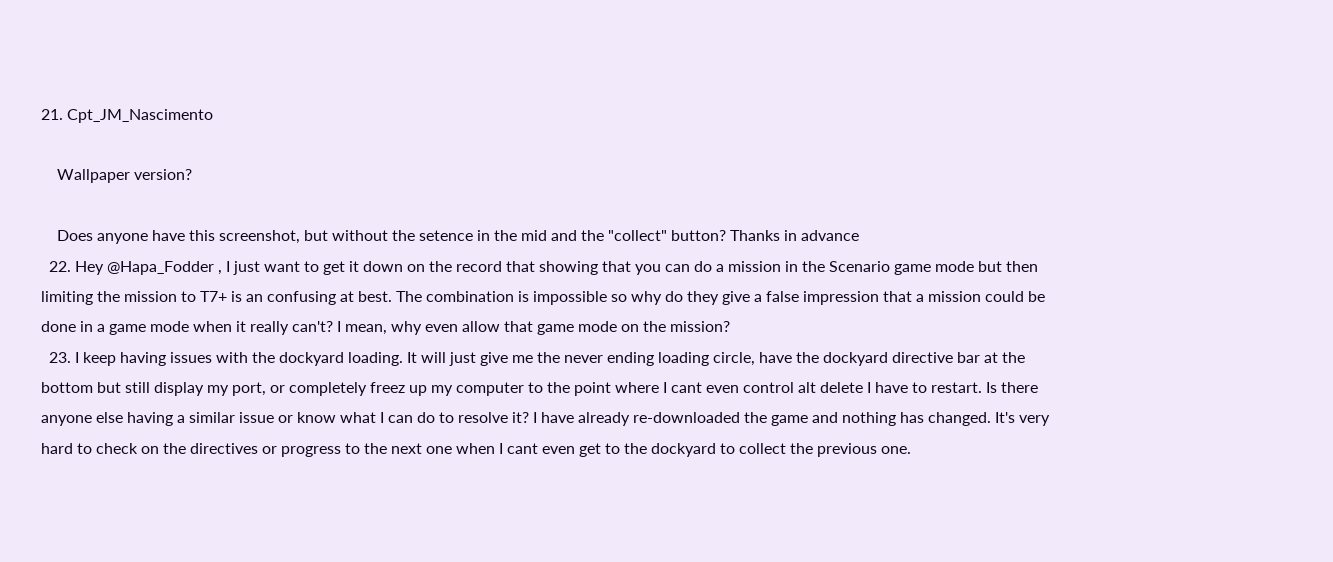21. Cpt_JM_Nascimento

    Wallpaper version?

    Does anyone have this screenshot, but without the setence in the mid and the "collect" button? Thanks in advance
  22. Hey @Hapa_Fodder , I just want to get it down on the record that showing that you can do a mission in the Scenario game mode but then limiting the mission to T7+ is an confusing at best. The combination is impossible so why do they give a false impression that a mission could be done in a game mode when it really can't? I mean, why even allow that game mode on the mission?
  23. I keep having issues with the dockyard loading. It will just give me the never ending loading circle, have the dockyard directive bar at the bottom but still display my port, or completely freez up my computer to the point where I cant even control alt delete I have to restart. Is there anyone else having a similar issue or know what I can do to resolve it? I have already re-downloaded the game and nothing has changed. It's very hard to check on the directives or progress to the next one when I cant even get to the dockyard to collect the previous one.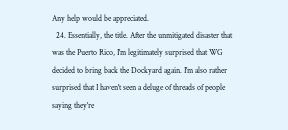Any help would be appreciated.
  24. Essentially, the title. After the unmitigated disaster that was the Puerto Rico, I'm legitimately surprised that WG decided to bring back the Dockyard again. I'm also rather surprised that I haven't seen a deluge of threads of people saying they're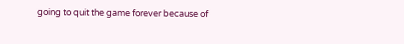going to quit the game forever because of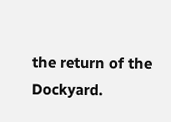the return of the Dockyard.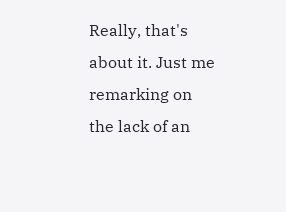Really, that's about it. Just me remarking on the lack of an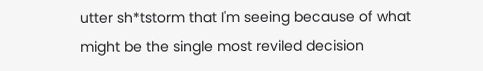utter sh*tstorm that I'm seeing because of what might be the single most reviled decision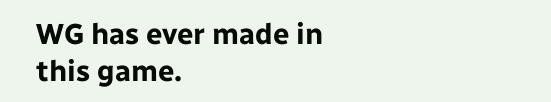WG has ever made in this game.